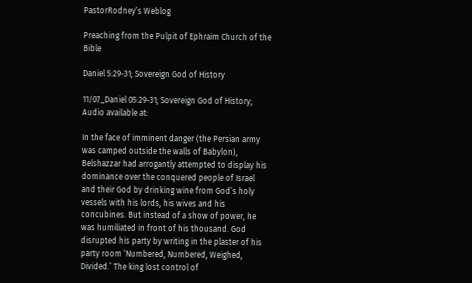PastorRodney’s Weblog

Preaching from the Pulpit of Ephraim Church of the Bible

Daniel 5:29-31; Sovereign God of History

11/07_Daniel 05:29-31; Sovereign God of History; Audio available at:

In the face of imminent danger (the Persian army was camped outside the walls of Babylon), Belshazzar had arrogantly attempted to display his dominance over the conquered people of Israel and their God by drinking wine from God’s holy vessels with his lords, his wives and his concubines. But instead of a show of power, he was humiliated in front of his thousand. God disrupted his party by writing in the plaster of his party room ‘Numbered, Numbered, Weighed, Divided.’ The king lost control of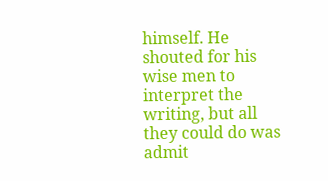himself. He shouted for his wise men to interpret the writing, but all they could do was admit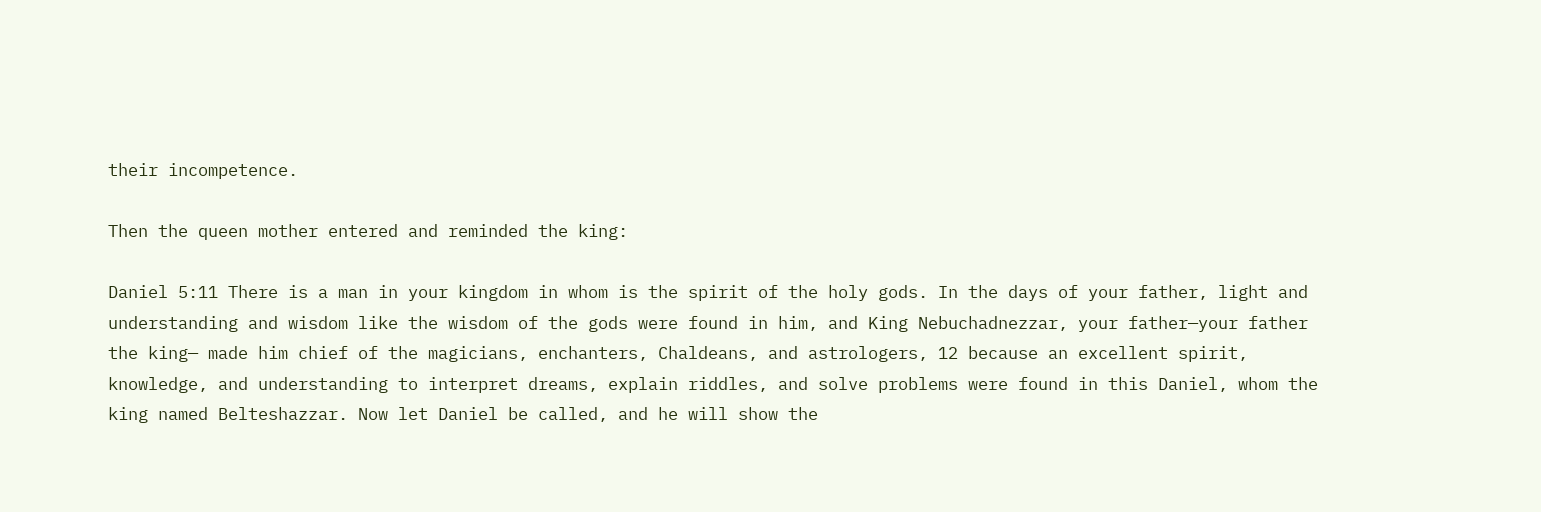their incompetence.

Then the queen mother entered and reminded the king:

Daniel 5:11 There is a man in your kingdom in whom is the spirit of the holy gods. In the days of your father, light and understanding and wisdom like the wisdom of the gods were found in him, and King Nebuchadnezzar, your father—your father the king— made him chief of the magicians, enchanters, Chaldeans, and astrologers, 12 because an excellent spirit, knowledge, and understanding to interpret dreams, explain riddles, and solve problems were found in this Daniel, whom the king named Belteshazzar. Now let Daniel be called, and he will show the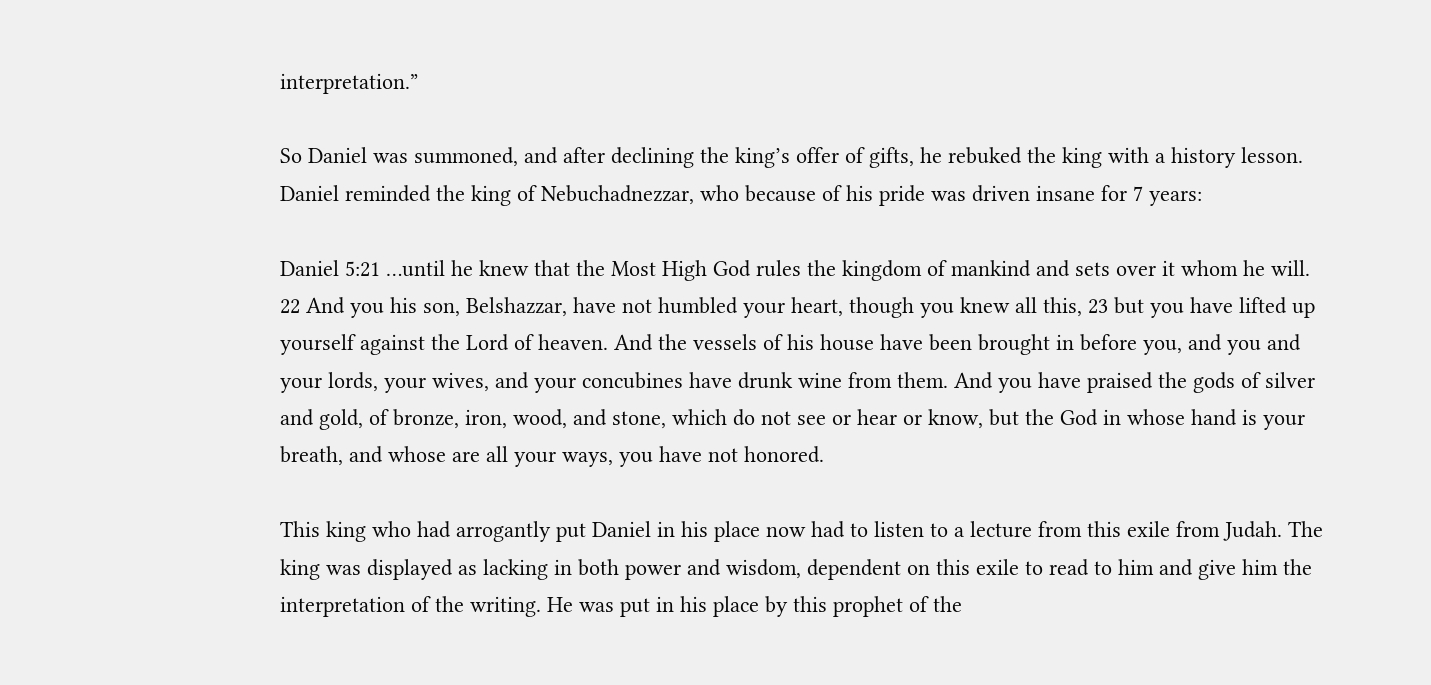interpretation.”

So Daniel was summoned, and after declining the king’s offer of gifts, he rebuked the king with a history lesson. Daniel reminded the king of Nebuchadnezzar, who because of his pride was driven insane for 7 years:

Daniel 5:21 …until he knew that the Most High God rules the kingdom of mankind and sets over it whom he will. 22 And you his son, Belshazzar, have not humbled your heart, though you knew all this, 23 but you have lifted up yourself against the Lord of heaven. And the vessels of his house have been brought in before you, and you and your lords, your wives, and your concubines have drunk wine from them. And you have praised the gods of silver and gold, of bronze, iron, wood, and stone, which do not see or hear or know, but the God in whose hand is your breath, and whose are all your ways, you have not honored.

This king who had arrogantly put Daniel in his place now had to listen to a lecture from this exile from Judah. The king was displayed as lacking in both power and wisdom, dependent on this exile to read to him and give him the interpretation of the writing. He was put in his place by this prophet of the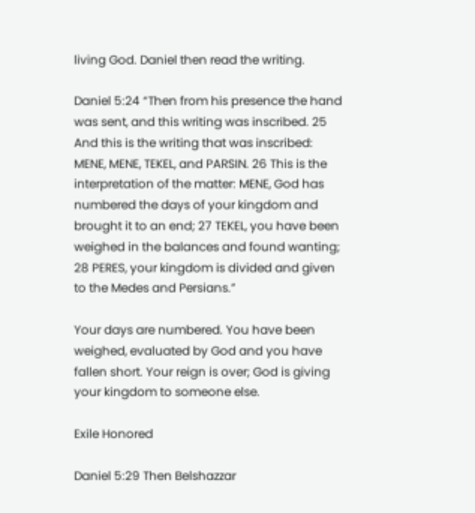living God. Daniel then read the writing.

Daniel 5:24 “Then from his presence the hand was sent, and this writing was inscribed. 25 And this is the writing that was inscribed: MENE, MENE, TEKEL, and PARSIN. 26 This is the interpretation of the matter: MENE, God has numbered the days of your kingdom and brought it to an end; 27 TEKEL, you have been weighed in the balances and found wanting; 28 PERES, your kingdom is divided and given to the Medes and Persians.”

Your days are numbered. You have been weighed, evaluated by God and you have fallen short. Your reign is over; God is giving your kingdom to someone else.

Exile Honored

Daniel 5:29 Then Belshazzar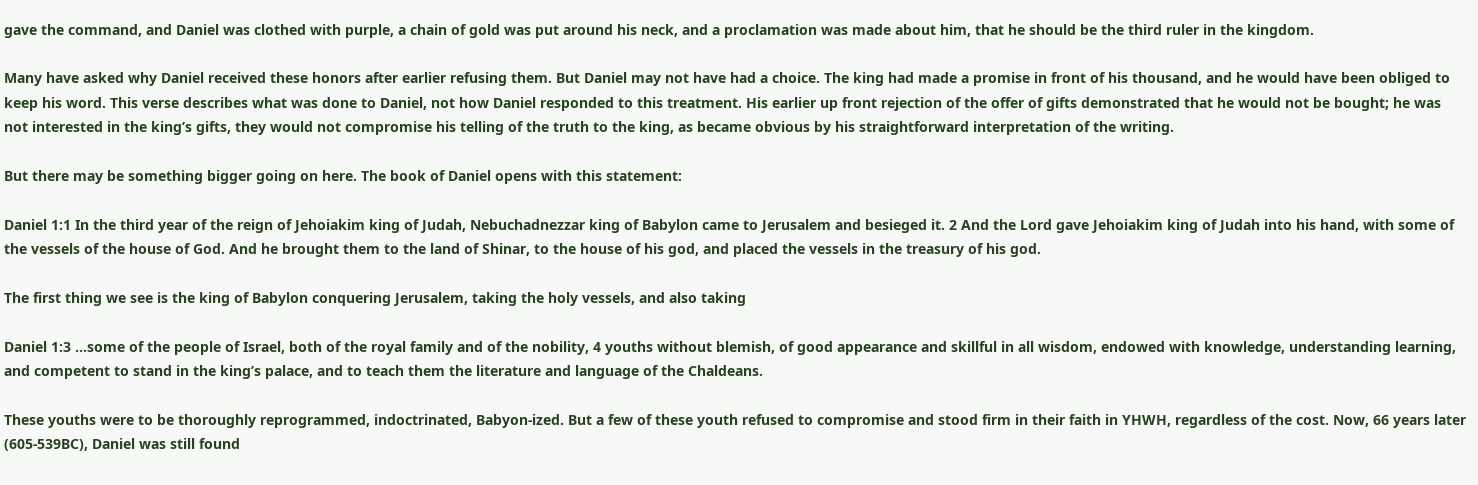gave the command, and Daniel was clothed with purple, a chain of gold was put around his neck, and a proclamation was made about him, that he should be the third ruler in the kingdom.

Many have asked why Daniel received these honors after earlier refusing them. But Daniel may not have had a choice. The king had made a promise in front of his thousand, and he would have been obliged to keep his word. This verse describes what was done to Daniel, not how Daniel responded to this treatment. His earlier up front rejection of the offer of gifts demonstrated that he would not be bought; he was not interested in the king’s gifts, they would not compromise his telling of the truth to the king, as became obvious by his straightforward interpretation of the writing.

But there may be something bigger going on here. The book of Daniel opens with this statement:

Daniel 1:1 In the third year of the reign of Jehoiakim king of Judah, Nebuchadnezzar king of Babylon came to Jerusalem and besieged it. 2 And the Lord gave Jehoiakim king of Judah into his hand, with some of the vessels of the house of God. And he brought them to the land of Shinar, to the house of his god, and placed the vessels in the treasury of his god.

The first thing we see is the king of Babylon conquering Jerusalem, taking the holy vessels, and also taking

Daniel 1:3 …some of the people of Israel, both of the royal family and of the nobility, 4 youths without blemish, of good appearance and skillful in all wisdom, endowed with knowledge, understanding learning, and competent to stand in the king’s palace, and to teach them the literature and language of the Chaldeans.

These youths were to be thoroughly reprogrammed, indoctrinated, Babyon-ized. But a few of these youth refused to compromise and stood firm in their faith in YHWH, regardless of the cost. Now, 66 years later (605-539BC), Daniel was still found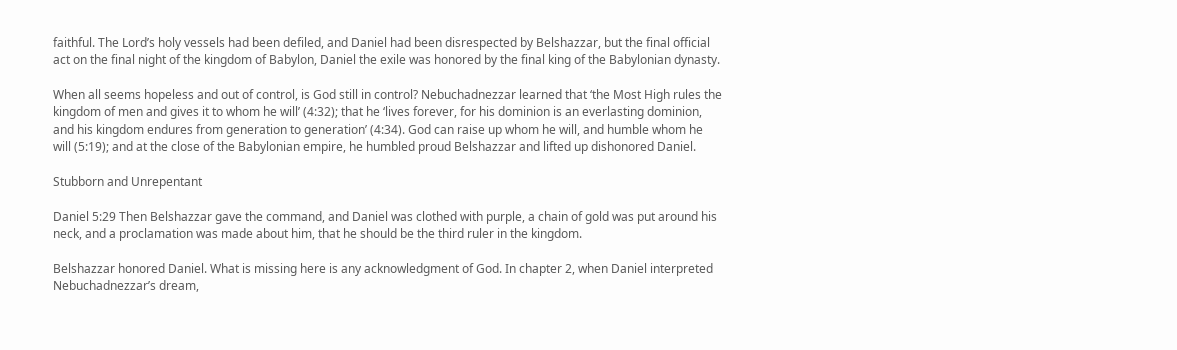faithful. The Lord’s holy vessels had been defiled, and Daniel had been disrespected by Belshazzar, but the final official act on the final night of the kingdom of Babylon, Daniel the exile was honored by the final king of the Babylonian dynasty.

When all seems hopeless and out of control, is God still in control? Nebuchadnezzar learned that ‘the Most High rules the kingdom of men and gives it to whom he will’ (4:32); that he ‘lives forever, for his dominion is an everlasting dominion, and his kingdom endures from generation to generation’ (4:34). God can raise up whom he will, and humble whom he will (5:19); and at the close of the Babylonian empire, he humbled proud Belshazzar and lifted up dishonored Daniel.

Stubborn and Unrepentant

Daniel 5:29 Then Belshazzar gave the command, and Daniel was clothed with purple, a chain of gold was put around his neck, and a proclamation was made about him, that he should be the third ruler in the kingdom.

Belshazzar honored Daniel. What is missing here is any acknowledgment of God. In chapter 2, when Daniel interpreted Nebuchadnezzar’s dream,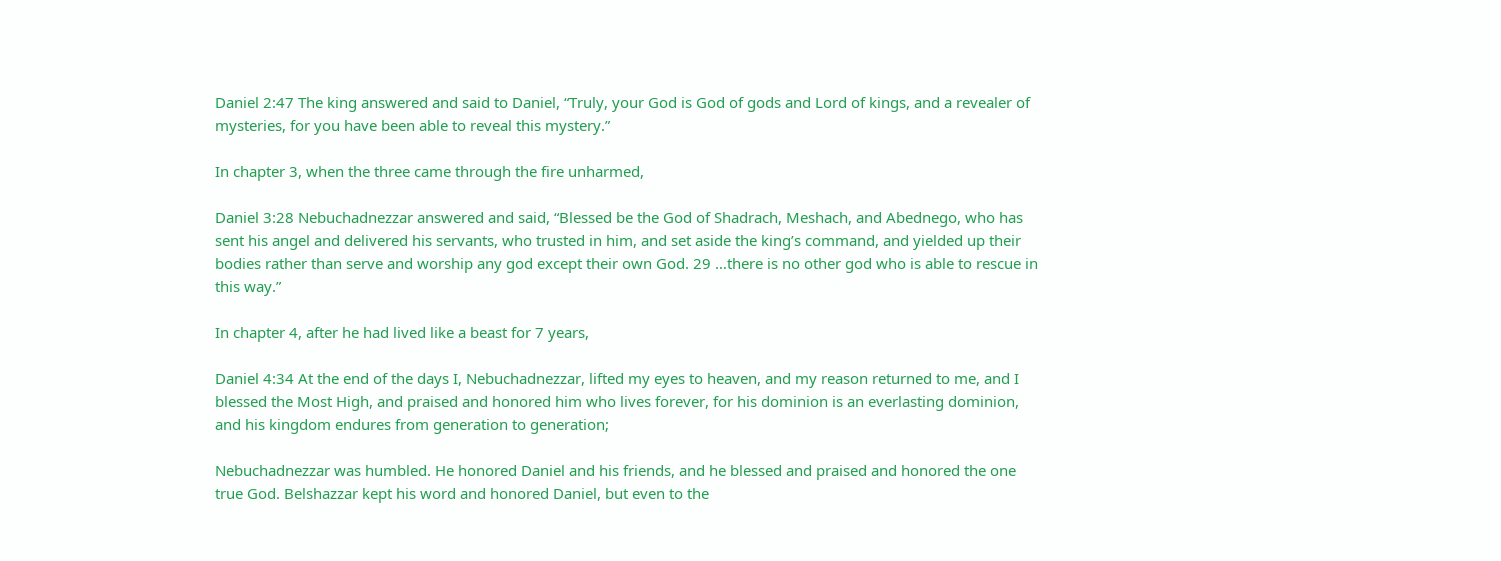Daniel 2:47 The king answered and said to Daniel, “Truly, your God is God of gods and Lord of kings, and a revealer of mysteries, for you have been able to reveal this mystery.”

In chapter 3, when the three came through the fire unharmed,

Daniel 3:28 Nebuchadnezzar answered and said, “Blessed be the God of Shadrach, Meshach, and Abednego, who has sent his angel and delivered his servants, who trusted in him, and set aside the king’s command, and yielded up their bodies rather than serve and worship any god except their own God. 29 …there is no other god who is able to rescue in this way.”

In chapter 4, after he had lived like a beast for 7 years,

Daniel 4:34 At the end of the days I, Nebuchadnezzar, lifted my eyes to heaven, and my reason returned to me, and I blessed the Most High, and praised and honored him who lives forever, for his dominion is an everlasting dominion, and his kingdom endures from generation to generation;

Nebuchadnezzar was humbled. He honored Daniel and his friends, and he blessed and praised and honored the one true God. Belshazzar kept his word and honored Daniel, but even to the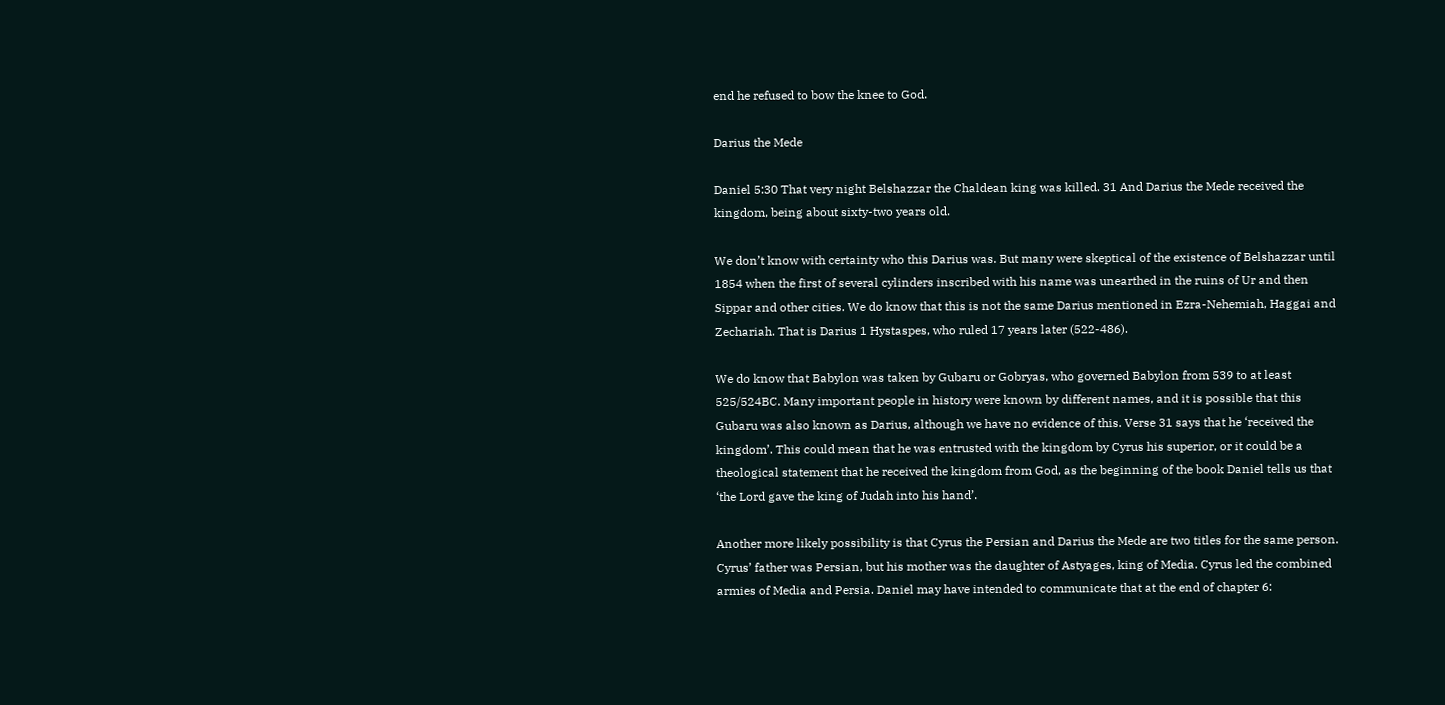end he refused to bow the knee to God.

Darius the Mede

Daniel 5:30 That very night Belshazzar the Chaldean king was killed. 31 And Darius the Mede received the kingdom, being about sixty-two years old.

We don’t know with certainty who this Darius was. But many were skeptical of the existence of Belshazzar until 1854 when the first of several cylinders inscribed with his name was unearthed in the ruins of Ur and then Sippar and other cities. We do know that this is not the same Darius mentioned in Ezra-Nehemiah, Haggai and Zechariah. That is Darius 1 Hystaspes, who ruled 17 years later (522-486).

We do know that Babylon was taken by Gubaru or Gobryas, who governed Babylon from 539 to at least 525/524BC. Many important people in history were known by different names, and it is possible that this Gubaru was also known as Darius, although we have no evidence of this. Verse 31 says that he ‘received the kingdom’. This could mean that he was entrusted with the kingdom by Cyrus his superior, or it could be a theological statement that he received the kingdom from God, as the beginning of the book Daniel tells us that ‘the Lord gave the king of Judah into his hand’.

Another more likely possibility is that Cyrus the Persian and Darius the Mede are two titles for the same person. Cyrus’ father was Persian, but his mother was the daughter of Astyages, king of Media. Cyrus led the combined armies of Media and Persia. Daniel may have intended to communicate that at the end of chapter 6: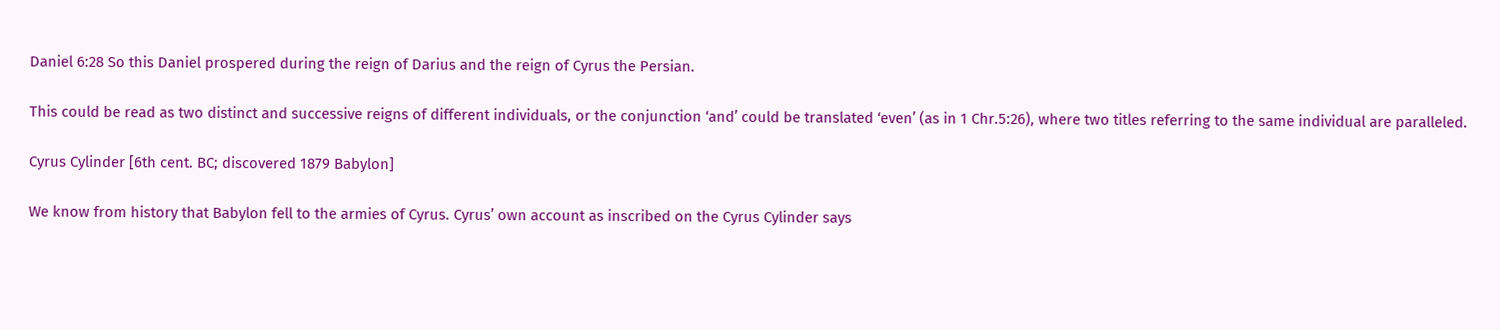Daniel 6:28 So this Daniel prospered during the reign of Darius and the reign of Cyrus the Persian.

This could be read as two distinct and successive reigns of different individuals, or the conjunction ‘and’ could be translated ‘even’ (as in 1 Chr.5:26), where two titles referring to the same individual are paralleled.

Cyrus Cylinder [6th cent. BC; discovered 1879 Babylon]

We know from history that Babylon fell to the armies of Cyrus. Cyrus’ own account as inscribed on the Cyrus Cylinder says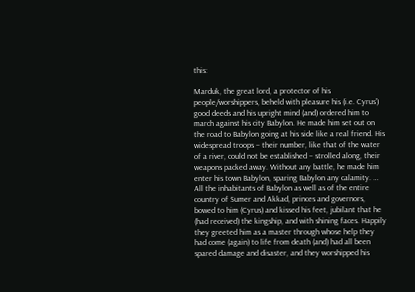this:

Marduk, the great lord, a protector of his people/worshippers, beheld with pleasure his (i.e. Cyrus’) good deeds and his upright mind (and) ordered him to march against his city Babylon. He made him set out on the road to Babylon going at his side like a real friend. His widespread troops – their number, like that of the water of a river, could not be established – strolled along, their weapons packed away. Without any battle, he made him enter his town Babylon, sparing Babylon any calamity. … All the inhabitants of Babylon as well as of the entire country of Sumer and Akkad, princes and governors, bowed to him (Cyrus) and kissed his feet, jubilant that he (had received) the kingship, and with shining faces. Happily they greeted him as a master through whose help they had come (again) to life from death (and) had all been spared damage and disaster, and they worshipped his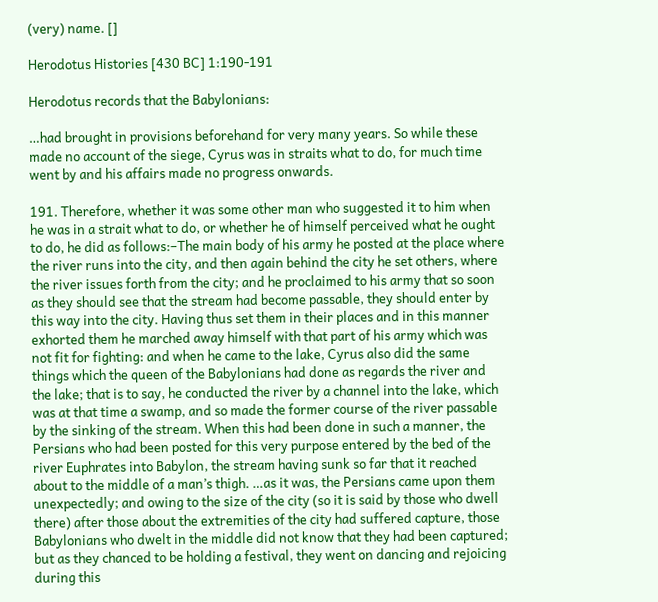(very) name. []

Herodotus Histories [430 BC] 1:190-191

Herodotus records that the Babylonians:

…had brought in provisions beforehand for very many years. So while these made no account of the siege, Cyrus was in straits what to do, for much time went by and his affairs made no progress onwards.

191. Therefore, whether it was some other man who suggested it to him when he was in a strait what to do, or whether he of himself perceived what he ought to do, he did as follows:–The main body of his army he posted at the place where the river runs into the city, and then again behind the city he set others, where the river issues forth from the city; and he proclaimed to his army that so soon as they should see that the stream had become passable, they should enter by this way into the city. Having thus set them in their places and in this manner exhorted them he marched away himself with that part of his army which was not fit for fighting: and when he came to the lake, Cyrus also did the same things which the queen of the Babylonians had done as regards the river and the lake; that is to say, he conducted the river by a channel into the lake, which was at that time a swamp, and so made the former course of the river passable by the sinking of the stream. When this had been done in such a manner, the Persians who had been posted for this very purpose entered by the bed of the river Euphrates into Babylon, the stream having sunk so far that it reached about to the middle of a man’s thigh. …as it was, the Persians came upon them unexpectedly; and owing to the size of the city (so it is said by those who dwell there) after those about the extremities of the city had suffered capture, those Babylonians who dwelt in the middle did not know that they had been captured; but as they chanced to be holding a festival, they went on dancing and rejoicing during this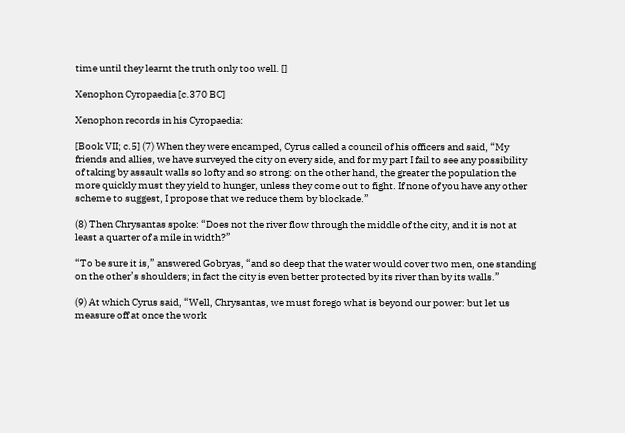time until they learnt the truth only too well. []

Xenophon Cyropaedia [c.370 BC]

Xenophon records in his Cyropaedia:

[Book VII; c.5] (7) When they were encamped, Cyrus called a council of his officers and said, “My friends and allies, we have surveyed the city on every side, and for my part I fail to see any possibility of taking by assault walls so lofty and so strong: on the other hand, the greater the population the more quickly must they yield to hunger, unless they come out to fight. If none of you have any other scheme to suggest, I propose that we reduce them by blockade.”

(8) Then Chrysantas spoke: “Does not the river flow through the middle of the city, and it is not at least a quarter of a mile in width?”

“To be sure it is,” answered Gobryas, “and so deep that the water would cover two men, one standing on the other’s shoulders; in fact the city is even better protected by its river than by its walls.”

(9) At which Cyrus said, “Well, Chrysantas, we must forego what is beyond our power: but let us measure off at once the work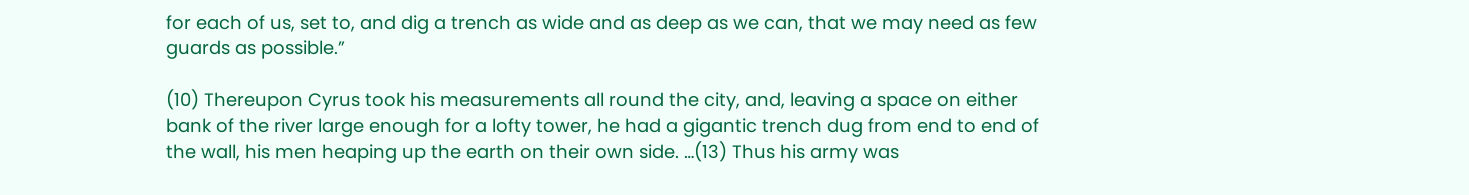for each of us, set to, and dig a trench as wide and as deep as we can, that we may need as few guards as possible.”

(10) Thereupon Cyrus took his measurements all round the city, and, leaving a space on either bank of the river large enough for a lofty tower, he had a gigantic trench dug from end to end of the wall, his men heaping up the earth on their own side. …(13) Thus his army was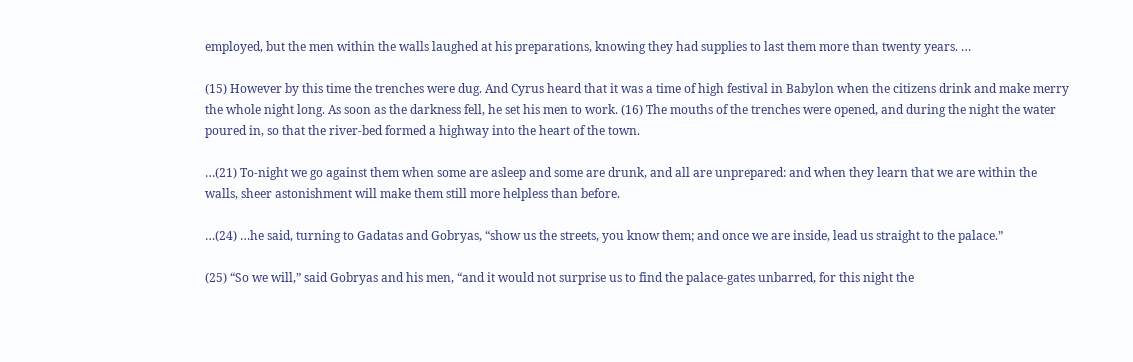employed, but the men within the walls laughed at his preparations, knowing they had supplies to last them more than twenty years. …

(15) However by this time the trenches were dug. And Cyrus heard that it was a time of high festival in Babylon when the citizens drink and make merry the whole night long. As soon as the darkness fell, he set his men to work. (16) The mouths of the trenches were opened, and during the night the water poured in, so that the river-bed formed a highway into the heart of the town.

…(21) To-night we go against them when some are asleep and some are drunk, and all are unprepared: and when they learn that we are within the walls, sheer astonishment will make them still more helpless than before.

…(24) …he said, turning to Gadatas and Gobryas, “show us the streets, you know them; and once we are inside, lead us straight to the palace.”

(25) “So we will,” said Gobryas and his men, “and it would not surprise us to find the palace-gates unbarred, for this night the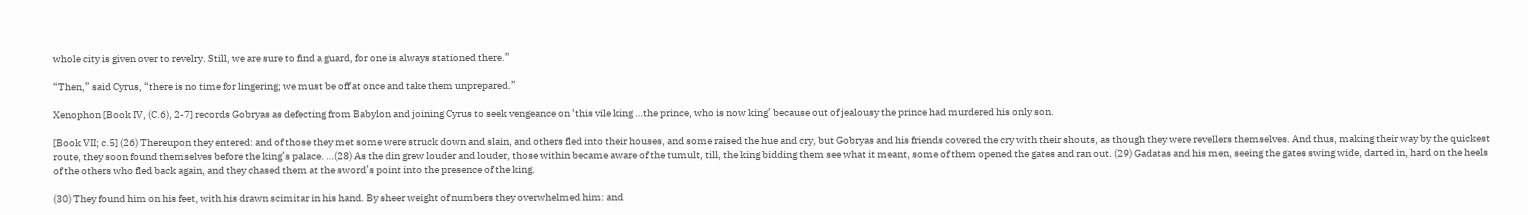whole city is given over to revelry. Still, we are sure to find a guard, for one is always stationed there.”

“Then,” said Cyrus, “there is no time for lingering; we must be off at once and take them unprepared.”

Xenophon [Book IV, (C.6), 2-7] records Gobryas as defecting from Babylon and joining Cyrus to seek vengeance on ‘this vile king …the prince, who is now king’ because out of jealousy the prince had murdered his only son.

[Book VII; c.5] (26) Thereupon they entered: and of those they met some were struck down and slain, and others fled into their houses, and some raised the hue and cry, but Gobryas and his friends covered the cry with their shouts, as though they were revellers themselves. And thus, making their way by the quickest route, they soon found themselves before the king’s palace. …(28) As the din grew louder and louder, those within became aware of the tumult, till, the king bidding them see what it meant, some of them opened the gates and ran out. (29) Gadatas and his men, seeing the gates swing wide, darted in, hard on the heels of the others who fled back again, and they chased them at the sword’s point into the presence of the king.

(30) They found him on his feet, with his drawn scimitar in his hand. By sheer weight of numbers they overwhelmed him: and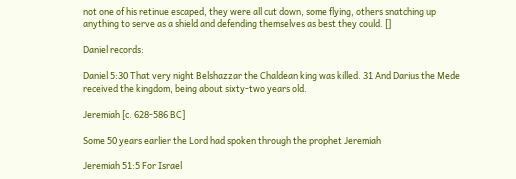not one of his retinue escaped, they were all cut down, some flying, others snatching up anything to serve as a shield and defending themselves as best they could. []

Daniel records:

Daniel 5:30 That very night Belshazzar the Chaldean king was killed. 31 And Darius the Mede received the kingdom, being about sixty-two years old.

Jeremiah [c. 628-586 BC]

Some 50 years earlier the Lord had spoken through the prophet Jeremiah

Jeremiah 51:5 For Israel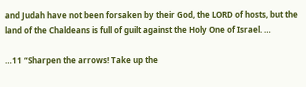and Judah have not been forsaken by their God, the LORD of hosts, but the land of the Chaldeans is full of guilt against the Holy One of Israel. …

…11 “Sharpen the arrows! Take up the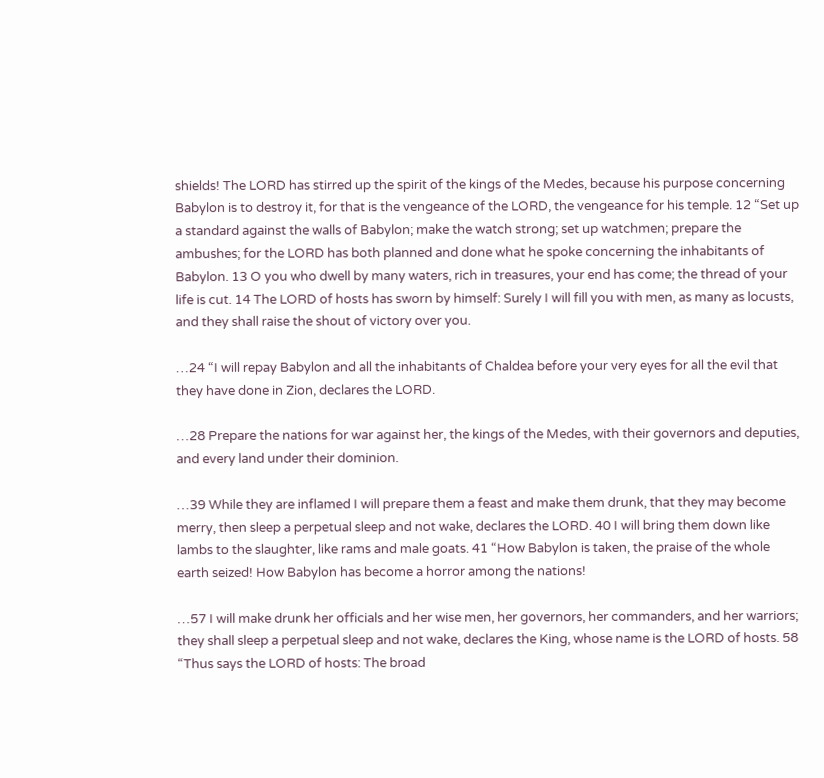shields! The LORD has stirred up the spirit of the kings of the Medes, because his purpose concerning Babylon is to destroy it, for that is the vengeance of the LORD, the vengeance for his temple. 12 “Set up a standard against the walls of Babylon; make the watch strong; set up watchmen; prepare the ambushes; for the LORD has both planned and done what he spoke concerning the inhabitants of Babylon. 13 O you who dwell by many waters, rich in treasures, your end has come; the thread of your life is cut. 14 The LORD of hosts has sworn by himself: Surely I will fill you with men, as many as locusts, and they shall raise the shout of victory over you.

…24 “I will repay Babylon and all the inhabitants of Chaldea before your very eyes for all the evil that they have done in Zion, declares the LORD.

…28 Prepare the nations for war against her, the kings of the Medes, with their governors and deputies, and every land under their dominion.

…39 While they are inflamed I will prepare them a feast and make them drunk, that they may become merry, then sleep a perpetual sleep and not wake, declares the LORD. 40 I will bring them down like lambs to the slaughter, like rams and male goats. 41 “How Babylon is taken, the praise of the whole earth seized! How Babylon has become a horror among the nations!

…57 I will make drunk her officials and her wise men, her governors, her commanders, and her warriors; they shall sleep a perpetual sleep and not wake, declares the King, whose name is the LORD of hosts. 58 “Thus says the LORD of hosts: The broad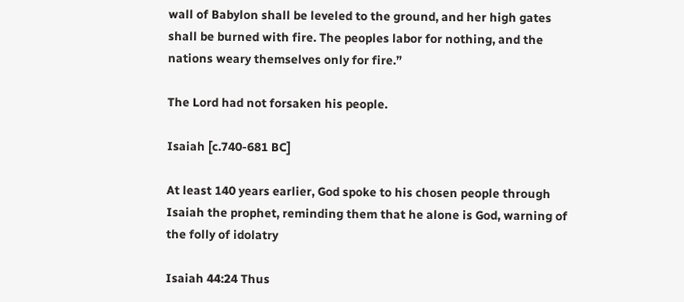wall of Babylon shall be leveled to the ground, and her high gates shall be burned with fire. The peoples labor for nothing, and the nations weary themselves only for fire.”

The Lord had not forsaken his people.

Isaiah [c.740-681 BC]

At least 140 years earlier, God spoke to his chosen people through Isaiah the prophet, reminding them that he alone is God, warning of the folly of idolatry

Isaiah 44:24 Thus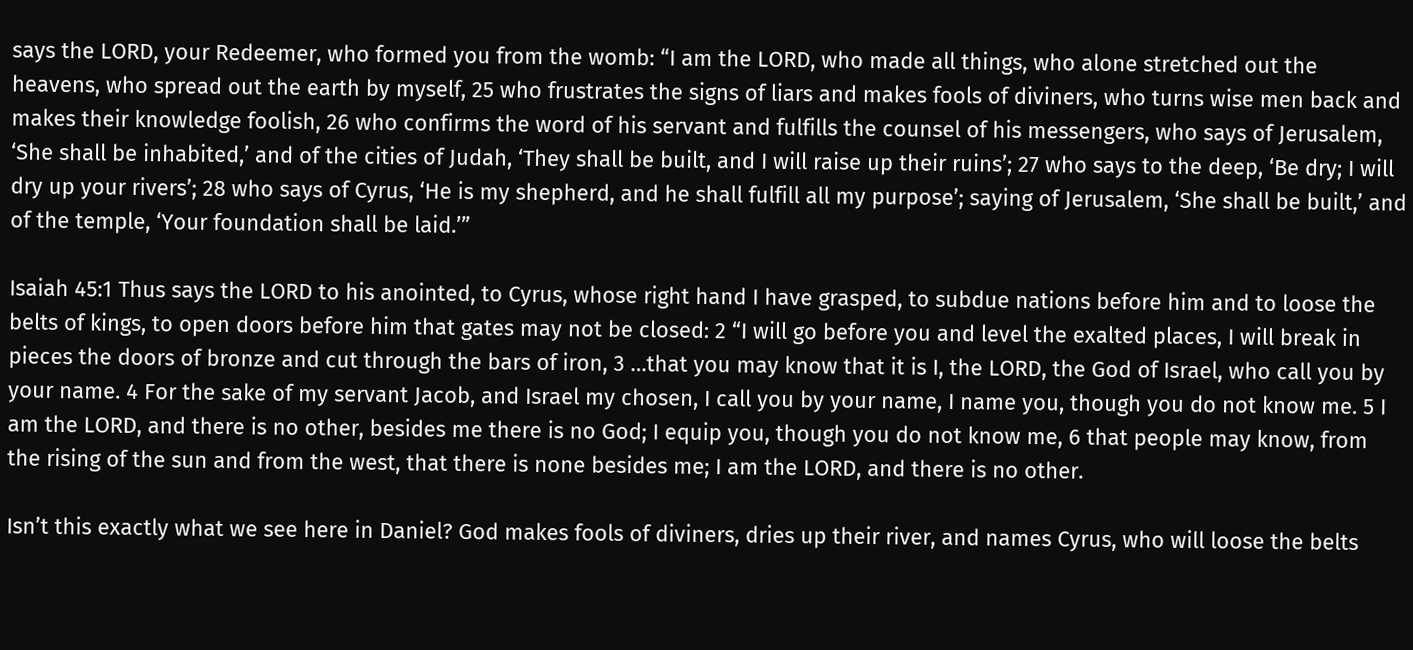says the LORD, your Redeemer, who formed you from the womb: “I am the LORD, who made all things, who alone stretched out the heavens, who spread out the earth by myself, 25 who frustrates the signs of liars and makes fools of diviners, who turns wise men back and makes their knowledge foolish, 26 who confirms the word of his servant and fulfills the counsel of his messengers, who says of Jerusalem, ‘She shall be inhabited,’ and of the cities of Judah, ‘They shall be built, and I will raise up their ruins’; 27 who says to the deep, ‘Be dry; I will dry up your rivers’; 28 who says of Cyrus, ‘He is my shepherd, and he shall fulfill all my purpose’; saying of Jerusalem, ‘She shall be built,’ and of the temple, ‘Your foundation shall be laid.’”

Isaiah 45:1 Thus says the LORD to his anointed, to Cyrus, whose right hand I have grasped, to subdue nations before him and to loose the belts of kings, to open doors before him that gates may not be closed: 2 “I will go before you and level the exalted places, I will break in pieces the doors of bronze and cut through the bars of iron, 3 …that you may know that it is I, the LORD, the God of Israel, who call you by your name. 4 For the sake of my servant Jacob, and Israel my chosen, I call you by your name, I name you, though you do not know me. 5 I am the LORD, and there is no other, besides me there is no God; I equip you, though you do not know me, 6 that people may know, from the rising of the sun and from the west, that there is none besides me; I am the LORD, and there is no other.

Isn’t this exactly what we see here in Daniel? God makes fools of diviners, dries up their river, and names Cyrus, who will loose the belts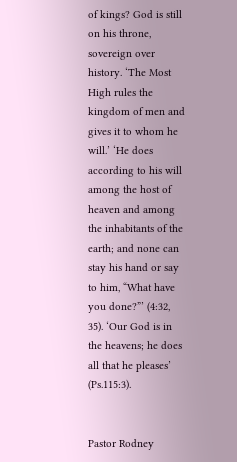of kings? God is still on his throne, sovereign over history. ‘The Most High rules the kingdom of men and gives it to whom he will.’ ‘He does according to his will among the host of heaven and among the inhabitants of the earth; and none can stay his hand or say to him, “What have you done?”’ (4:32, 35). ‘Our God is in the heavens; he does all that he pleases’ (Ps.115:3).


Pastor Rodney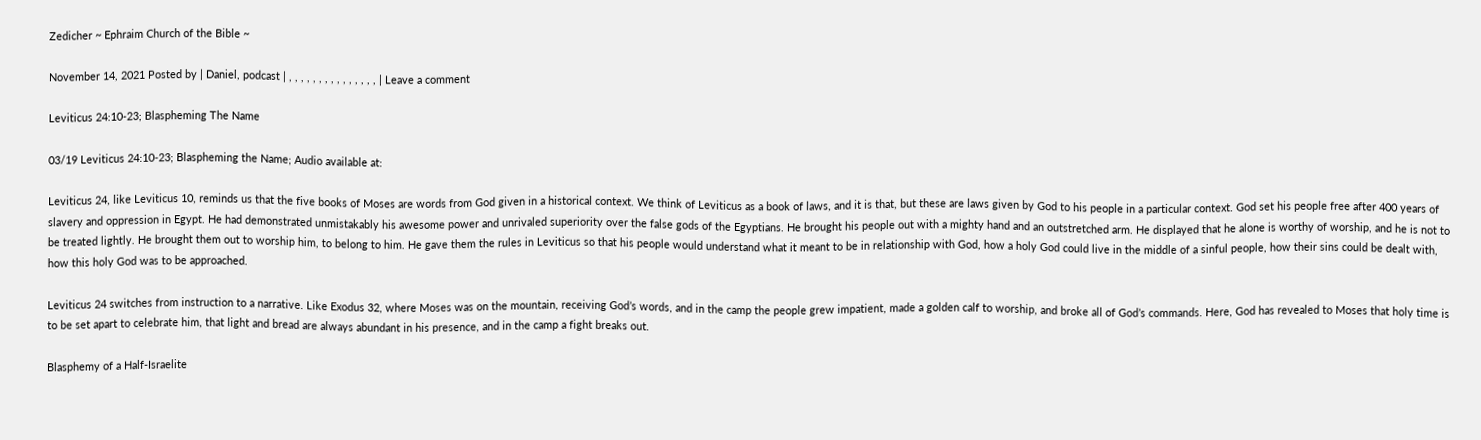Zedicher ~ Ephraim Church of the Bible ~

November 14, 2021 Posted by | Daniel, podcast | , , , , , , , , , , , , , , , | Leave a comment

Leviticus 24:10-23; Blaspheming The Name

03/19 Leviticus 24:10-23; Blaspheming the Name; Audio available at:

Leviticus 24, like Leviticus 10, reminds us that the five books of Moses are words from God given in a historical context. We think of Leviticus as a book of laws, and it is that, but these are laws given by God to his people in a particular context. God set his people free after 400 years of slavery and oppression in Egypt. He had demonstrated unmistakably his awesome power and unrivaled superiority over the false gods of the Egyptians. He brought his people out with a mighty hand and an outstretched arm. He displayed that he alone is worthy of worship, and he is not to be treated lightly. He brought them out to worship him, to belong to him. He gave them the rules in Leviticus so that his people would understand what it meant to be in relationship with God, how a holy God could live in the middle of a sinful people, how their sins could be dealt with, how this holy God was to be approached.

Leviticus 24 switches from instruction to a narrative. Like Exodus 32, where Moses was on the mountain, receiving God’s words, and in the camp the people grew impatient, made a golden calf to worship, and broke all of God’s commands. Here, God has revealed to Moses that holy time is to be set apart to celebrate him, that light and bread are always abundant in his presence, and in the camp a fight breaks out.

Blasphemy of a Half-Israelite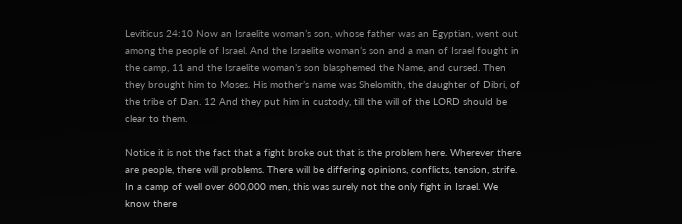Leviticus 24:10 Now an Israelite woman’s son, whose father was an Egyptian, went out among the people of Israel. And the Israelite woman’s son and a man of Israel fought in the camp, 11 and the Israelite woman’s son blasphemed the Name, and cursed. Then they brought him to Moses. His mother’s name was Shelomith, the daughter of Dibri, of the tribe of Dan. 12 And they put him in custody, till the will of the LORD should be clear to them.

Notice it is not the fact that a fight broke out that is the problem here. Wherever there are people, there will problems. There will be differing opinions, conflicts, tension, strife. In a camp of well over 600,000 men, this was surely not the only fight in Israel. We know there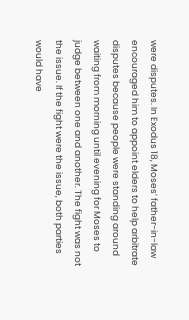were disputes. In Exodus 18, Moses’ father-in-law encouraged him to appoint elders to help arbitrate disputes because people were standing around waiting from morning until evening for Moses to judge between one and another. The fight was not the issue. If the fight were the issue, both parties would have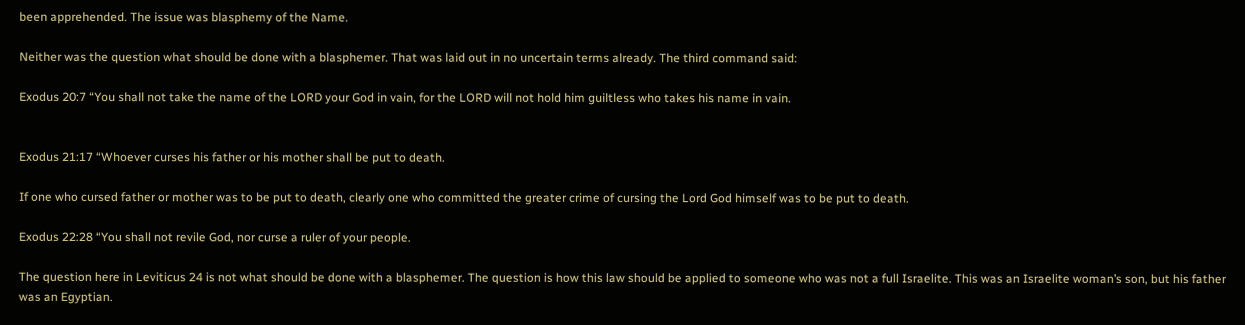been apprehended. The issue was blasphemy of the Name.

Neither was the question what should be done with a blasphemer. That was laid out in no uncertain terms already. The third command said:

Exodus 20:7 “You shall not take the name of the LORD your God in vain, for the LORD will not hold him guiltless who takes his name in vain.


Exodus 21:17 “Whoever curses his father or his mother shall be put to death.

If one who cursed father or mother was to be put to death, clearly one who committed the greater crime of cursing the Lord God himself was to be put to death.

Exodus 22:28 “You shall not revile God, nor curse a ruler of your people.

The question here in Leviticus 24 is not what should be done with a blasphemer. The question is how this law should be applied to someone who was not a full Israelite. This was an Israelite woman’s son, but his father was an Egyptian.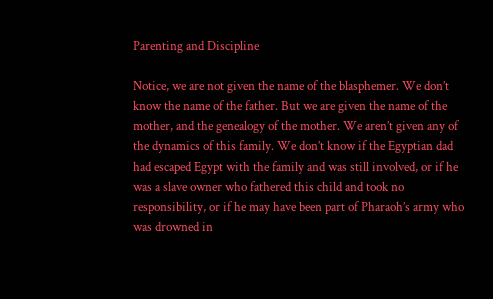Parenting and Discipline

Notice, we are not given the name of the blasphemer. We don’t know the name of the father. But we are given the name of the mother, and the genealogy of the mother. We aren’t given any of the dynamics of this family. We don’t know if the Egyptian dad had escaped Egypt with the family and was still involved, or if he was a slave owner who fathered this child and took no responsibility, or if he may have been part of Pharaoh’s army who was drowned in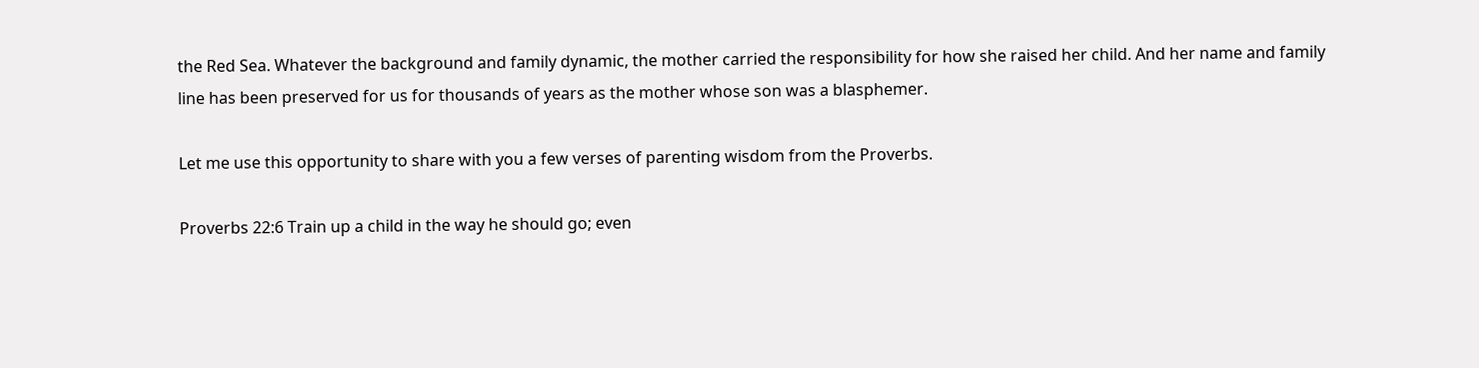the Red Sea. Whatever the background and family dynamic, the mother carried the responsibility for how she raised her child. And her name and family line has been preserved for us for thousands of years as the mother whose son was a blasphemer.

Let me use this opportunity to share with you a few verses of parenting wisdom from the Proverbs.

Proverbs 22:6 Train up a child in the way he should go; even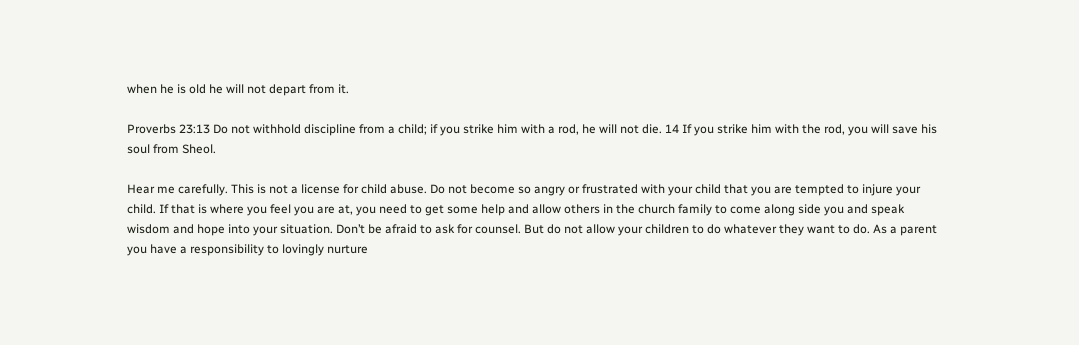when he is old he will not depart from it.

Proverbs 23:13 Do not withhold discipline from a child; if you strike him with a rod, he will not die. 14 If you strike him with the rod, you will save his soul from Sheol.

Hear me carefully. This is not a license for child abuse. Do not become so angry or frustrated with your child that you are tempted to injure your child. If that is where you feel you are at, you need to get some help and allow others in the church family to come along side you and speak wisdom and hope into your situation. Don’t be afraid to ask for counsel. But do not allow your children to do whatever they want to do. As a parent you have a responsibility to lovingly nurture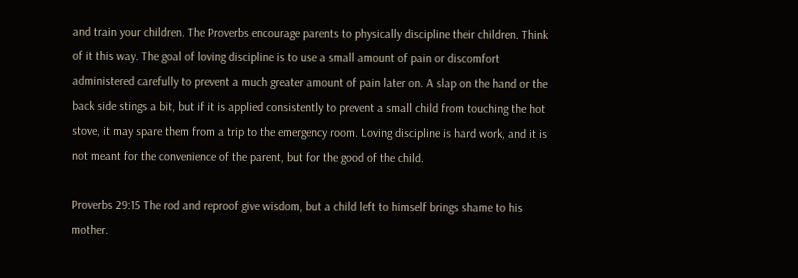and train your children. The Proverbs encourage parents to physically discipline their children. Think of it this way. The goal of loving discipline is to use a small amount of pain or discomfort administered carefully to prevent a much greater amount of pain later on. A slap on the hand or the back side stings a bit, but if it is applied consistently to prevent a small child from touching the hot stove, it may spare them from a trip to the emergency room. Loving discipline is hard work, and it is not meant for the convenience of the parent, but for the good of the child.

Proverbs 29:15 The rod and reproof give wisdom, but a child left to himself brings shame to his mother.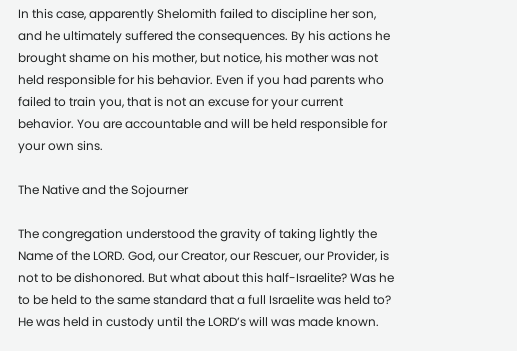In this case, apparently Shelomith failed to discipline her son, and he ultimately suffered the consequences. By his actions he brought shame on his mother, but notice, his mother was not held responsible for his behavior. Even if you had parents who failed to train you, that is not an excuse for your current behavior. You are accountable and will be held responsible for your own sins.

The Native and the Sojourner

The congregation understood the gravity of taking lightly the Name of the LORD. God, our Creator, our Rescuer, our Provider, is not to be dishonored. But what about this half-Israelite? Was he to be held to the same standard that a full Israelite was held to? He was held in custody until the LORD’s will was made known.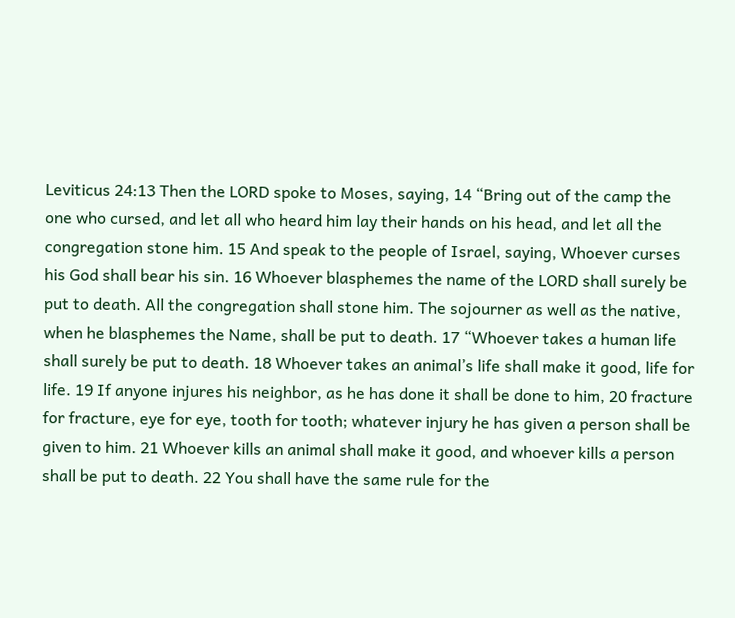Leviticus 24:13 Then the LORD spoke to Moses, saying, 14 “Bring out of the camp the one who cursed, and let all who heard him lay their hands on his head, and let all the congregation stone him. 15 And speak to the people of Israel, saying, Whoever curses his God shall bear his sin. 16 Whoever blasphemes the name of the LORD shall surely be put to death. All the congregation shall stone him. The sojourner as well as the native, when he blasphemes the Name, shall be put to death. 17 “Whoever takes a human life shall surely be put to death. 18 Whoever takes an animal’s life shall make it good, life for life. 19 If anyone injures his neighbor, as he has done it shall be done to him, 20 fracture for fracture, eye for eye, tooth for tooth; whatever injury he has given a person shall be given to him. 21 Whoever kills an animal shall make it good, and whoever kills a person shall be put to death. 22 You shall have the same rule for the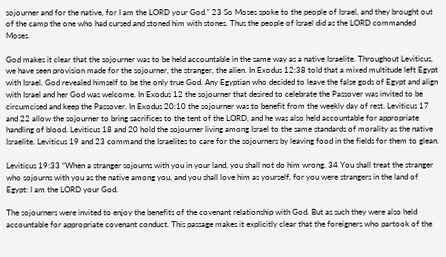sojourner and for the native, for I am the LORD your God.” 23 So Moses spoke to the people of Israel, and they brought out of the camp the one who had cursed and stoned him with stones. Thus the people of Israel did as the LORD commanded Moses.

God makes it clear that the sojourner was to be held accountable in the same way as a native Israelite. Throughout Leviticus, we have seen provision made for the sojourner, the stranger, the alien. In Exodus 12:38 told that a mixed multitude left Egypt with Israel. God revealed himself to be the only true God. Any Egyptian who decided to leave the false gods of Egypt and align with Israel and her God was welcome. In Exodus 12 the sojourner that desired to celebrate the Passover was invited to be circumcised and keep the Passover. In Exodus 20:10 the sojourner was to benefit from the weekly day of rest. Leviticus 17 and 22 allow the sojourner to bring sacrifices to the tent of the LORD, and he was also held accountable for appropriate handling of blood. Leviticus 18 and 20 hold the sojourner living among Israel to the same standards of morality as the native Israelite. Leviticus 19 and 23 command the Israelites to care for the sojourners by leaving food in the fields for them to glean.

Leviticus 19:33 “When a stranger sojourns with you in your land, you shall not do him wrong. 34 You shall treat the stranger who sojourns with you as the native among you, and you shall love him as yourself, for you were strangers in the land of Egypt: I am the LORD your God.

The sojourners were invited to enjoy the benefits of the covenant relationship with God. But as such they were also held accountable for appropriate covenant conduct. This passage makes it explicitly clear that the foreigners who partook of the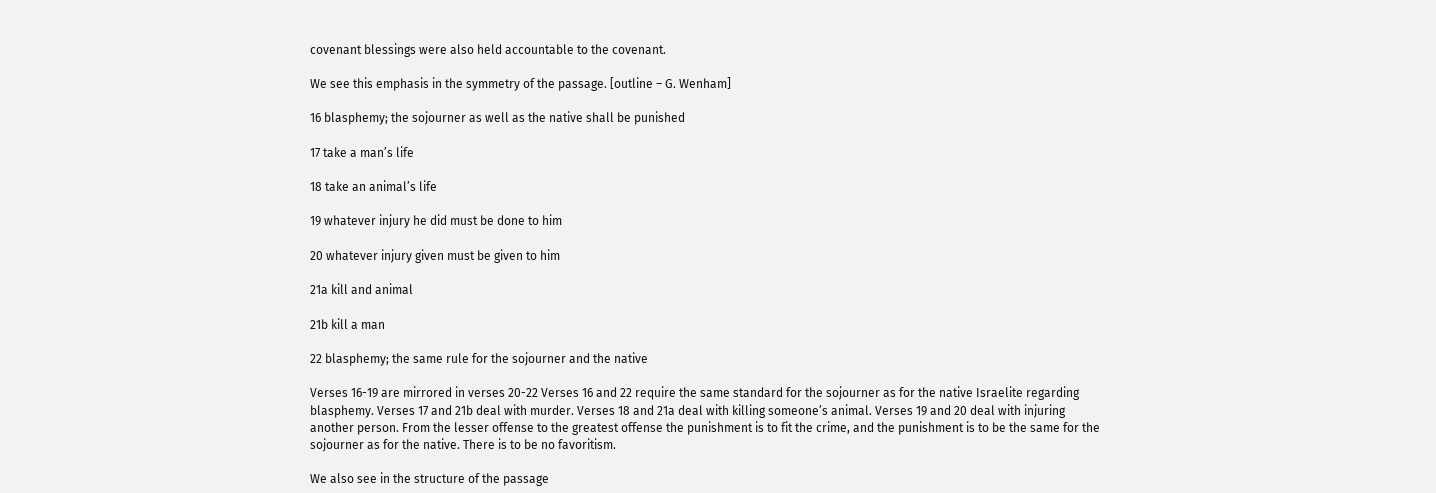covenant blessings were also held accountable to the covenant.

We see this emphasis in the symmetry of the passage. [outline – G. Wenham]

16 blasphemy; the sojourner as well as the native shall be punished

17 take a man’s life

18 take an animal’s life

19 whatever injury he did must be done to him

20 whatever injury given must be given to him

21a kill and animal

21b kill a man

22 blasphemy; the same rule for the sojourner and the native

Verses 16-19 are mirrored in verses 20-22 Verses 16 and 22 require the same standard for the sojourner as for the native Israelite regarding blasphemy. Verses 17 and 21b deal with murder. Verses 18 and 21a deal with killing someone’s animal. Verses 19 and 20 deal with injuring another person. From the lesser offense to the greatest offense the punishment is to fit the crime, and the punishment is to be the same for the sojourner as for the native. There is to be no favoritism.

We also see in the structure of the passage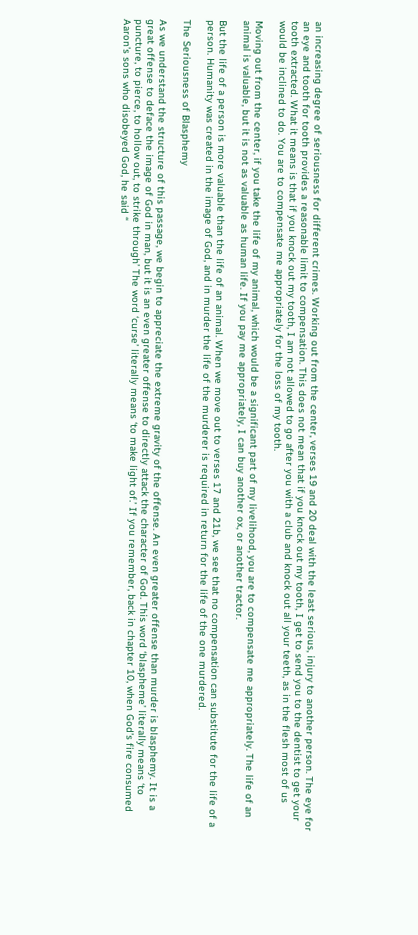an increasing degree of seriousness for different crimes. Working out from the center, verses 19 and 20 deal with the least serious, injury to another person. The eye for an eye and tooth for tooth provides a reasonable limit to compensation. This does not mean that if you knock out my tooth, I get to send you to the dentist to get your tooth extracted. What it means is that if you knock out my tooth, I am not allowed to go after you with a club and knock out all your teeth, as in the flesh most of us would be inclined to do. You are to compensate me appropriately for the loss of my tooth.

Moving out from the center, if you take the life of my animal, which would be a significant part of my livelihood, you are to compensate me appropriately. The life of an animal is valuable, but it is not as valuable as human life. If you pay me appropriately, I can buy another ox, or another tractor.

But the life of a person is more valuable than the life of an animal. When we move out to verses 17 and 21b, we see that no compensation can substitute for the life of a person. Humanity was created in the image of God, and in murder the life of the murderer is required in return for the life of the one murdered.

The Seriousness of Blasphemy

As we understand the structure of this passage, we begin to appreciate the extreme gravity of the offense. An even greater offense than murder is blasphemy. It is a great offense to deface the image of God in man, but it is an even greater offense to directly attack the character of God. This word ‘blaspheme’ literally means ‘to puncture, to pierce, to hollow out, to strike through’ The word ‘curse’ literally means ‘to make light of.’ If you remember, back in chapter 10, when God’s fire consumed Aaron’s sons who disobeyed God, he said “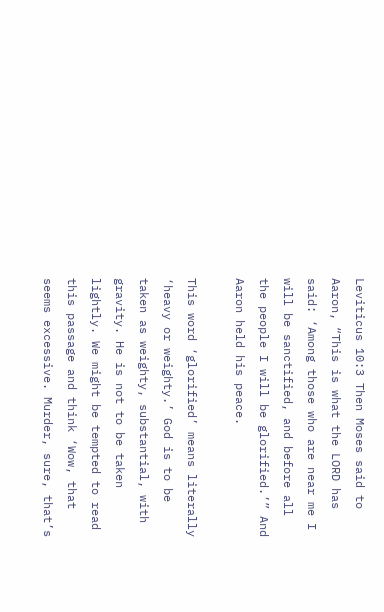Leviticus 10:3 Then Moses said to Aaron, “This is what the LORD has said: ‘Among those who are near me I will be sanctified, and before all the people I will be glorified.’” And Aaron held his peace.

This word ‘glorified’ means literally ‘heavy or weighty.’ God is to be taken as weighty, substantial, with gravity. He is not to be taken lightly. We might be tempted to read this passage and think ‘Wow, that seems excessive. Murder, sure, that’s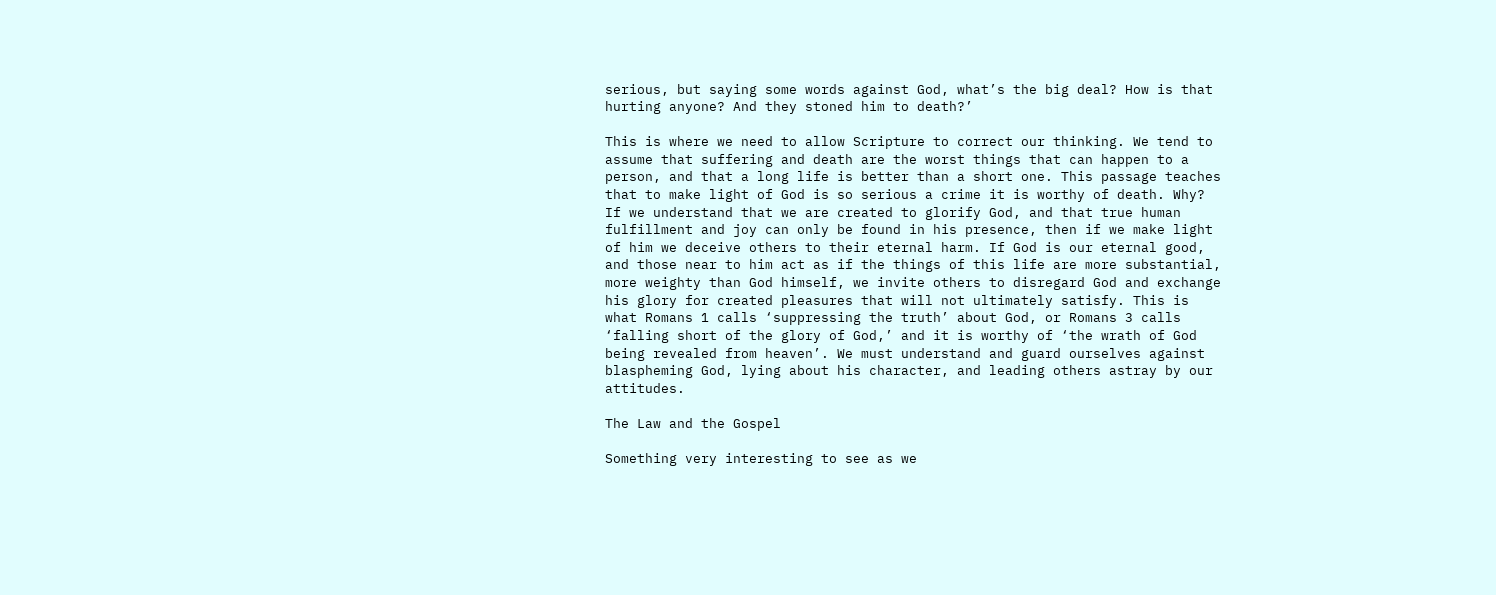serious, but saying some words against God, what’s the big deal? How is that hurting anyone? And they stoned him to death?’

This is where we need to allow Scripture to correct our thinking. We tend to assume that suffering and death are the worst things that can happen to a person, and that a long life is better than a short one. This passage teaches that to make light of God is so serious a crime it is worthy of death. Why? If we understand that we are created to glorify God, and that true human fulfillment and joy can only be found in his presence, then if we make light of him we deceive others to their eternal harm. If God is our eternal good, and those near to him act as if the things of this life are more substantial, more weighty than God himself, we invite others to disregard God and exchange his glory for created pleasures that will not ultimately satisfy. This is what Romans 1 calls ‘suppressing the truth’ about God, or Romans 3 calls ‘falling short of the glory of God,’ and it is worthy of ‘the wrath of God being revealed from heaven’. We must understand and guard ourselves against blaspheming God, lying about his character, and leading others astray by our attitudes.

The Law and the Gospel

Something very interesting to see as we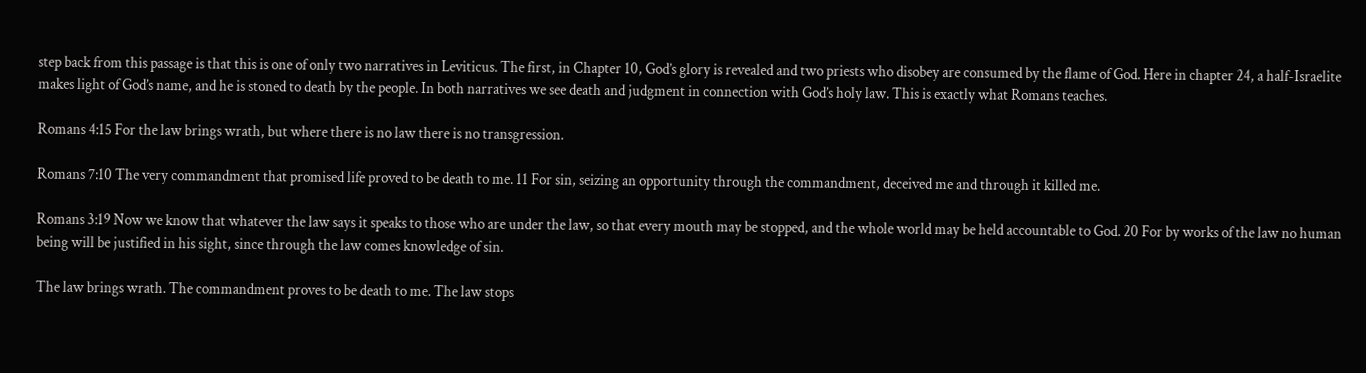step back from this passage is that this is one of only two narratives in Leviticus. The first, in Chapter 10, God’s glory is revealed and two priests who disobey are consumed by the flame of God. Here in chapter 24, a half-Israelite makes light of God’s name, and he is stoned to death by the people. In both narratives we see death and judgment in connection with God’s holy law. This is exactly what Romans teaches.

Romans 4:15 For the law brings wrath, but where there is no law there is no transgression.

Romans 7:10 The very commandment that promised life proved to be death to me. 11 For sin, seizing an opportunity through the commandment, deceived me and through it killed me.

Romans 3:19 Now we know that whatever the law says it speaks to those who are under the law, so that every mouth may be stopped, and the whole world may be held accountable to God. 20 For by works of the law no human being will be justified in his sight, since through the law comes knowledge of sin.

The law brings wrath. The commandment proves to be death to me. The law stops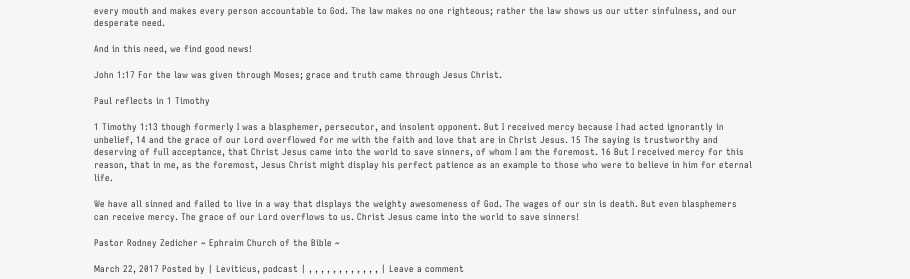every mouth and makes every person accountable to God. The law makes no one righteous; rather the law shows us our utter sinfulness, and our desperate need.

And in this need, we find good news!

John 1:17 For the law was given through Moses; grace and truth came through Jesus Christ.

Paul reflects in 1 Timothy

1 Timothy 1:13 though formerly I was a blasphemer, persecutor, and insolent opponent. But I received mercy because I had acted ignorantly in unbelief, 14 and the grace of our Lord overflowed for me with the faith and love that are in Christ Jesus. 15 The saying is trustworthy and deserving of full acceptance, that Christ Jesus came into the world to save sinners, of whom I am the foremost. 16 But I received mercy for this reason, that in me, as the foremost, Jesus Christ might display his perfect patience as an example to those who were to believe in him for eternal life.

We have all sinned and failed to live in a way that displays the weighty awesomeness of God. The wages of our sin is death. But even blasphemers can receive mercy. The grace of our Lord overflows to us. Christ Jesus came into the world to save sinners!

Pastor Rodney Zedicher ~ Ephraim Church of the Bible ~

March 22, 2017 Posted by | Leviticus, podcast | , , , , , , , , , , , , | Leave a comment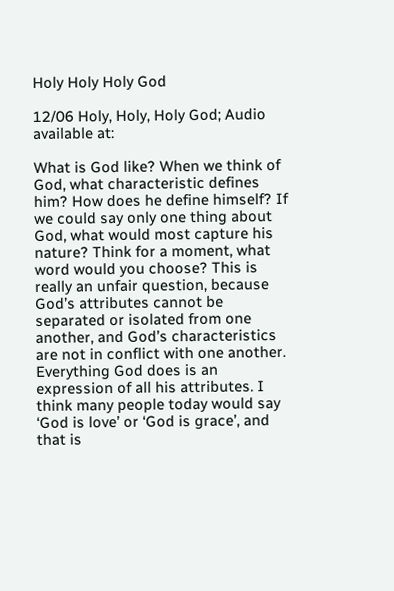Holy Holy Holy God

12/06 Holy, Holy, Holy God; Audio available at:

What is God like? When we think of God, what characteristic defines him? How does he define himself? If we could say only one thing about God, what would most capture his nature? Think for a moment, what word would you choose? This is really an unfair question, because God’s attributes cannot be separated or isolated from one another, and God’s characteristics are not in conflict with one another. Everything God does is an expression of all his attributes. I think many people today would say ‘God is love’ or ‘God is grace’, and that is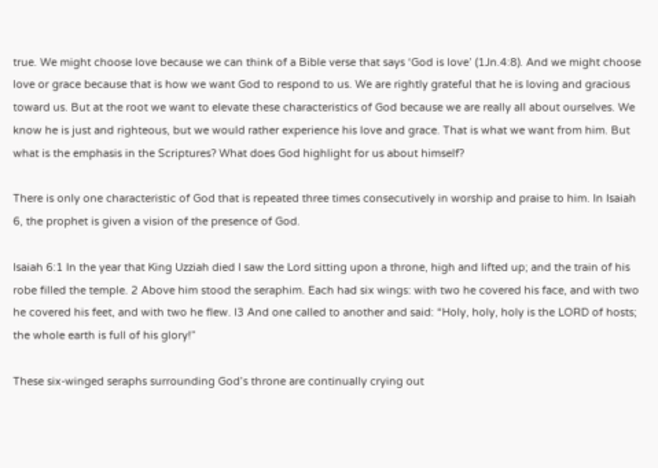true. We might choose love because we can think of a Bible verse that says ‘God is love’ (1Jn.4:8). And we might choose love or grace because that is how we want God to respond to us. We are rightly grateful that he is loving and gracious toward us. But at the root we want to elevate these characteristics of God because we are really all about ourselves. We know he is just and righteous, but we would rather experience his love and grace. That is what we want from him. But what is the emphasis in the Scriptures? What does God highlight for us about himself?

There is only one characteristic of God that is repeated three times consecutively in worship and praise to him. In Isaiah 6, the prophet is given a vision of the presence of God.

Isaiah 6:1 In the year that King Uzziah died I saw the Lord sitting upon a throne, high and lifted up; and the train of his robe filled the temple. 2 Above him stood the seraphim. Each had six wings: with two he covered his face, and with two he covered his feet, and with two he flew. I3 And one called to another and said: “Holy, holy, holy is the LORD of hosts; the whole earth is full of his glory!”

These six-winged seraphs surrounding God’s throne are continually crying out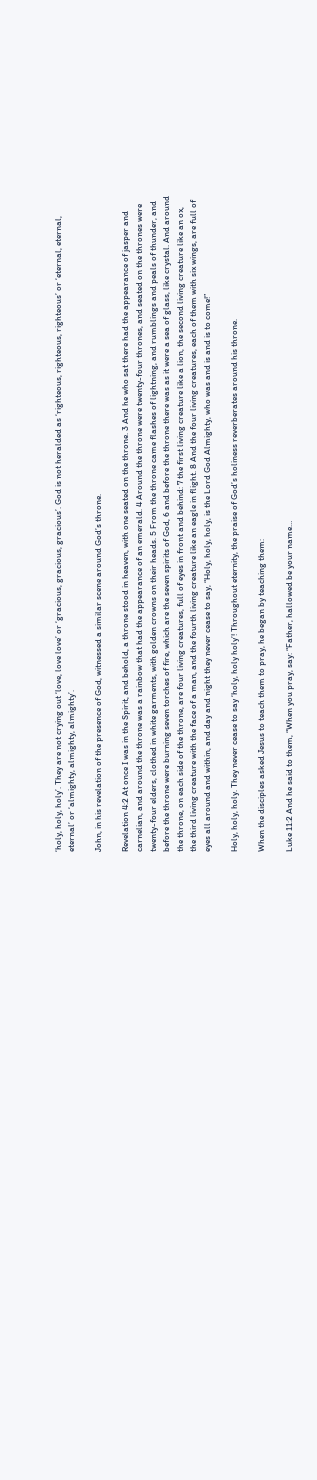‘holy, holy, holy’. They are not crying out ‘love, love love’ or ‘gracious, gracious, gracious’. God is not heralded as ‘righteous, righteous, righteous’ or ‘eternal, eternal, eternal’ or ‘almighty, almighty, almighty’.

John, in his revelation of the presence of God, witnessed a similar scene around God’s throne.

Revelation 4:2 At once I was in the Spirit, and behold, a throne stood in heaven, with one seated on the throne. 3 And he who sat there had the appearance of jasper and carnelian, and around the throne was a rainbow that had the appearance of an emerald. 4 Around the throne were twenty-four thrones, and seated on the thrones were twenty-four elders, clothed in white garments, with golden crowns on their heads. 5 From the throne came flashes of lightning, and rumblings and peals of thunder, and before the throne were burning seven torches of fire, which are the seven spirits of God, 6 and before the throne there was as it were a sea of glass, like crystal. And around the throne, on each side of the throne, are four living creatures, full of eyes in front and behind: 7 the first living creature like a lion, the second living creature like an ox, the third living creature with the face of a man, and the fourth living creature like an eagle in flight. 8 And the four living creatures, each of them with six wings, are full of eyes all around and within, and day and night they never cease to say, “Holy, holy, holy, is the Lord God Almighty, who was and is and is to come!”

Holy, holy, holy. They never cease to say ‘holy, holy holy’! Throughout eternity, the praise of God’s holiness reverberates around his throne.

When the disciples asked Jesus to teach them to pray, he began by teaching them:

Luke 11:2 And he said to them, “When you pray, say: “Father, hallowed be your name…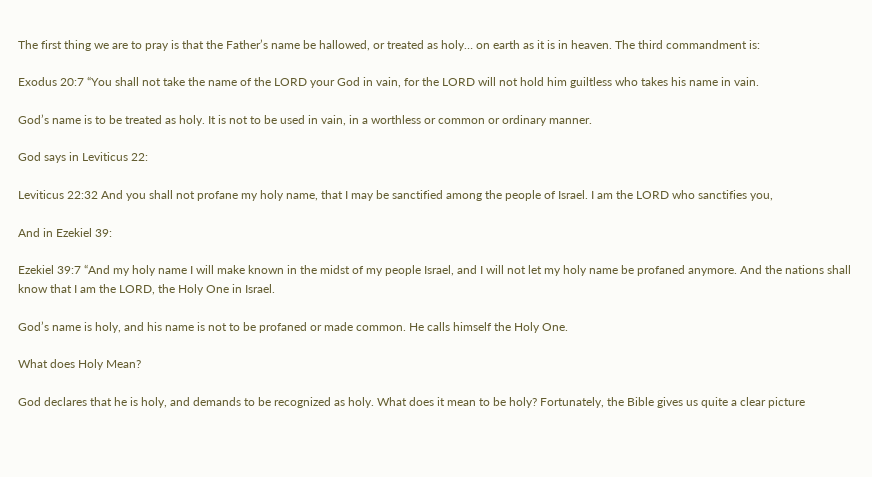The first thing we are to pray is that the Father’s name be hallowed, or treated as holy… on earth as it is in heaven. The third commandment is:

Exodus 20:7 “You shall not take the name of the LORD your God in vain, for the LORD will not hold him guiltless who takes his name in vain.

God’s name is to be treated as holy. It is not to be used in vain, in a worthless or common or ordinary manner.

God says in Leviticus 22:

Leviticus 22:32 And you shall not profane my holy name, that I may be sanctified among the people of Israel. I am the LORD who sanctifies you,

And in Ezekiel 39:

Ezekiel 39:7 “And my holy name I will make known in the midst of my people Israel, and I will not let my holy name be profaned anymore. And the nations shall know that I am the LORD, the Holy One in Israel.

God’s name is holy, and his name is not to be profaned or made common. He calls himself the Holy One.

What does Holy Mean?

God declares that he is holy, and demands to be recognized as holy. What does it mean to be holy? Fortunately, the Bible gives us quite a clear picture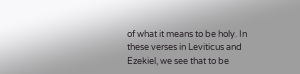of what it means to be holy. In these verses in Leviticus and Ezekiel, we see that to be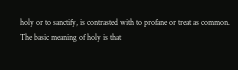holy or to sanctify, is contrasted with to profane or treat as common. The basic meaning of holy is that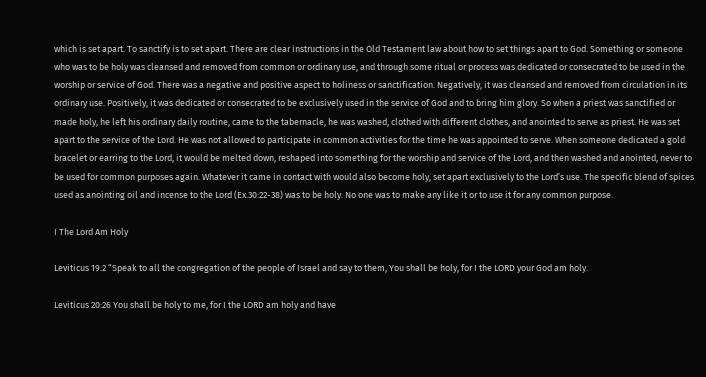which is set apart. To sanctify is to set apart. There are clear instructions in the Old Testament law about how to set things apart to God. Something or someone who was to be holy was cleansed and removed from common or ordinary use, and through some ritual or process was dedicated or consecrated to be used in the worship or service of God. There was a negative and positive aspect to holiness or sanctification. Negatively, it was cleansed and removed from circulation in its ordinary use. Positively, it was dedicated or consecrated to be exclusively used in the service of God and to bring him glory. So when a priest was sanctified or made holy, he left his ordinary daily routine, came to the tabernacle, he was washed, clothed with different clothes, and anointed to serve as priest. He was set apart to the service of the Lord. He was not allowed to participate in common activities for the time he was appointed to serve. When someone dedicated a gold bracelet or earring to the Lord, it would be melted down, reshaped into something for the worship and service of the Lord, and then washed and anointed, never to be used for common purposes again. Whatever it came in contact with would also become holy, set apart exclusively to the Lord’s use. The specific blend of spices used as anointing oil and incense to the Lord (Ex.30:22-38) was to be holy. No one was to make any like it or to use it for any common purpose.

I The Lord Am Holy

Leviticus 19:2 “Speak to all the congregation of the people of Israel and say to them, You shall be holy, for I the LORD your God am holy.

Leviticus 20:26 You shall be holy to me, for I the LORD am holy and have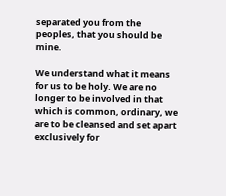separated you from the peoples, that you should be mine.

We understand what it means for us to be holy. We are no longer to be involved in that which is common, ordinary, we are to be cleansed and set apart exclusively for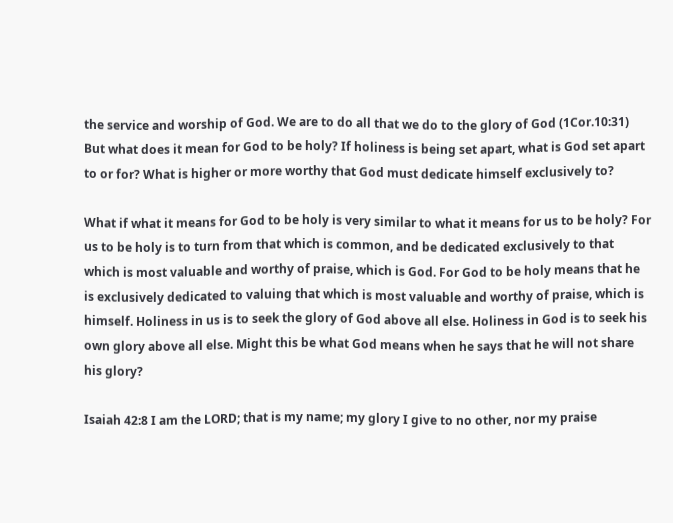the service and worship of God. We are to do all that we do to the glory of God (1Cor.10:31) But what does it mean for God to be holy? If holiness is being set apart, what is God set apart to or for? What is higher or more worthy that God must dedicate himself exclusively to?

What if what it means for God to be holy is very similar to what it means for us to be holy? For us to be holy is to turn from that which is common, and be dedicated exclusively to that which is most valuable and worthy of praise, which is God. For God to be holy means that he is exclusively dedicated to valuing that which is most valuable and worthy of praise, which is himself. Holiness in us is to seek the glory of God above all else. Holiness in God is to seek his own glory above all else. Might this be what God means when he says that he will not share his glory?

Isaiah 42:8 I am the LORD; that is my name; my glory I give to no other, nor my praise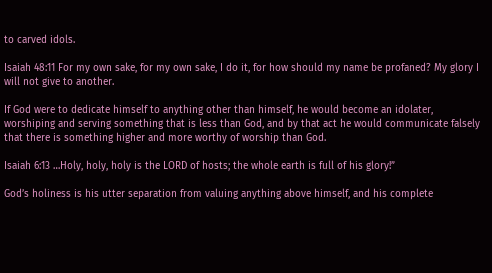to carved idols.

Isaiah 48:11 For my own sake, for my own sake, I do it, for how should my name be profaned? My glory I will not give to another.

If God were to dedicate himself to anything other than himself, he would become an idolater, worshiping and serving something that is less than God, and by that act he would communicate falsely that there is something higher and more worthy of worship than God.

Isaiah 6:13 …Holy, holy, holy is the LORD of hosts; the whole earth is full of his glory!”

God’s holiness is his utter separation from valuing anything above himself, and his complete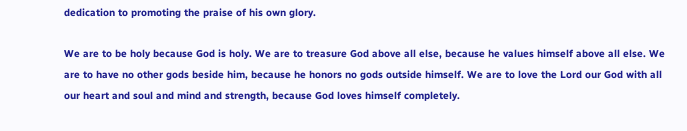dedication to promoting the praise of his own glory.

We are to be holy because God is holy. We are to treasure God above all else, because he values himself above all else. We are to have no other gods beside him, because he honors no gods outside himself. We are to love the Lord our God with all our heart and soul and mind and strength, because God loves himself completely.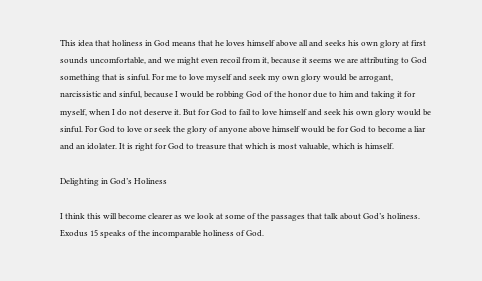This idea that holiness in God means that he loves himself above all and seeks his own glory at first sounds uncomfortable, and we might even recoil from it, because it seems we are attributing to God something that is sinful. For me to love myself and seek my own glory would be arrogant, narcissistic and sinful, because I would be robbing God of the honor due to him and taking it for myself, when I do not deserve it. But for God to fail to love himself and seek his own glory would be sinful. For God to love or seek the glory of anyone above himself would be for God to become a liar and an idolater. It is right for God to treasure that which is most valuable, which is himself.

Delighting in God’s Holiness

I think this will become clearer as we look at some of the passages that talk about God’s holiness. Exodus 15 speaks of the incomparable holiness of God.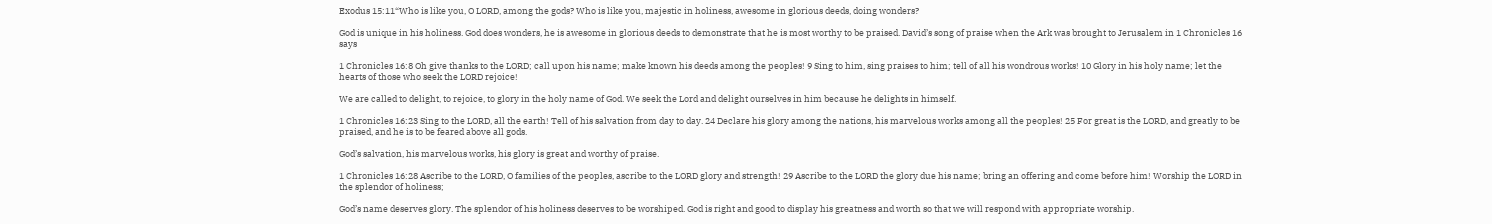Exodus 15:11“Who is like you, O LORD, among the gods? Who is like you, majestic in holiness, awesome in glorious deeds, doing wonders?

God is unique in his holiness. God does wonders, he is awesome in glorious deeds to demonstrate that he is most worthy to be praised. David’s song of praise when the Ark was brought to Jerusalem in 1 Chronicles 16 says

1 Chronicles 16:8 Oh give thanks to the LORD; call upon his name; make known his deeds among the peoples! 9 Sing to him, sing praises to him; tell of all his wondrous works! 10 Glory in his holy name; let the hearts of those who seek the LORD rejoice!

We are called to delight, to rejoice, to glory in the holy name of God. We seek the Lord and delight ourselves in him because he delights in himself.

1 Chronicles 16:23 Sing to the LORD, all the earth! Tell of his salvation from day to day. 24 Declare his glory among the nations, his marvelous works among all the peoples! 25 For great is the LORD, and greatly to be praised, and he is to be feared above all gods.

God’s salvation, his marvelous works, his glory is great and worthy of praise.

1 Chronicles 16:28 Ascribe to the LORD, O families of the peoples, ascribe to the LORD glory and strength! 29 Ascribe to the LORD the glory due his name; bring an offering and come before him! Worship the LORD in the splendor of holiness;

God’s name deserves glory. The splendor of his holiness deserves to be worshiped. God is right and good to display his greatness and worth so that we will respond with appropriate worship.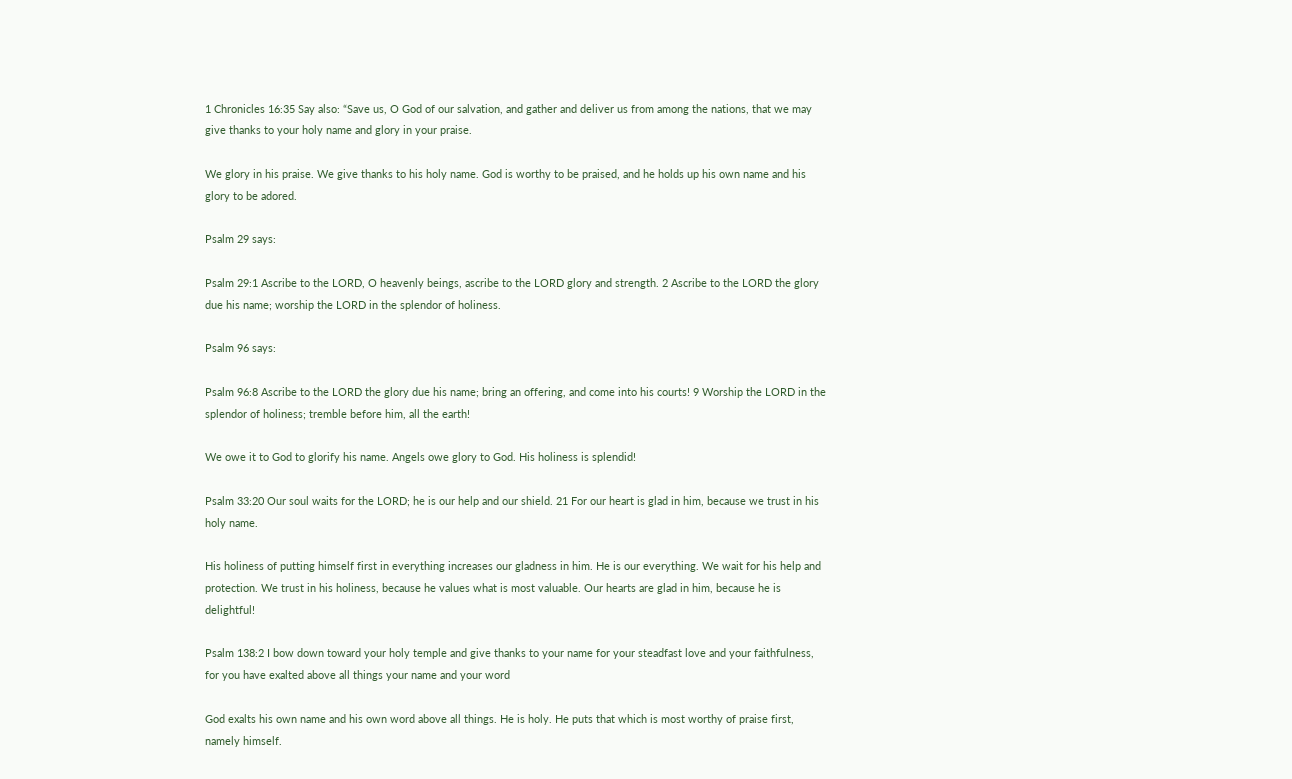1 Chronicles 16:35 Say also: “Save us, O God of our salvation, and gather and deliver us from among the nations, that we may give thanks to your holy name and glory in your praise.

We glory in his praise. We give thanks to his holy name. God is worthy to be praised, and he holds up his own name and his glory to be adored.

Psalm 29 says:

Psalm 29:1 Ascribe to the LORD, O heavenly beings, ascribe to the LORD glory and strength. 2 Ascribe to the LORD the glory due his name; worship the LORD in the splendor of holiness.

Psalm 96 says:

Psalm 96:8 Ascribe to the LORD the glory due his name; bring an offering, and come into his courts! 9 Worship the LORD in the splendor of holiness; tremble before him, all the earth!

We owe it to God to glorify his name. Angels owe glory to God. His holiness is splendid!

Psalm 33:20 Our soul waits for the LORD; he is our help and our shield. 21 For our heart is glad in him, because we trust in his holy name.

His holiness of putting himself first in everything increases our gladness in him. He is our everything. We wait for his help and protection. We trust in his holiness, because he values what is most valuable. Our hearts are glad in him, because he is delightful!

Psalm 138:2 I bow down toward your holy temple and give thanks to your name for your steadfast love and your faithfulness, for you have exalted above all things your name and your word

God exalts his own name and his own word above all things. He is holy. He puts that which is most worthy of praise first, namely himself.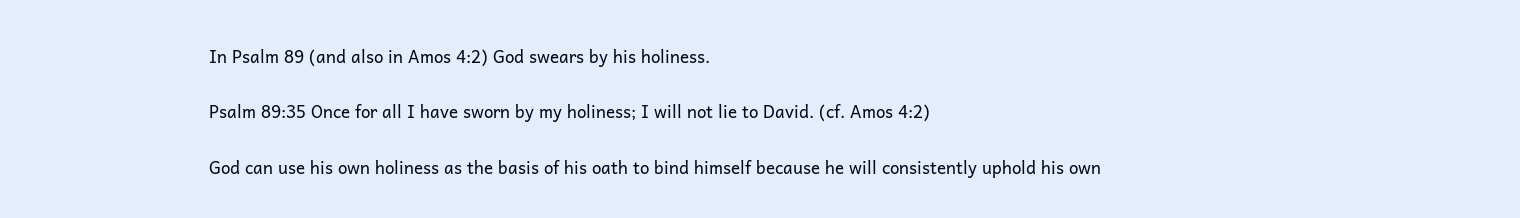In Psalm 89 (and also in Amos 4:2) God swears by his holiness.

Psalm 89:35 Once for all I have sworn by my holiness; I will not lie to David. (cf. Amos 4:2)

God can use his own holiness as the basis of his oath to bind himself because he will consistently uphold his own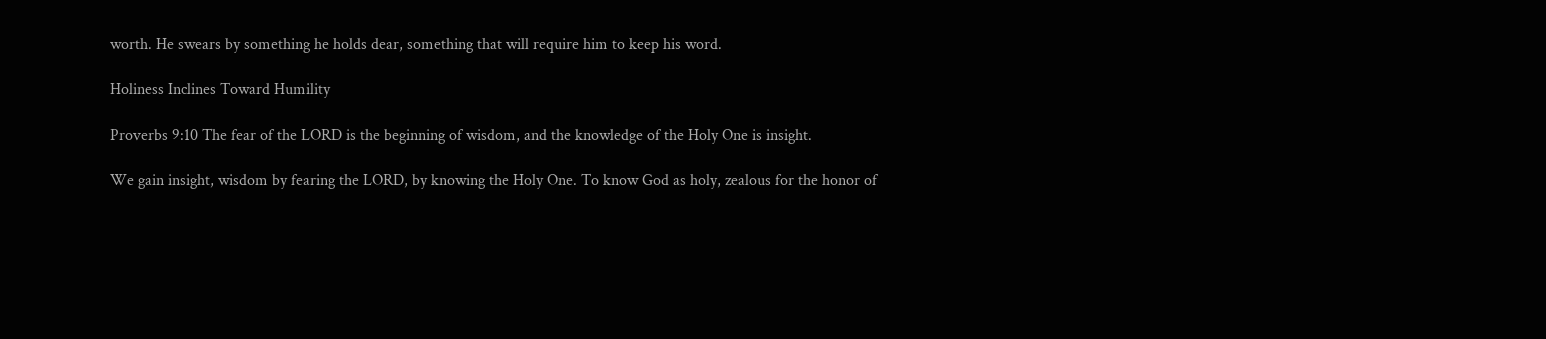worth. He swears by something he holds dear, something that will require him to keep his word.

Holiness Inclines Toward Humility

Proverbs 9:10 The fear of the LORD is the beginning of wisdom, and the knowledge of the Holy One is insight.

We gain insight, wisdom by fearing the LORD, by knowing the Holy One. To know God as holy, zealous for the honor of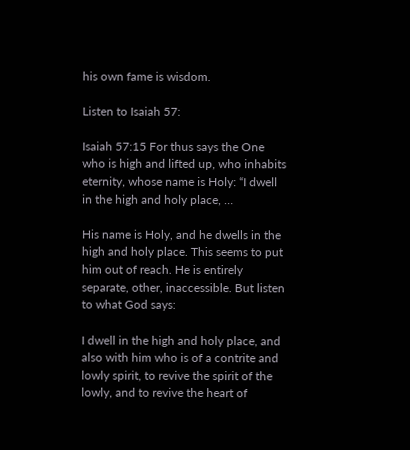his own fame is wisdom.

Listen to Isaiah 57:

Isaiah 57:15 For thus says the One who is high and lifted up, who inhabits eternity, whose name is Holy: “I dwell in the high and holy place, …

His name is Holy, and he dwells in the high and holy place. This seems to put him out of reach. He is entirely separate, other, inaccessible. But listen to what God says:

I dwell in the high and holy place, and also with him who is of a contrite and lowly spirit, to revive the spirit of the lowly, and to revive the heart of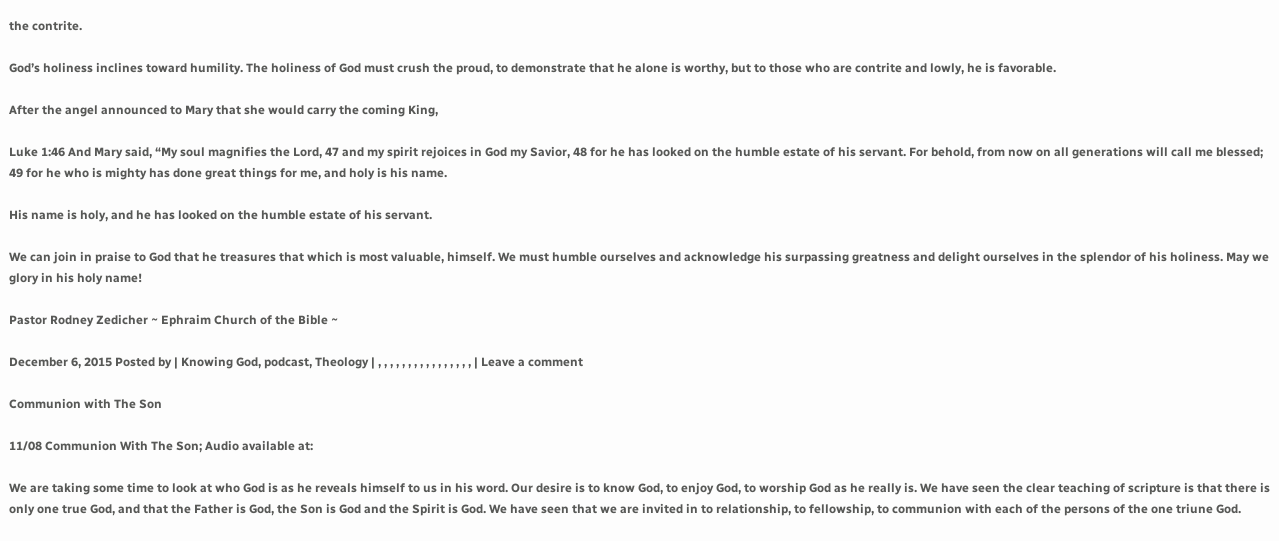the contrite.

God’s holiness inclines toward humility. The holiness of God must crush the proud, to demonstrate that he alone is worthy, but to those who are contrite and lowly, he is favorable.

After the angel announced to Mary that she would carry the coming King,

Luke 1:46 And Mary said, “My soul magnifies the Lord, 47 and my spirit rejoices in God my Savior, 48 for he has looked on the humble estate of his servant. For behold, from now on all generations will call me blessed; 49 for he who is mighty has done great things for me, and holy is his name.

His name is holy, and he has looked on the humble estate of his servant.

We can join in praise to God that he treasures that which is most valuable, himself. We must humble ourselves and acknowledge his surpassing greatness and delight ourselves in the splendor of his holiness. May we glory in his holy name!

Pastor Rodney Zedicher ~ Ephraim Church of the Bible ~

December 6, 2015 Posted by | Knowing God, podcast, Theology | , , , , , , , , , , , , , , , , | Leave a comment

Communion with The Son

11/08 Communion With The Son; Audio available at:

We are taking some time to look at who God is as he reveals himself to us in his word. Our desire is to know God, to enjoy God, to worship God as he really is. We have seen the clear teaching of scripture is that there is only one true God, and that the Father is God, the Son is God and the Spirit is God. We have seen that we are invited in to relationship, to fellowship, to communion with each of the persons of the one triune God.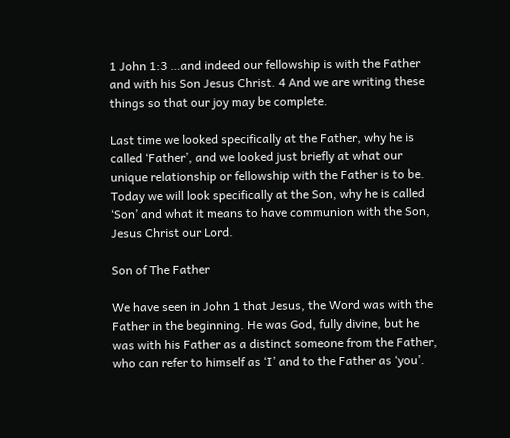1 John 1:3 …and indeed our fellowship is with the Father and with his Son Jesus Christ. 4 And we are writing these things so that our joy may be complete.

Last time we looked specifically at the Father, why he is called ‘Father’, and we looked just briefly at what our unique relationship or fellowship with the Father is to be. Today we will look specifically at the Son, why he is called ‘Son’ and what it means to have communion with the Son, Jesus Christ our Lord.

Son of The Father

We have seen in John 1 that Jesus, the Word was with the Father in the beginning. He was God, fully divine, but he was with his Father as a distinct someone from the Father, who can refer to himself as ‘I’ and to the Father as ‘you’.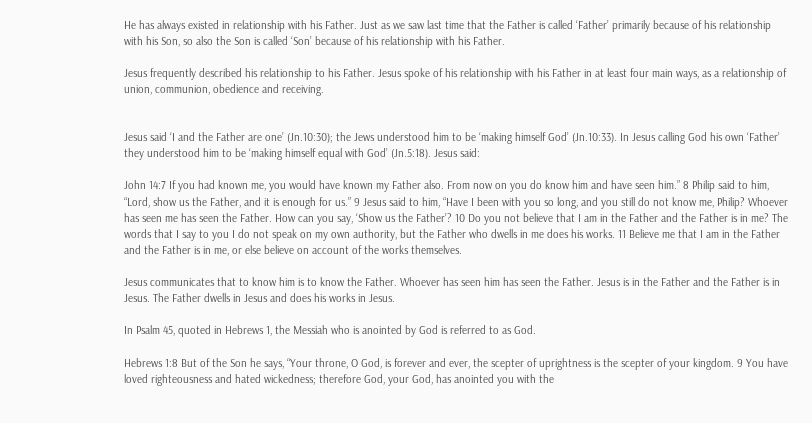He has always existed in relationship with his Father. Just as we saw last time that the Father is called ‘Father’ primarily because of his relationship with his Son, so also the Son is called ‘Son’ because of his relationship with his Father.

Jesus frequently described his relationship to his Father. Jesus spoke of his relationship with his Father in at least four main ways, as a relationship of union, communion, obedience and receiving.


Jesus said ‘I and the Father are one’ (Jn.10:30); the Jews understood him to be ‘making himself God’ (Jn.10:33). In Jesus calling God his own ‘Father’ they understood him to be ‘making himself equal with God’ (Jn.5:18). Jesus said:

John 14:7 If you had known me, you would have known my Father also. From now on you do know him and have seen him.” 8 Philip said to him, “Lord, show us the Father, and it is enough for us.” 9 Jesus said to him, “Have I been with you so long, and you still do not know me, Philip? Whoever has seen me has seen the Father. How can you say, ‘Show us the Father’? 10 Do you not believe that I am in the Father and the Father is in me? The words that I say to you I do not speak on my own authority, but the Father who dwells in me does his works. 11 Believe me that I am in the Father and the Father is in me, or else believe on account of the works themselves.

Jesus communicates that to know him is to know the Father. Whoever has seen him has seen the Father. Jesus is in the Father and the Father is in Jesus. The Father dwells in Jesus and does his works in Jesus.

In Psalm 45, quoted in Hebrews 1, the Messiah who is anointed by God is referred to as God.

Hebrews 1:8 But of the Son he says, “Your throne, O God, is forever and ever, the scepter of uprightness is the scepter of your kingdom. 9 You have loved righteousness and hated wickedness; therefore God, your God, has anointed you with the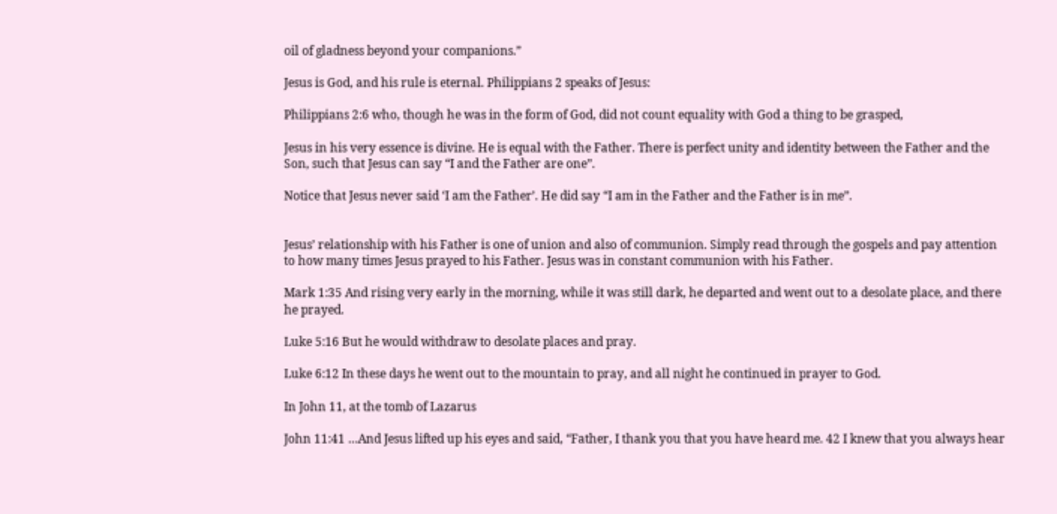oil of gladness beyond your companions.”

Jesus is God, and his rule is eternal. Philippians 2 speaks of Jesus:

Philippians 2:6 who, though he was in the form of God, did not count equality with God a thing to be grasped,

Jesus in his very essence is divine. He is equal with the Father. There is perfect unity and identity between the Father and the Son, such that Jesus can say “I and the Father are one”.

Notice that Jesus never said ‘I am the Father’. He did say “I am in the Father and the Father is in me”.


Jesus’ relationship with his Father is one of union and also of communion. Simply read through the gospels and pay attention to how many times Jesus prayed to his Father. Jesus was in constant communion with his Father.

Mark 1:35 And rising very early in the morning, while it was still dark, he departed and went out to a desolate place, and there he prayed.

Luke 5:16 But he would withdraw to desolate places and pray.

Luke 6:12 In these days he went out to the mountain to pray, and all night he continued in prayer to God.

In John 11, at the tomb of Lazarus

John 11:41 …And Jesus lifted up his eyes and said, “Father, I thank you that you have heard me. 42 I knew that you always hear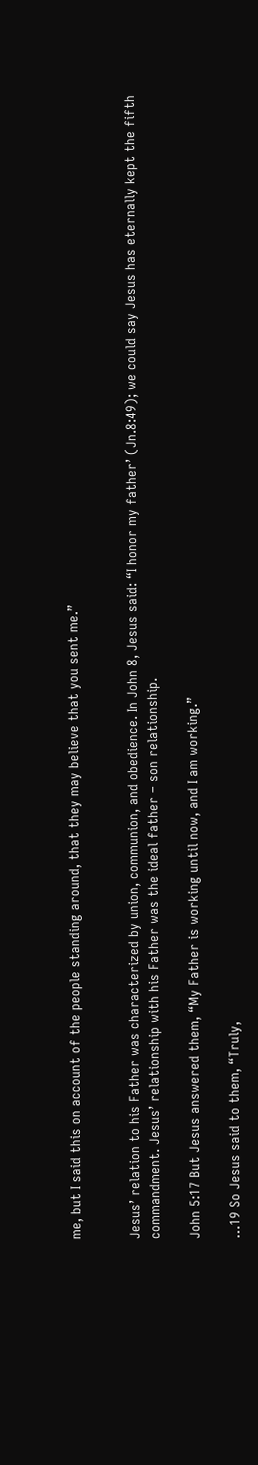me, but I said this on account of the people standing around, that they may believe that you sent me.”


Jesus’ relation to his Father was characterized by union, communion, and obedience. In John 8, Jesus said: “I honor my father’ (Jn.8:49); we could say Jesus has eternally kept the fifth commandment. Jesus’ relationship with his Father was the ideal father – son relationship.

John 5:17 But Jesus answered them, “My Father is working until now, and I am working.”

…19 So Jesus said to them, “Truly,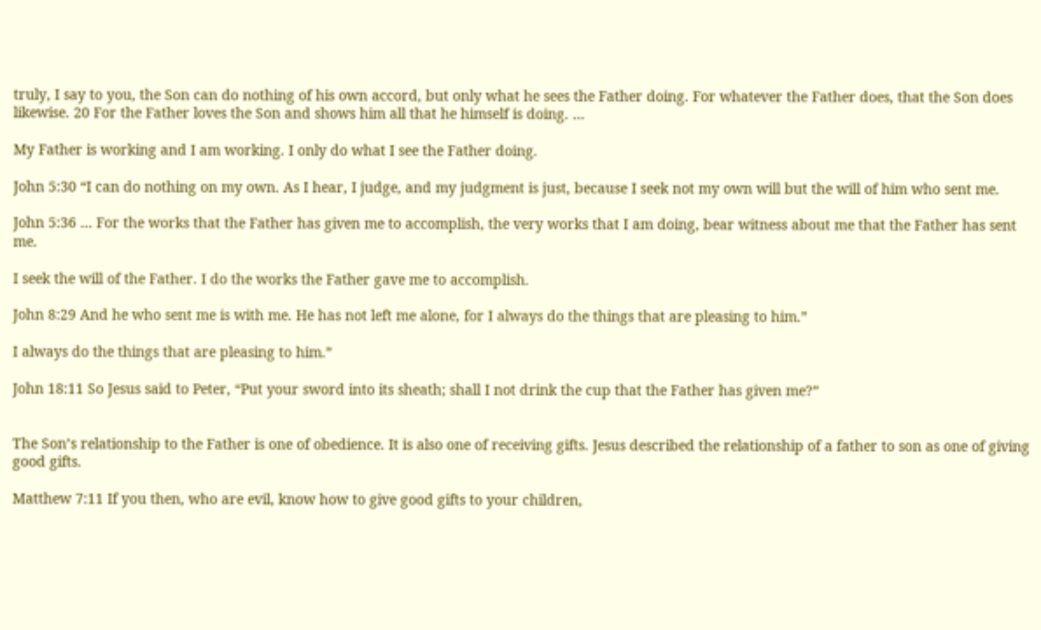truly, I say to you, the Son can do nothing of his own accord, but only what he sees the Father doing. For whatever the Father does, that the Son does likewise. 20 For the Father loves the Son and shows him all that he himself is doing. …

My Father is working and I am working. I only do what I see the Father doing.

John 5:30 “I can do nothing on my own. As I hear, I judge, and my judgment is just, because I seek not my own will but the will of him who sent me.

John 5:36 … For the works that the Father has given me to accomplish, the very works that I am doing, bear witness about me that the Father has sent me.

I seek the will of the Father. I do the works the Father gave me to accomplish.

John 8:29 And he who sent me is with me. He has not left me alone, for I always do the things that are pleasing to him.”

I always do the things that are pleasing to him.”

John 18:11 So Jesus said to Peter, “Put your sword into its sheath; shall I not drink the cup that the Father has given me?”


The Son’s relationship to the Father is one of obedience. It is also one of receiving gifts. Jesus described the relationship of a father to son as one of giving good gifts.

Matthew 7:11 If you then, who are evil, know how to give good gifts to your children,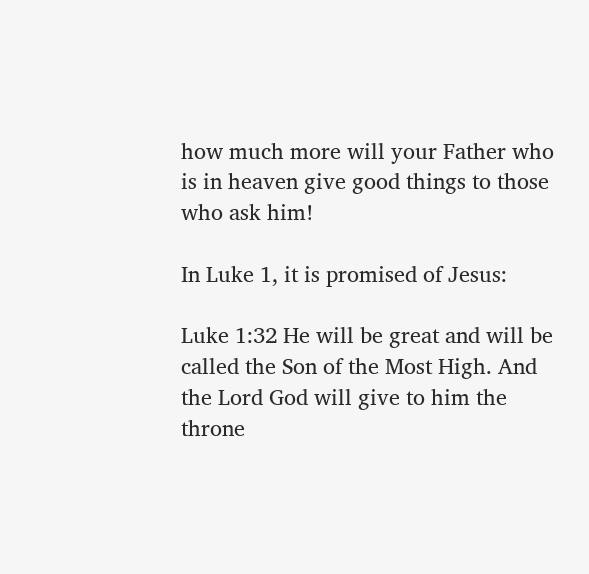how much more will your Father who is in heaven give good things to those who ask him!

In Luke 1, it is promised of Jesus:

Luke 1:32 He will be great and will be called the Son of the Most High. And the Lord God will give to him the throne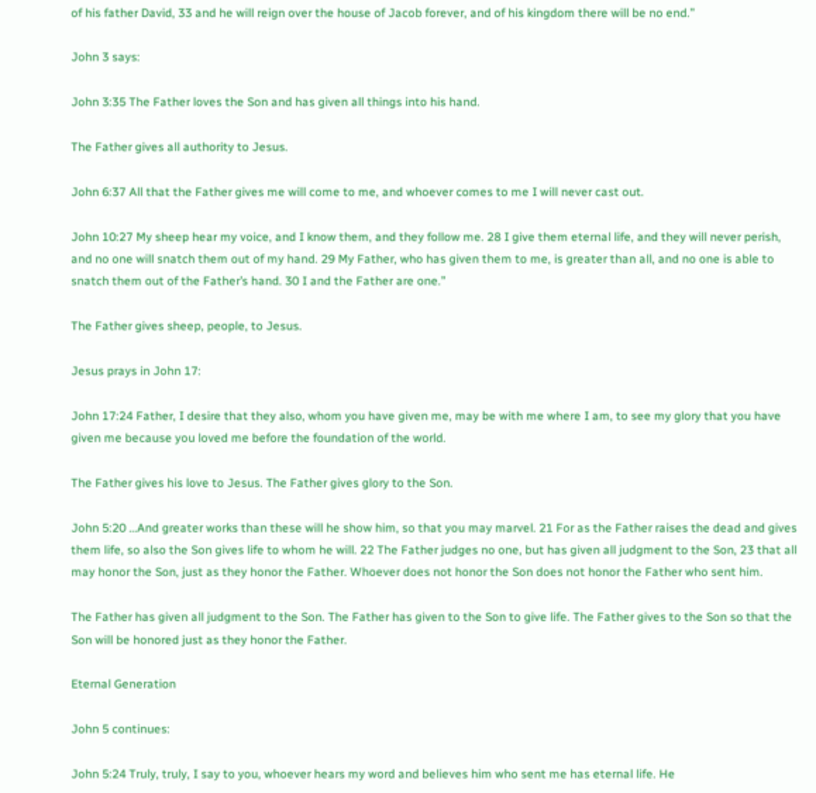of his father David, 33 and he will reign over the house of Jacob forever, and of his kingdom there will be no end.”

John 3 says:

John 3:35 The Father loves the Son and has given all things into his hand.

The Father gives all authority to Jesus.

John 6:37 All that the Father gives me will come to me, and whoever comes to me I will never cast out.

John 10:27 My sheep hear my voice, and I know them, and they follow me. 28 I give them eternal life, and they will never perish, and no one will snatch them out of my hand. 29 My Father, who has given them to me, is greater than all, and no one is able to snatch them out of the Father’s hand. 30 I and the Father are one.”

The Father gives sheep, people, to Jesus.

Jesus prays in John 17:

John 17:24 Father, I desire that they also, whom you have given me, may be with me where I am, to see my glory that you have given me because you loved me before the foundation of the world.

The Father gives his love to Jesus. The Father gives glory to the Son.

John 5:20 …And greater works than these will he show him, so that you may marvel. 21 For as the Father raises the dead and gives them life, so also the Son gives life to whom he will. 22 The Father judges no one, but has given all judgment to the Son, 23 that all may honor the Son, just as they honor the Father. Whoever does not honor the Son does not honor the Father who sent him.

The Father has given all judgment to the Son. The Father has given to the Son to give life. The Father gives to the Son so that the Son will be honored just as they honor the Father.

Eternal Generation

John 5 continues:

John 5:24 Truly, truly, I say to you, whoever hears my word and believes him who sent me has eternal life. He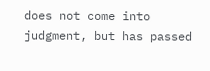does not come into judgment, but has passed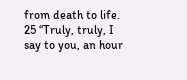from death to life. 25 “Truly, truly, I say to you, an hour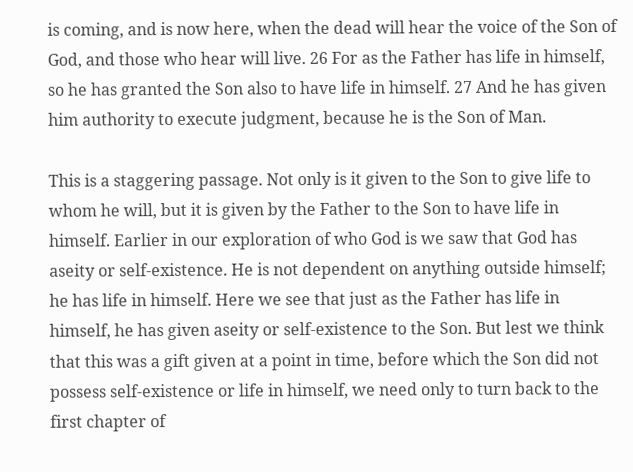is coming, and is now here, when the dead will hear the voice of the Son of God, and those who hear will live. 26 For as the Father has life in himself, so he has granted the Son also to have life in himself. 27 And he has given him authority to execute judgment, because he is the Son of Man.

This is a staggering passage. Not only is it given to the Son to give life to whom he will, but it is given by the Father to the Son to have life in himself. Earlier in our exploration of who God is we saw that God has aseity or self-existence. He is not dependent on anything outside himself; he has life in himself. Here we see that just as the Father has life in himself, he has given aseity or self-existence to the Son. But lest we think that this was a gift given at a point in time, before which the Son did not possess self-existence or life in himself, we need only to turn back to the first chapter of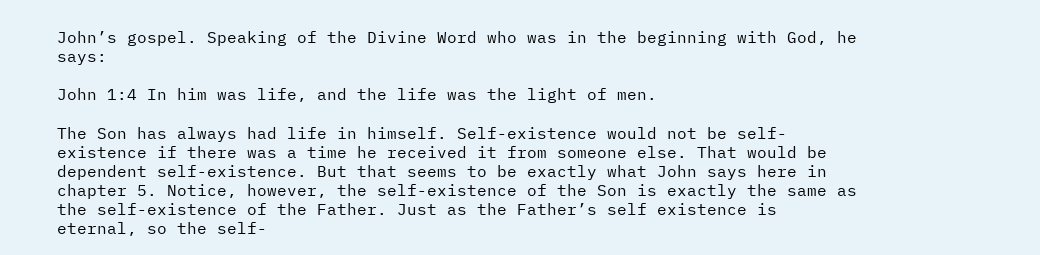John’s gospel. Speaking of the Divine Word who was in the beginning with God, he says:

John 1:4 In him was life, and the life was the light of men.

The Son has always had life in himself. Self-existence would not be self-existence if there was a time he received it from someone else. That would be dependent self-existence. But that seems to be exactly what John says here in chapter 5. Notice, however, the self-existence of the Son is exactly the same as the self-existence of the Father. Just as the Father’s self existence is eternal, so the self-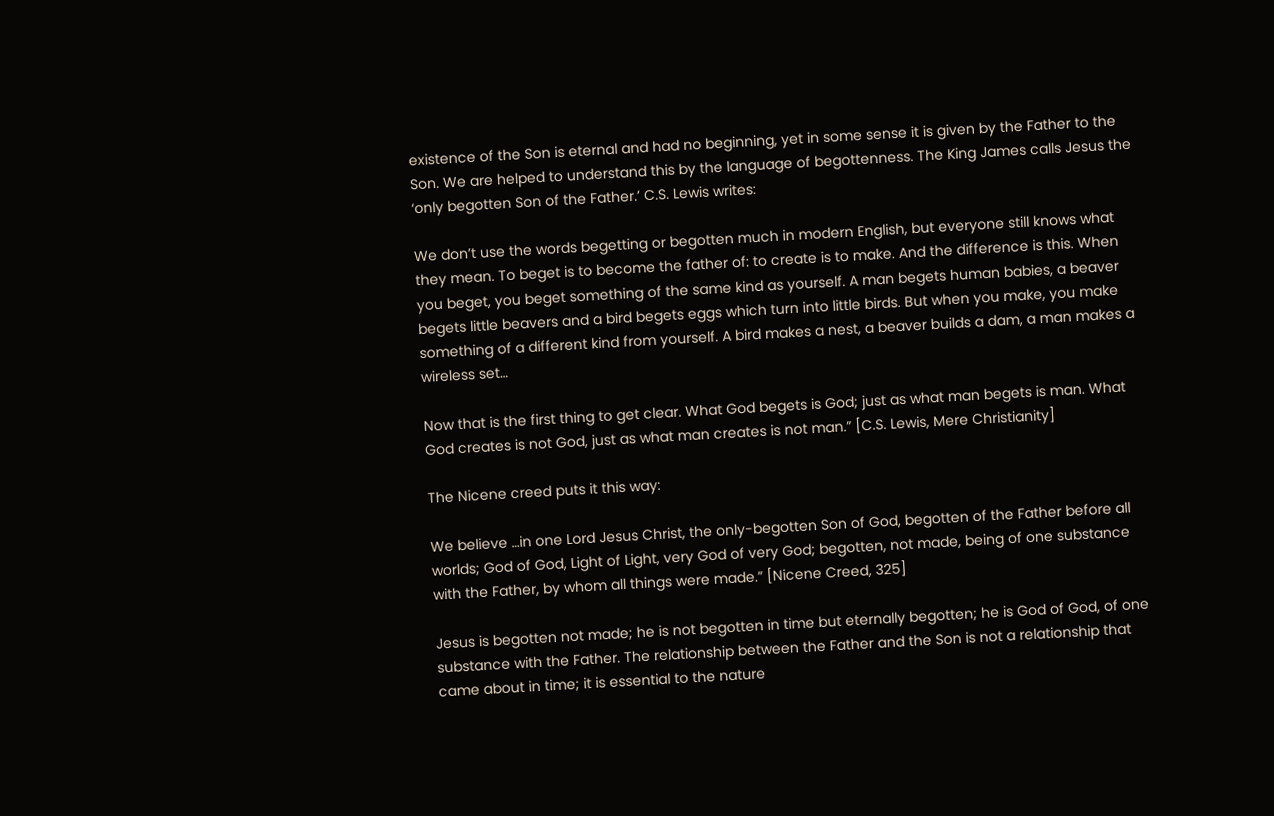existence of the Son is eternal and had no beginning, yet in some sense it is given by the Father to the Son. We are helped to understand this by the language of begottenness. The King James calls Jesus the ‘only begotten Son of the Father.’ C.S. Lewis writes:

We don’t use the words begetting or begotten much in modern English, but everyone still knows what they mean. To beget is to become the father of: to create is to make. And the difference is this. When you beget, you beget something of the same kind as yourself. A man begets human babies, a beaver begets little beavers and a bird begets eggs which turn into little birds. But when you make, you make something of a different kind from yourself. A bird makes a nest, a beaver builds a dam, a man makes a wireless set…

Now that is the first thing to get clear. What God begets is God; just as what man begets is man. What God creates is not God, just as what man creates is not man.” [C.S. Lewis, Mere Christianity]

The Nicene creed puts it this way:

We believe …in one Lord Jesus Christ, the only-begotten Son of God, begotten of the Father before all worlds; God of God, Light of Light, very God of very God; begotten, not made, being of one substance with the Father, by whom all things were made.” [Nicene Creed, 325]

Jesus is begotten not made; he is not begotten in time but eternally begotten; he is God of God, of one substance with the Father. The relationship between the Father and the Son is not a relationship that came about in time; it is essential to the nature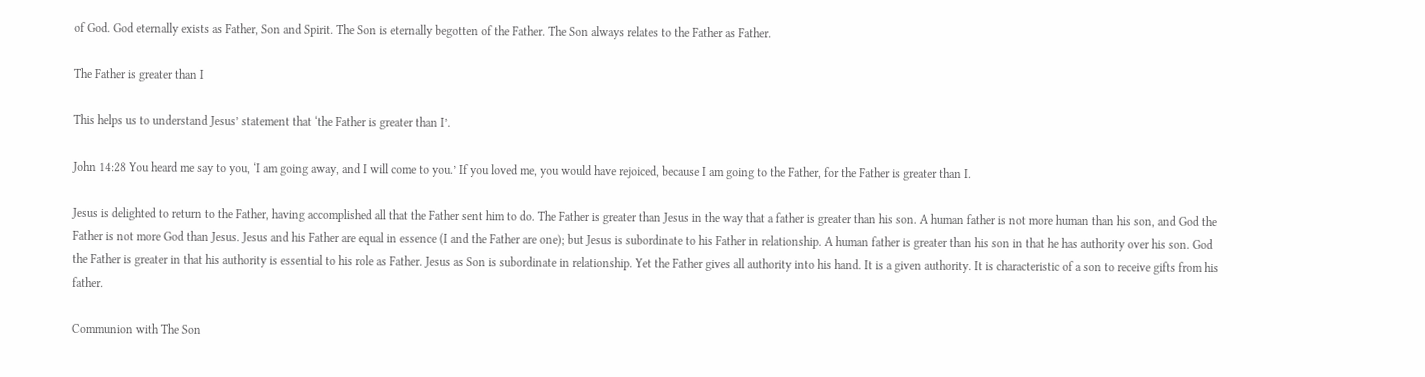of God. God eternally exists as Father, Son and Spirit. The Son is eternally begotten of the Father. The Son always relates to the Father as Father.

The Father is greater than I

This helps us to understand Jesus’ statement that ‘the Father is greater than I’.

John 14:28 You heard me say to you, ‘I am going away, and I will come to you.’ If you loved me, you would have rejoiced, because I am going to the Father, for the Father is greater than I.

Jesus is delighted to return to the Father, having accomplished all that the Father sent him to do. The Father is greater than Jesus in the way that a father is greater than his son. A human father is not more human than his son, and God the Father is not more God than Jesus. Jesus and his Father are equal in essence (I and the Father are one); but Jesus is subordinate to his Father in relationship. A human father is greater than his son in that he has authority over his son. God the Father is greater in that his authority is essential to his role as Father. Jesus as Son is subordinate in relationship. Yet the Father gives all authority into his hand. It is a given authority. It is characteristic of a son to receive gifts from his father.

Communion with The Son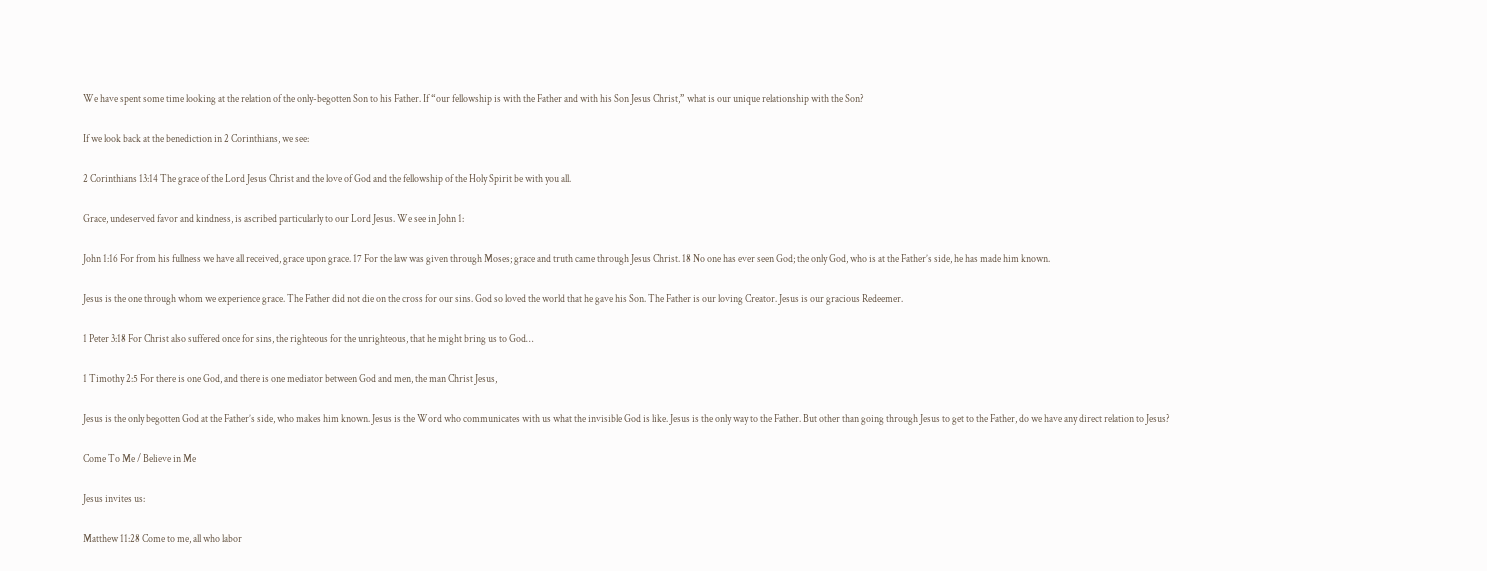We have spent some time looking at the relation of the only-begotten Son to his Father. If “our fellowship is with the Father and with his Son Jesus Christ,” what is our unique relationship with the Son?

If we look back at the benediction in 2 Corinthians, we see:

2 Corinthians 13:14 The grace of the Lord Jesus Christ and the love of God and the fellowship of the Holy Spirit be with you all.

Grace, undeserved favor and kindness, is ascribed particularly to our Lord Jesus. We see in John 1:

John 1:16 For from his fullness we have all received, grace upon grace. 17 For the law was given through Moses; grace and truth came through Jesus Christ. 18 No one has ever seen God; the only God, who is at the Father’s side, he has made him known.

Jesus is the one through whom we experience grace. The Father did not die on the cross for our sins. God so loved the world that he gave his Son. The Father is our loving Creator. Jesus is our gracious Redeemer.

1 Peter 3:18 For Christ also suffered once for sins, the righteous for the unrighteous, that he might bring us to God…

1 Timothy 2:5 For there is one God, and there is one mediator between God and men, the man Christ Jesus,

Jesus is the only begotten God at the Father’s side, who makes him known. Jesus is the Word who communicates with us what the invisible God is like. Jesus is the only way to the Father. But other than going through Jesus to get to the Father, do we have any direct relation to Jesus?

Come To Me / Believe in Me

Jesus invites us:

Matthew 11:28 Come to me, all who labor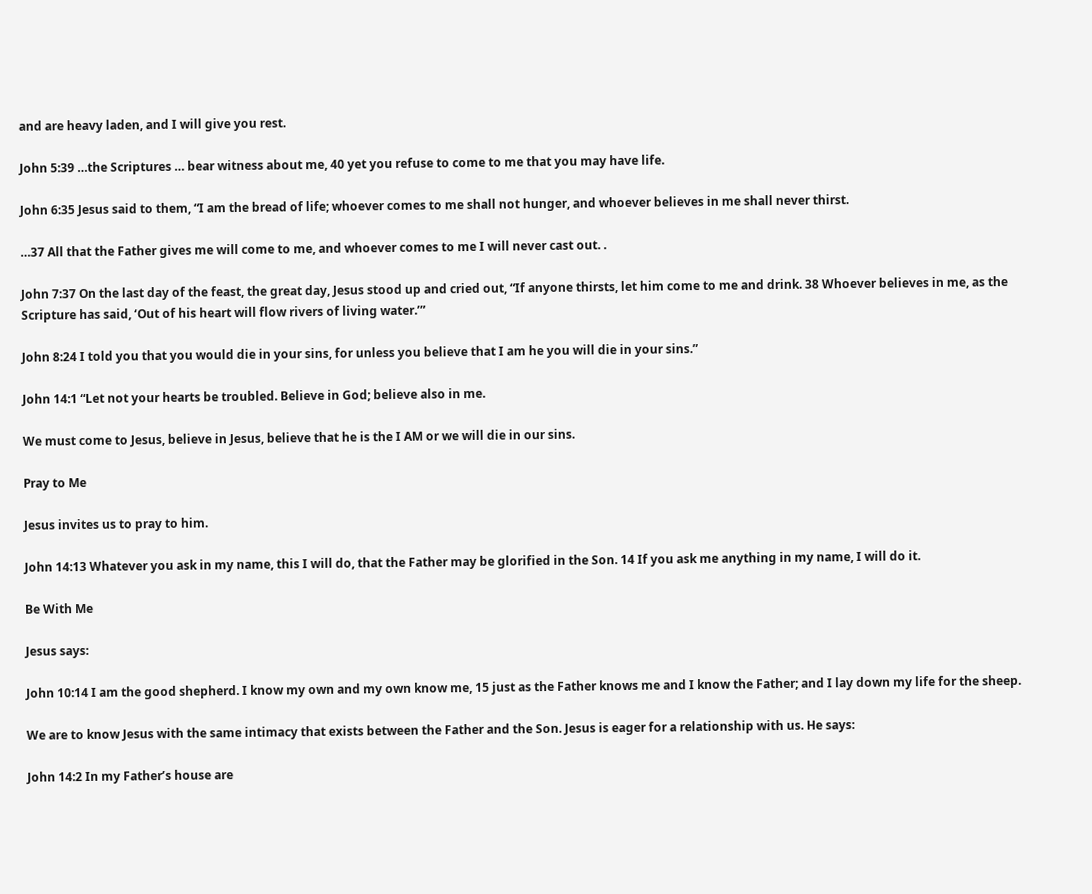and are heavy laden, and I will give you rest.

John 5:39 …the Scriptures … bear witness about me, 40 yet you refuse to come to me that you may have life.

John 6:35 Jesus said to them, “I am the bread of life; whoever comes to me shall not hunger, and whoever believes in me shall never thirst.

…37 All that the Father gives me will come to me, and whoever comes to me I will never cast out. .

John 7:37 On the last day of the feast, the great day, Jesus stood up and cried out, “If anyone thirsts, let him come to me and drink. 38 Whoever believes in me, as the Scripture has said, ‘Out of his heart will flow rivers of living water.’”

John 8:24 I told you that you would die in your sins, for unless you believe that I am he you will die in your sins.”

John 14:1 “Let not your hearts be troubled. Believe in God; believe also in me.

We must come to Jesus, believe in Jesus, believe that he is the I AM or we will die in our sins.

Pray to Me

Jesus invites us to pray to him.

John 14:13 Whatever you ask in my name, this I will do, that the Father may be glorified in the Son. 14 If you ask me anything in my name, I will do it.

Be With Me

Jesus says:

John 10:14 I am the good shepherd. I know my own and my own know me, 15 just as the Father knows me and I know the Father; and I lay down my life for the sheep.

We are to know Jesus with the same intimacy that exists between the Father and the Son. Jesus is eager for a relationship with us. He says:

John 14:2 In my Father’s house are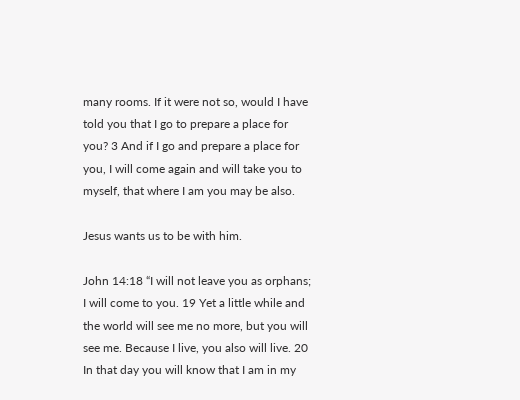many rooms. If it were not so, would I have told you that I go to prepare a place for you? 3 And if I go and prepare a place for you, I will come again and will take you to myself, that where I am you may be also.

Jesus wants us to be with him.

John 14:18 “I will not leave you as orphans; I will come to you. 19 Yet a little while and the world will see me no more, but you will see me. Because I live, you also will live. 20 In that day you will know that I am in my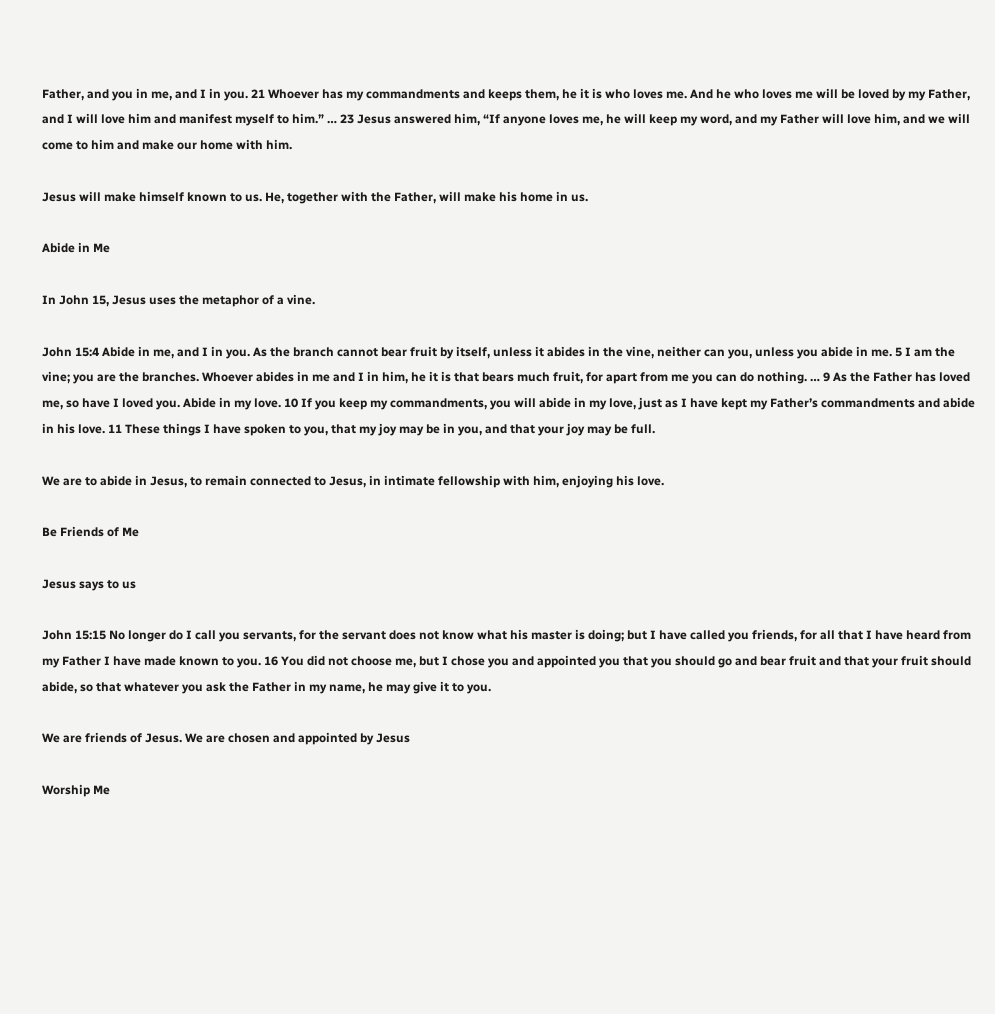Father, and you in me, and I in you. 21 Whoever has my commandments and keeps them, he it is who loves me. And he who loves me will be loved by my Father, and I will love him and manifest myself to him.” … 23 Jesus answered him, “If anyone loves me, he will keep my word, and my Father will love him, and we will come to him and make our home with him.

Jesus will make himself known to us. He, together with the Father, will make his home in us.

Abide in Me

In John 15, Jesus uses the metaphor of a vine.

John 15:4 Abide in me, and I in you. As the branch cannot bear fruit by itself, unless it abides in the vine, neither can you, unless you abide in me. 5 I am the vine; you are the branches. Whoever abides in me and I in him, he it is that bears much fruit, for apart from me you can do nothing. … 9 As the Father has loved me, so have I loved you. Abide in my love. 10 If you keep my commandments, you will abide in my love, just as I have kept my Father’s commandments and abide in his love. 11 These things I have spoken to you, that my joy may be in you, and that your joy may be full.

We are to abide in Jesus, to remain connected to Jesus, in intimate fellowship with him, enjoying his love.

Be Friends of Me

Jesus says to us

John 15:15 No longer do I call you servants, for the servant does not know what his master is doing; but I have called you friends, for all that I have heard from my Father I have made known to you. 16 You did not choose me, but I chose you and appointed you that you should go and bear fruit and that your fruit should abide, so that whatever you ask the Father in my name, he may give it to you.

We are friends of Jesus. We are chosen and appointed by Jesus

Worship Me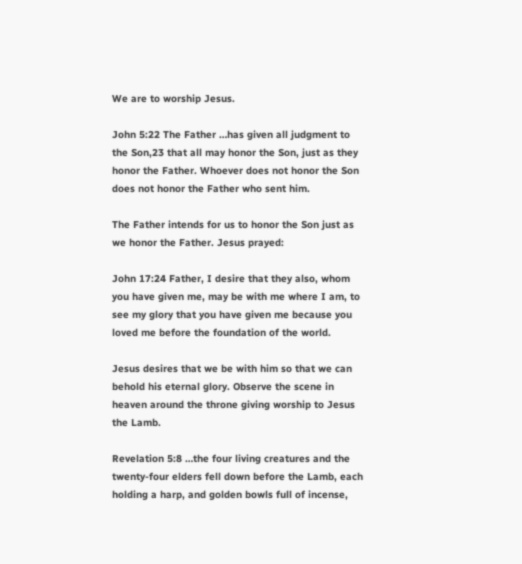We are to worship Jesus.

John 5:22 The Father …has given all judgment to the Son,23 that all may honor the Son, just as they honor the Father. Whoever does not honor the Son does not honor the Father who sent him.

The Father intends for us to honor the Son just as we honor the Father. Jesus prayed:

John 17:24 Father, I desire that they also, whom you have given me, may be with me where I am, to see my glory that you have given me because you loved me before the foundation of the world.

Jesus desires that we be with him so that we can behold his eternal glory. Observe the scene in heaven around the throne giving worship to Jesus the Lamb.

Revelation 5:8 …the four living creatures and the twenty-four elders fell down before the Lamb, each holding a harp, and golden bowls full of incense,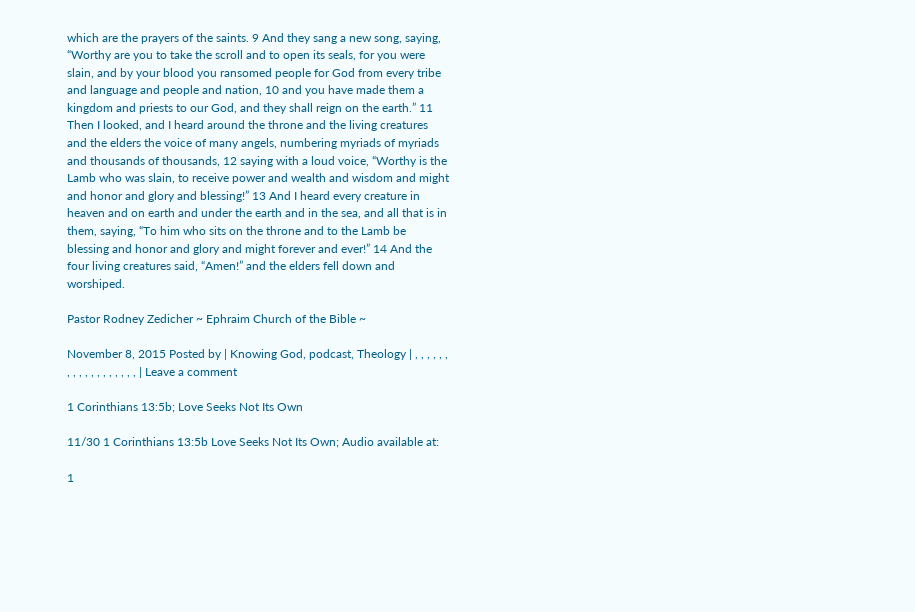which are the prayers of the saints. 9 And they sang a new song, saying, “Worthy are you to take the scroll and to open its seals, for you were slain, and by your blood you ransomed people for God from every tribe and language and people and nation, 10 and you have made them a kingdom and priests to our God, and they shall reign on the earth.” 11 Then I looked, and I heard around the throne and the living creatures and the elders the voice of many angels, numbering myriads of myriads and thousands of thousands, 12 saying with a loud voice, “Worthy is the Lamb who was slain, to receive power and wealth and wisdom and might and honor and glory and blessing!” 13 And I heard every creature in heaven and on earth and under the earth and in the sea, and all that is in them, saying, “To him who sits on the throne and to the Lamb be blessing and honor and glory and might forever and ever!” 14 And the four living creatures said, “Amen!” and the elders fell down and worshiped.

Pastor Rodney Zedicher ~ Ephraim Church of the Bible ~

November 8, 2015 Posted by | Knowing God, podcast, Theology | , , , , , , , , , , , , , , , , , , | Leave a comment

1 Corinthians 13:5b; Love Seeks Not Its Own

11/30 1 Corinthians 13:5b Love Seeks Not Its Own; Audio available at:

1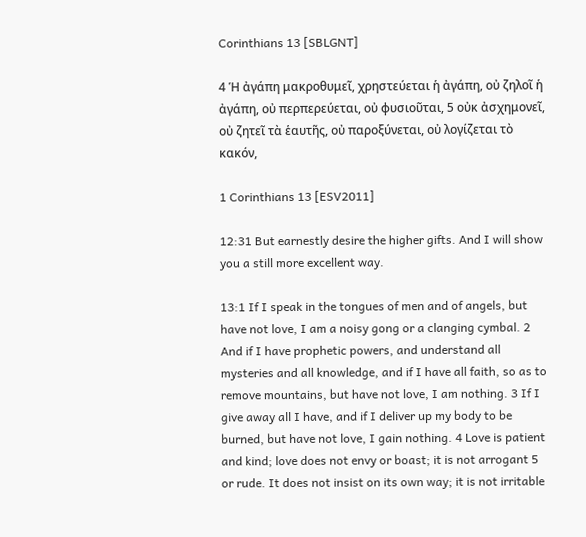Corinthians 13 [SBLGNT]

4 Ἡ ἀγάπη μακροθυμεῖ, χρηστεύεται ἡ ἀγάπη, οὐ ζηλοῖ ἡ ἀγάπη, οὐ περπερεύεται, οὐ φυσιοῦται, 5 οὐκ ἀσχημονεῖ, οὐ ζητεῖ τὰ ἑαυτῆς, οὐ παροξύνεται, οὐ λογίζεται τὸ κακόν,

1 Corinthians 13 [ESV2011]

12:31 But earnestly desire the higher gifts. And I will show you a still more excellent way.

13:1 If I speak in the tongues of men and of angels, but have not love, I am a noisy gong or a clanging cymbal. 2 And if I have prophetic powers, and understand all mysteries and all knowledge, and if I have all faith, so as to remove mountains, but have not love, I am nothing. 3 If I give away all I have, and if I deliver up my body to be burned, but have not love, I gain nothing. 4 Love is patient and kind; love does not envy or boast; it is not arrogant 5 or rude. It does not insist on its own way; it is not irritable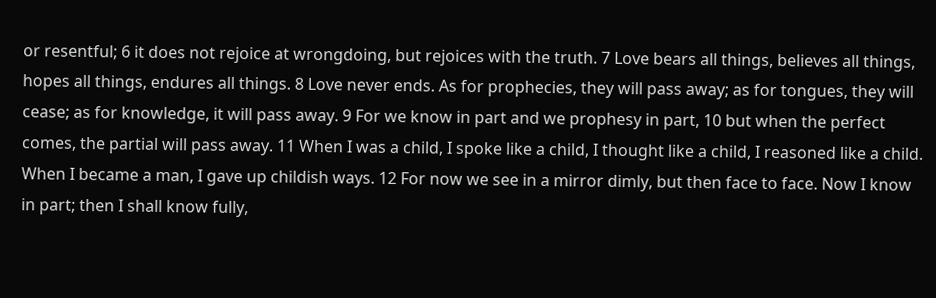or resentful; 6 it does not rejoice at wrongdoing, but rejoices with the truth. 7 Love bears all things, believes all things, hopes all things, endures all things. 8 Love never ends. As for prophecies, they will pass away; as for tongues, they will cease; as for knowledge, it will pass away. 9 For we know in part and we prophesy in part, 10 but when the perfect comes, the partial will pass away. 11 When I was a child, I spoke like a child, I thought like a child, I reasoned like a child. When I became a man, I gave up childish ways. 12 For now we see in a mirror dimly, but then face to face. Now I know in part; then I shall know fully,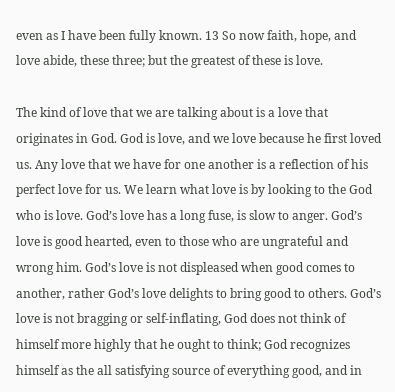even as I have been fully known. 13 So now faith, hope, and love abide, these three; but the greatest of these is love.

The kind of love that we are talking about is a love that originates in God. God is love, and we love because he first loved us. Any love that we have for one another is a reflection of his perfect love for us. We learn what love is by looking to the God who is love. God’s love has a long fuse, is slow to anger. God’s love is good hearted, even to those who are ungrateful and wrong him. God’s love is not displeased when good comes to another, rather God’s love delights to bring good to others. God’s love is not bragging or self-inflating, God does not think of himself more highly that he ought to think; God recognizes himself as the all satisfying source of everything good, and in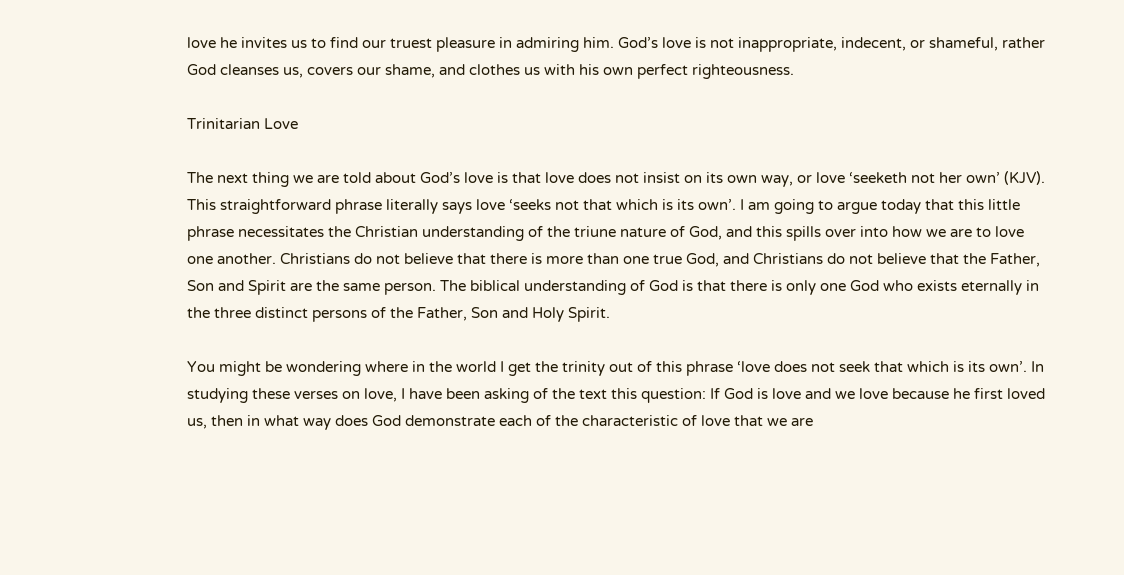love he invites us to find our truest pleasure in admiring him. God’s love is not inappropriate, indecent, or shameful, rather God cleanses us, covers our shame, and clothes us with his own perfect righteousness.

Trinitarian Love

The next thing we are told about God’s love is that love does not insist on its own way, or love ‘seeketh not her own’ (KJV). This straightforward phrase literally says love ‘seeks not that which is its own’. I am going to argue today that this little phrase necessitates the Christian understanding of the triune nature of God, and this spills over into how we are to love one another. Christians do not believe that there is more than one true God, and Christians do not believe that the Father, Son and Spirit are the same person. The biblical understanding of God is that there is only one God who exists eternally in the three distinct persons of the Father, Son and Holy Spirit.

You might be wondering where in the world I get the trinity out of this phrase ‘love does not seek that which is its own’. In studying these verses on love, I have been asking of the text this question: If God is love and we love because he first loved us, then in what way does God demonstrate each of the characteristic of love that we are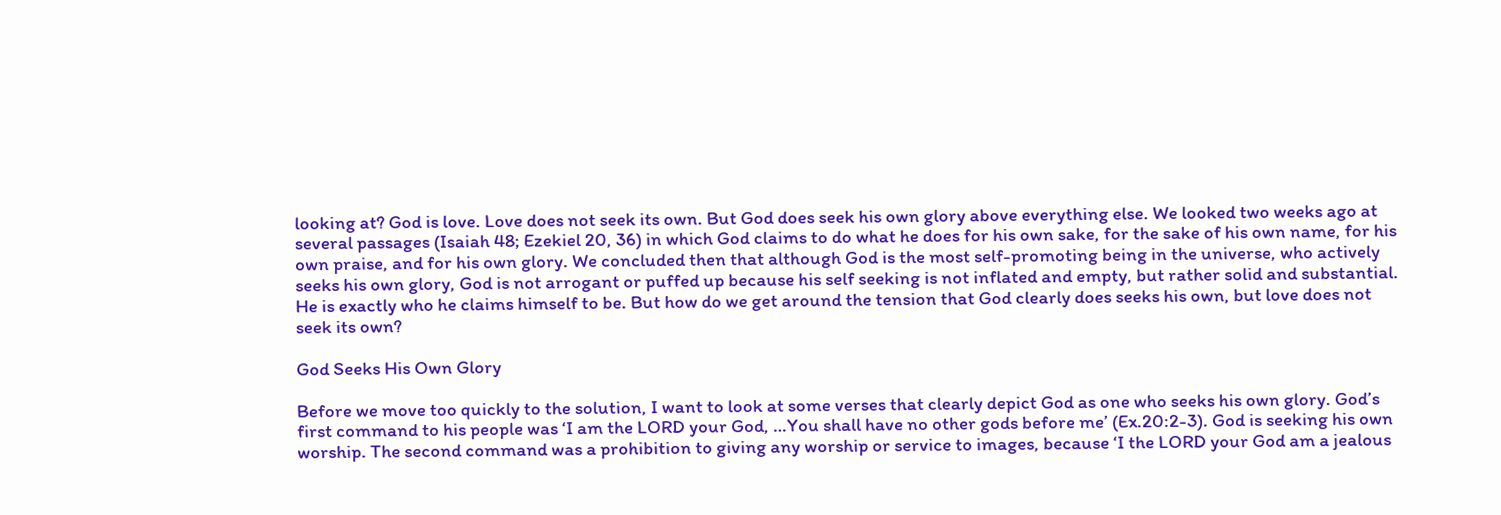looking at? God is love. Love does not seek its own. But God does seek his own glory above everything else. We looked two weeks ago at several passages (Isaiah 48; Ezekiel 20, 36) in which God claims to do what he does for his own sake, for the sake of his own name, for his own praise, and for his own glory. We concluded then that although God is the most self-promoting being in the universe, who actively seeks his own glory, God is not arrogant or puffed up because his self seeking is not inflated and empty, but rather solid and substantial. He is exactly who he claims himself to be. But how do we get around the tension that God clearly does seeks his own, but love does not seek its own?

God Seeks His Own Glory

Before we move too quickly to the solution, I want to look at some verses that clearly depict God as one who seeks his own glory. God’s first command to his people was ‘I am the LORD your God, …You shall have no other gods before me’ (Ex.20:2-3). God is seeking his own worship. The second command was a prohibition to giving any worship or service to images, because ‘I the LORD your God am a jealous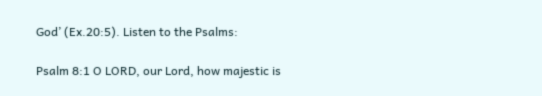God’ (Ex.20:5). Listen to the Psalms:

Psalm 8:1 O LORD, our Lord, how majestic is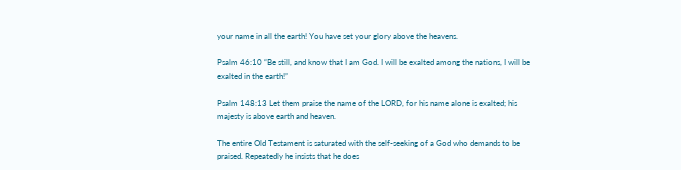your name in all the earth! You have set your glory above the heavens.

Psalm 46:10 “Be still, and know that I am God. I will be exalted among the nations, I will be exalted in the earth!”

Psalm 148:13 Let them praise the name of the LORD, for his name alone is exalted; his majesty is above earth and heaven.

The entire Old Testament is saturated with the self-seeking of a God who demands to be praised. Repeatedly he insists that he does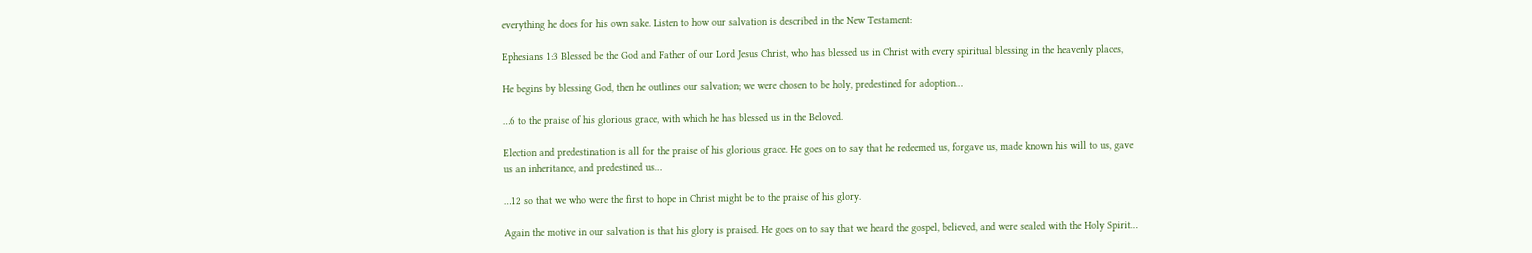everything he does for his own sake. Listen to how our salvation is described in the New Testament:

Ephesians 1:3 Blessed be the God and Father of our Lord Jesus Christ, who has blessed us in Christ with every spiritual blessing in the heavenly places,

He begins by blessing God, then he outlines our salvation; we were chosen to be holy, predestined for adoption…

…6 to the praise of his glorious grace, with which he has blessed us in the Beloved.

Election and predestination is all for the praise of his glorious grace. He goes on to say that he redeemed us, forgave us, made known his will to us, gave us an inheritance, and predestined us…

…12 so that we who were the first to hope in Christ might be to the praise of his glory.

Again the motive in our salvation is that his glory is praised. He goes on to say that we heard the gospel, believed, and were sealed with the Holy Spirit…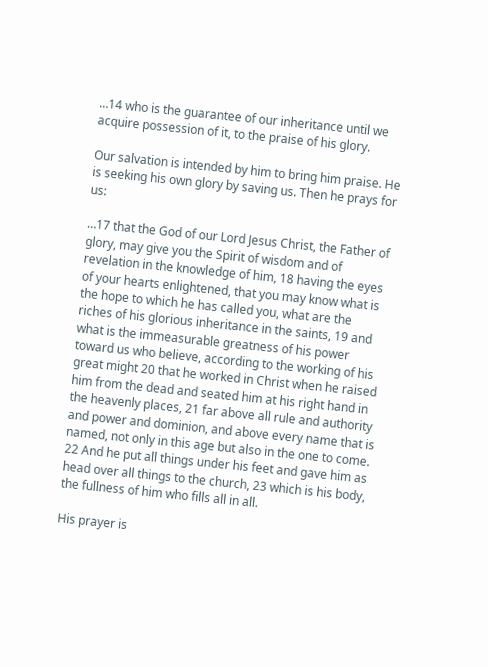…14 who is the guarantee of our inheritance until we acquire possession of it, to the praise of his glory.

Our salvation is intended by him to bring him praise. He is seeking his own glory by saving us. Then he prays for us:

…17 that the God of our Lord Jesus Christ, the Father of glory, may give you the Spirit of wisdom and of revelation in the knowledge of him, 18 having the eyes of your hearts enlightened, that you may know what is the hope to which he has called you, what are the riches of his glorious inheritance in the saints, 19 and what is the immeasurable greatness of his power toward us who believe, according to the working of his great might 20 that he worked in Christ when he raised him from the dead and seated him at his right hand in the heavenly places, 21 far above all rule and authority and power and dominion, and above every name that is named, not only in this age but also in the one to come. 22 And he put all things under his feet and gave him as head over all things to the church, 23 which is his body, the fullness of him who fills all in all.

His prayer is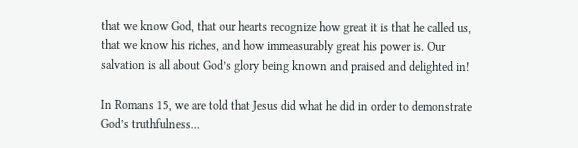that we know God, that our hearts recognize how great it is that he called us, that we know his riches, and how immeasurably great his power is. Our salvation is all about God’s glory being known and praised and delighted in!

In Romans 15, we are told that Jesus did what he did in order to demonstrate God’s truthfulness…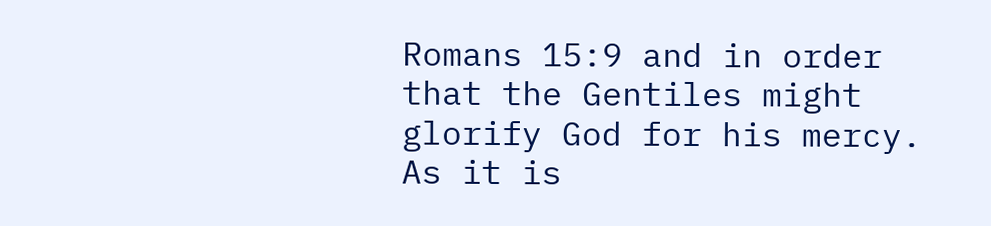Romans 15:9 and in order that the Gentiles might glorify God for his mercy. As it is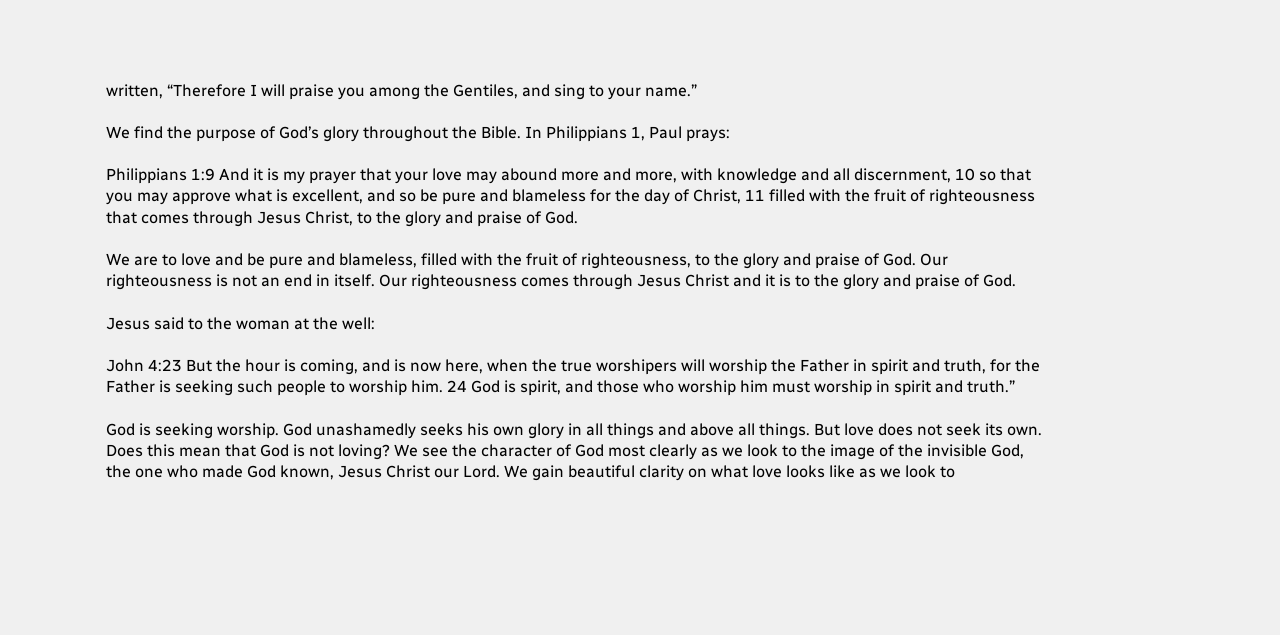written, “Therefore I will praise you among the Gentiles, and sing to your name.”

We find the purpose of God’s glory throughout the Bible. In Philippians 1, Paul prays:

Philippians 1:9 And it is my prayer that your love may abound more and more, with knowledge and all discernment, 10 so that you may approve what is excellent, and so be pure and blameless for the day of Christ, 11 filled with the fruit of righteousness that comes through Jesus Christ, to the glory and praise of God.

We are to love and be pure and blameless, filled with the fruit of righteousness, to the glory and praise of God. Our righteousness is not an end in itself. Our righteousness comes through Jesus Christ and it is to the glory and praise of God.

Jesus said to the woman at the well:

John 4:23 But the hour is coming, and is now here, when the true worshipers will worship the Father in spirit and truth, for the Father is seeking such people to worship him. 24 God is spirit, and those who worship him must worship in spirit and truth.”

God is seeking worship. God unashamedly seeks his own glory in all things and above all things. But love does not seek its own. Does this mean that God is not loving? We see the character of God most clearly as we look to the image of the invisible God, the one who made God known, Jesus Christ our Lord. We gain beautiful clarity on what love looks like as we look to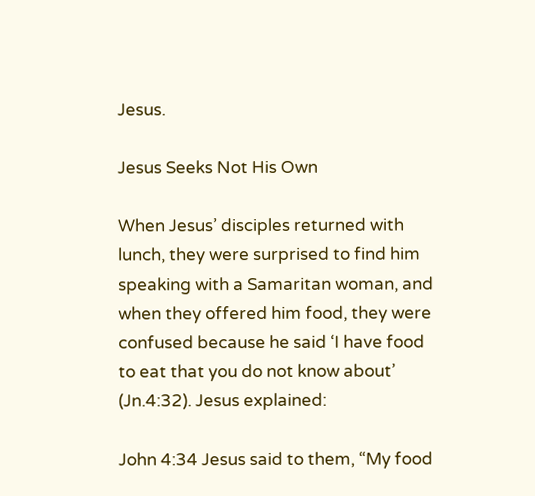Jesus.

Jesus Seeks Not His Own

When Jesus’ disciples returned with lunch, they were surprised to find him speaking with a Samaritan woman, and when they offered him food, they were confused because he said ‘I have food to eat that you do not know about’ (Jn.4:32). Jesus explained:

John 4:34 Jesus said to them, “My food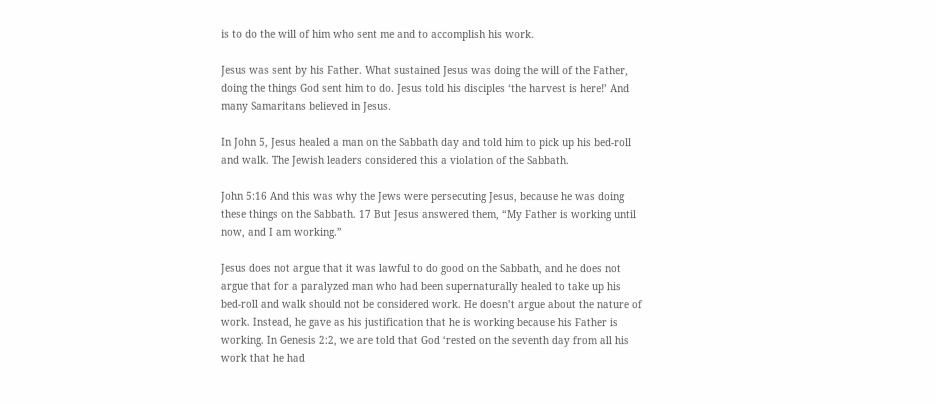is to do the will of him who sent me and to accomplish his work.

Jesus was sent by his Father. What sustained Jesus was doing the will of the Father, doing the things God sent him to do. Jesus told his disciples ‘the harvest is here!’ And many Samaritans believed in Jesus.

In John 5, Jesus healed a man on the Sabbath day and told him to pick up his bed-roll and walk. The Jewish leaders considered this a violation of the Sabbath.

John 5:16 And this was why the Jews were persecuting Jesus, because he was doing these things on the Sabbath. 17 But Jesus answered them, “My Father is working until now, and I am working.”

Jesus does not argue that it was lawful to do good on the Sabbath, and he does not argue that for a paralyzed man who had been supernaturally healed to take up his bed-roll and walk should not be considered work. He doesn’t argue about the nature of work. Instead, he gave as his justification that he is working because his Father is working. In Genesis 2:2, we are told that God ‘rested on the seventh day from all his work that he had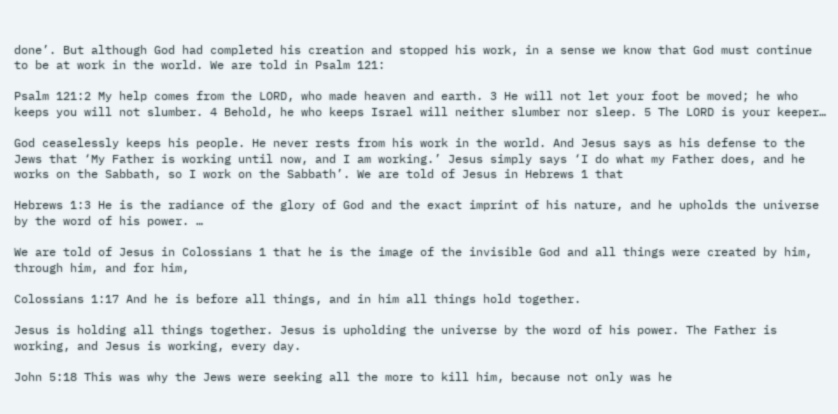done’. But although God had completed his creation and stopped his work, in a sense we know that God must continue to be at work in the world. We are told in Psalm 121:

Psalm 121:2 My help comes from the LORD, who made heaven and earth. 3 He will not let your foot be moved; he who keeps you will not slumber. 4 Behold, he who keeps Israel will neither slumber nor sleep. 5 The LORD is your keeper…

God ceaselessly keeps his people. He never rests from his work in the world. And Jesus says as his defense to the Jews that ‘My Father is working until now, and I am working.’ Jesus simply says ‘I do what my Father does, and he works on the Sabbath, so I work on the Sabbath’. We are told of Jesus in Hebrews 1 that

Hebrews 1:3 He is the radiance of the glory of God and the exact imprint of his nature, and he upholds the universe by the word of his power. …

We are told of Jesus in Colossians 1 that he is the image of the invisible God and all things were created by him, through him, and for him,

Colossians 1:17 And he is before all things, and in him all things hold together.

Jesus is holding all things together. Jesus is upholding the universe by the word of his power. The Father is working, and Jesus is working, every day.

John 5:18 This was why the Jews were seeking all the more to kill him, because not only was he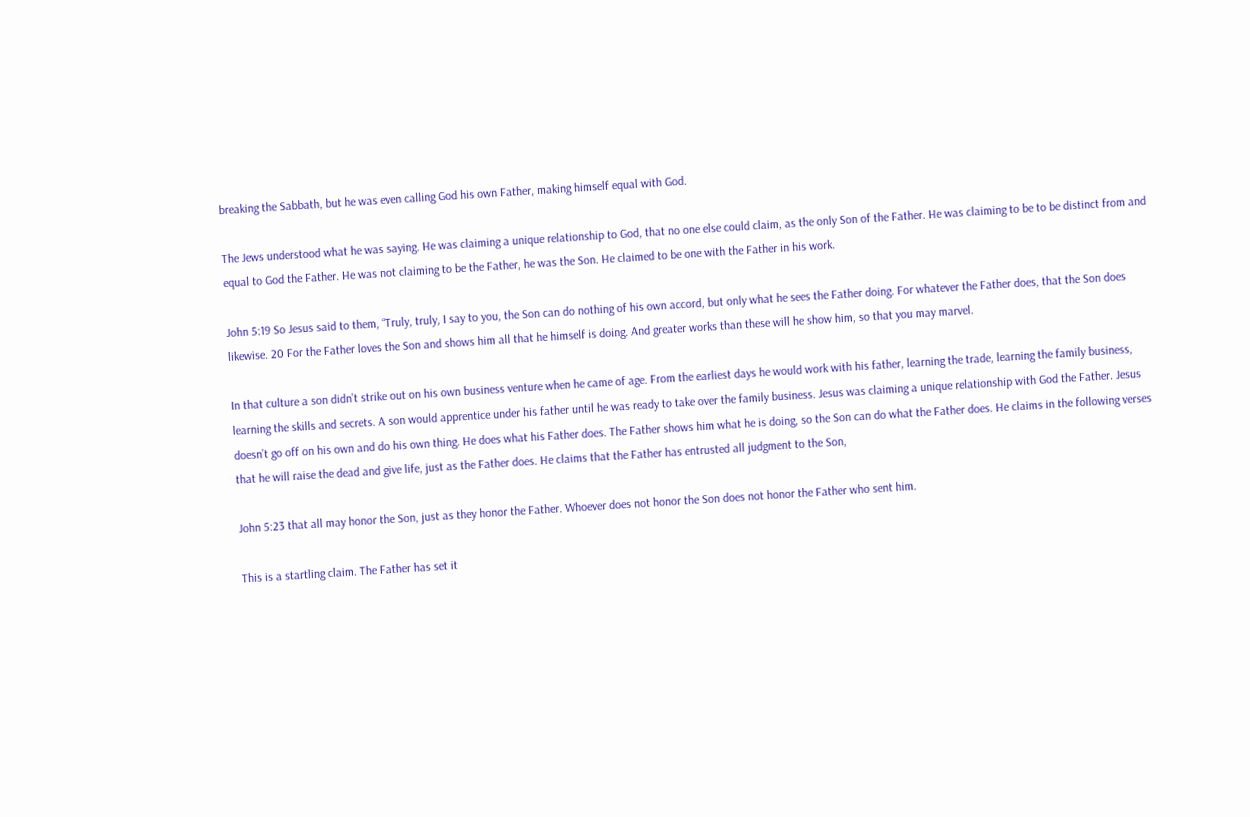breaking the Sabbath, but he was even calling God his own Father, making himself equal with God.

The Jews understood what he was saying. He was claiming a unique relationship to God, that no one else could claim, as the only Son of the Father. He was claiming to be to be distinct from and equal to God the Father. He was not claiming to be the Father, he was the Son. He claimed to be one with the Father in his work.

John 5:19 So Jesus said to them, “Truly, truly, I say to you, the Son can do nothing of his own accord, but only what he sees the Father doing. For whatever the Father does, that the Son does likewise. 20 For the Father loves the Son and shows him all that he himself is doing. And greater works than these will he show him, so that you may marvel.

In that culture a son didn’t strike out on his own business venture when he came of age. From the earliest days he would work with his father, learning the trade, learning the family business, learning the skills and secrets. A son would apprentice under his father until he was ready to take over the family business. Jesus was claiming a unique relationship with God the Father. Jesus doesn’t go off on his own and do his own thing. He does what his Father does. The Father shows him what he is doing, so the Son can do what the Father does. He claims in the following verses that he will raise the dead and give life, just as the Father does. He claims that the Father has entrusted all judgment to the Son,

John 5:23 that all may honor the Son, just as they honor the Father. Whoever does not honor the Son does not honor the Father who sent him.

This is a startling claim. The Father has set it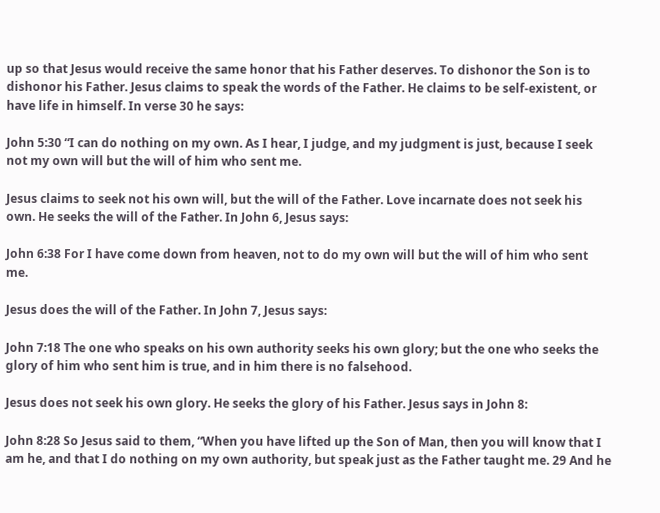up so that Jesus would receive the same honor that his Father deserves. To dishonor the Son is to dishonor his Father. Jesus claims to speak the words of the Father. He claims to be self-existent, or have life in himself. In verse 30 he says:

John 5:30 “I can do nothing on my own. As I hear, I judge, and my judgment is just, because I seek not my own will but the will of him who sent me.

Jesus claims to seek not his own will, but the will of the Father. Love incarnate does not seek his own. He seeks the will of the Father. In John 6, Jesus says:

John 6:38 For I have come down from heaven, not to do my own will but the will of him who sent me.

Jesus does the will of the Father. In John 7, Jesus says:

John 7:18 The one who speaks on his own authority seeks his own glory; but the one who seeks the glory of him who sent him is true, and in him there is no falsehood.

Jesus does not seek his own glory. He seeks the glory of his Father. Jesus says in John 8:

John 8:28 So Jesus said to them, “When you have lifted up the Son of Man, then you will know that I am he, and that I do nothing on my own authority, but speak just as the Father taught me. 29 And he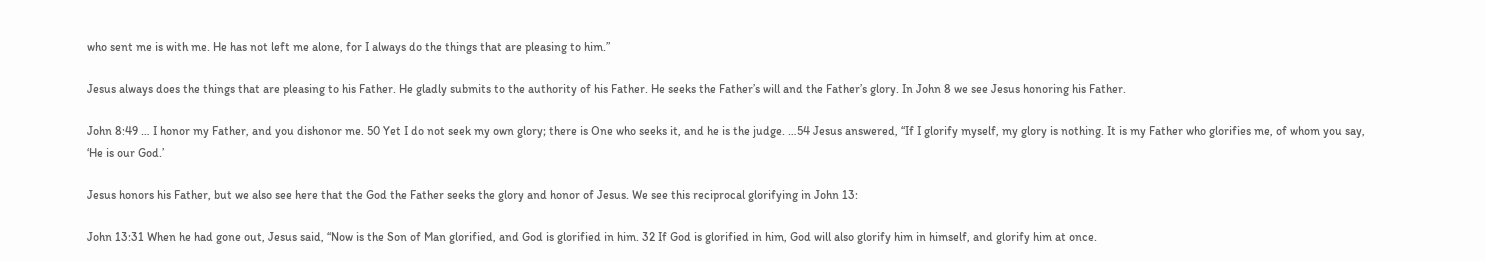who sent me is with me. He has not left me alone, for I always do the things that are pleasing to him.”

Jesus always does the things that are pleasing to his Father. He gladly submits to the authority of his Father. He seeks the Father’s will and the Father’s glory. In John 8 we see Jesus honoring his Father.

John 8:49 … I honor my Father, and you dishonor me. 50 Yet I do not seek my own glory; there is One who seeks it, and he is the judge. …54 Jesus answered, “If I glorify myself, my glory is nothing. It is my Father who glorifies me, of whom you say, ‘He is our God.’

Jesus honors his Father, but we also see here that the God the Father seeks the glory and honor of Jesus. We see this reciprocal glorifying in John 13:

John 13:31 When he had gone out, Jesus said, “Now is the Son of Man glorified, and God is glorified in him. 32 If God is glorified in him, God will also glorify him in himself, and glorify him at once.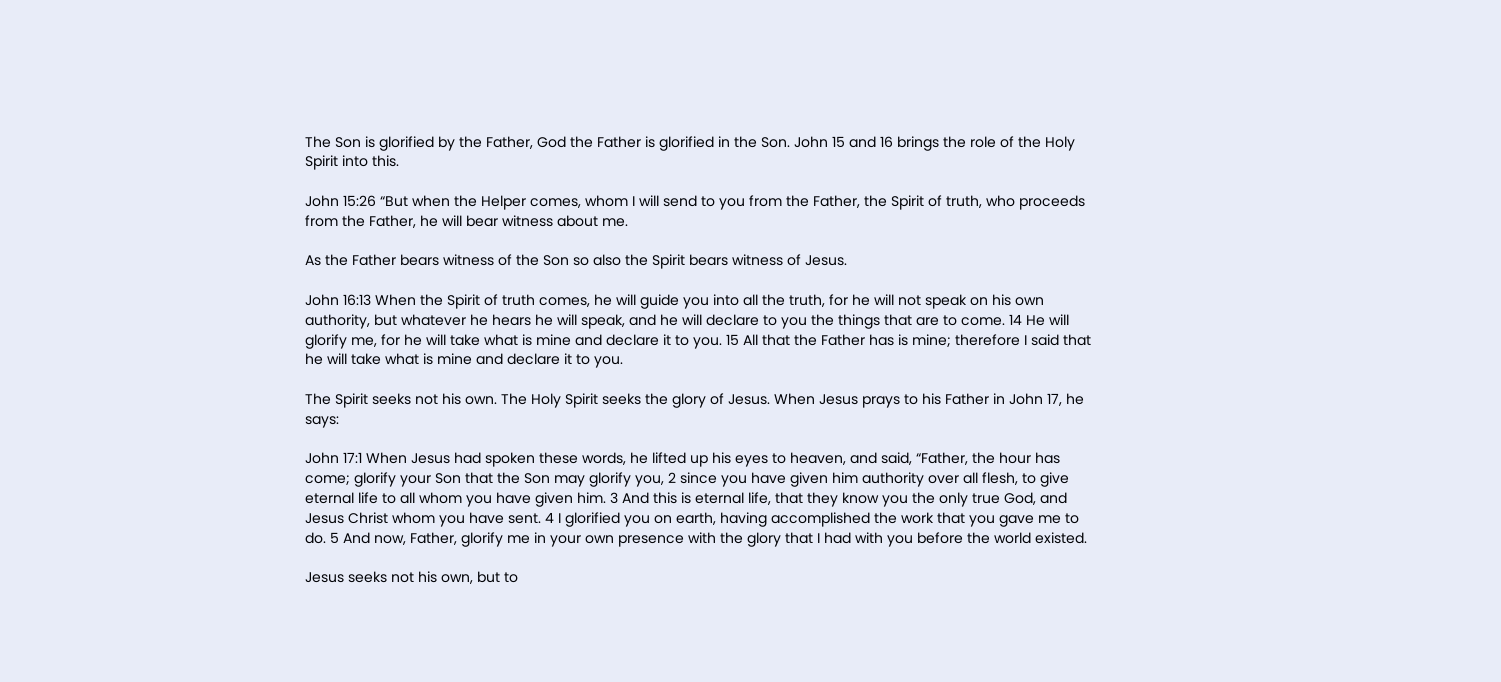The Son is glorified by the Father, God the Father is glorified in the Son. John 15 and 16 brings the role of the Holy Spirit into this.

John 15:26 “But when the Helper comes, whom I will send to you from the Father, the Spirit of truth, who proceeds from the Father, he will bear witness about me.

As the Father bears witness of the Son so also the Spirit bears witness of Jesus.

John 16:13 When the Spirit of truth comes, he will guide you into all the truth, for he will not speak on his own authority, but whatever he hears he will speak, and he will declare to you the things that are to come. 14 He will glorify me, for he will take what is mine and declare it to you. 15 All that the Father has is mine; therefore I said that he will take what is mine and declare it to you.

The Spirit seeks not his own. The Holy Spirit seeks the glory of Jesus. When Jesus prays to his Father in John 17, he says:

John 17:1 When Jesus had spoken these words, he lifted up his eyes to heaven, and said, “Father, the hour has come; glorify your Son that the Son may glorify you, 2 since you have given him authority over all flesh, to give eternal life to all whom you have given him. 3 And this is eternal life, that they know you the only true God, and Jesus Christ whom you have sent. 4 I glorified you on earth, having accomplished the work that you gave me to do. 5 And now, Father, glorify me in your own presence with the glory that I had with you before the world existed.

Jesus seeks not his own, but to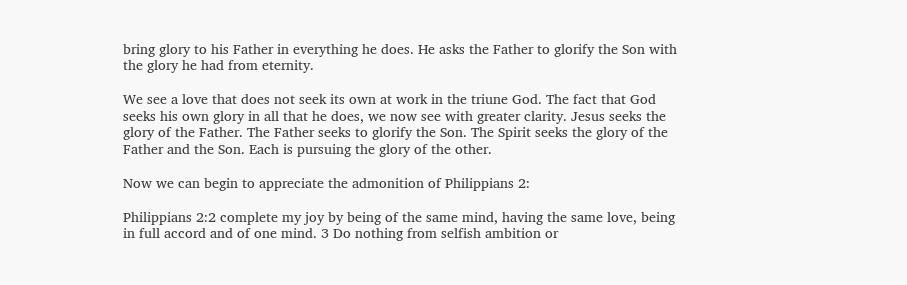bring glory to his Father in everything he does. He asks the Father to glorify the Son with the glory he had from eternity.

We see a love that does not seek its own at work in the triune God. The fact that God seeks his own glory in all that he does, we now see with greater clarity. Jesus seeks the glory of the Father. The Father seeks to glorify the Son. The Spirit seeks the glory of the Father and the Son. Each is pursuing the glory of the other.

Now we can begin to appreciate the admonition of Philippians 2:

Philippians 2:2 complete my joy by being of the same mind, having the same love, being in full accord and of one mind. 3 Do nothing from selfish ambition or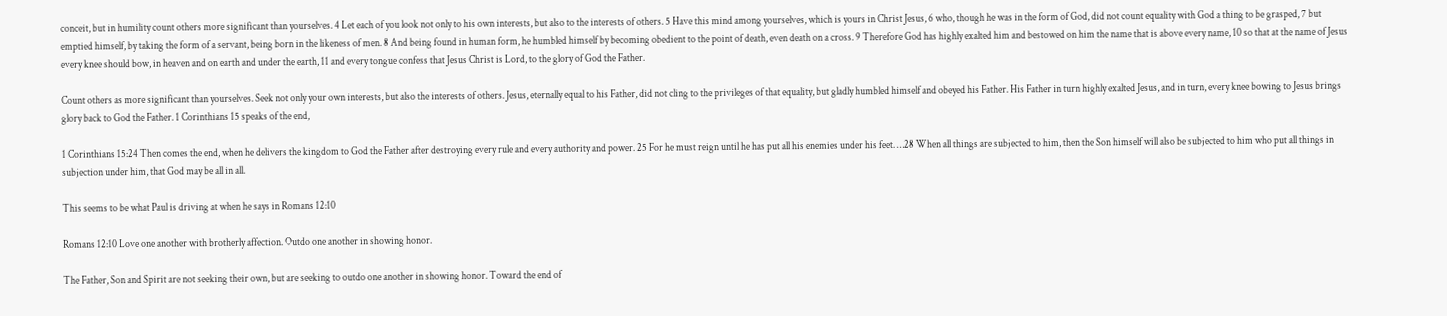conceit, but in humility count others more significant than yourselves. 4 Let each of you look not only to his own interests, but also to the interests of others. 5 Have this mind among yourselves, which is yours in Christ Jesus, 6 who, though he was in the form of God, did not count equality with God a thing to be grasped, 7 but emptied himself, by taking the form of a servant, being born in the likeness of men. 8 And being found in human form, he humbled himself by becoming obedient to the point of death, even death on a cross. 9 Therefore God has highly exalted him and bestowed on him the name that is above every name, 10 so that at the name of Jesus every knee should bow, in heaven and on earth and under the earth, 11 and every tongue confess that Jesus Christ is Lord, to the glory of God the Father.

Count others as more significant than yourselves. Seek not only your own interests, but also the interests of others. Jesus, eternally equal to his Father, did not cling to the privileges of that equality, but gladly humbled himself and obeyed his Father. His Father in turn highly exalted Jesus, and in turn, every knee bowing to Jesus brings glory back to God the Father. 1 Corinthians 15 speaks of the end,

1 Corinthians 15:24 Then comes the end, when he delivers the kingdom to God the Father after destroying every rule and every authority and power. 25 For he must reign until he has put all his enemies under his feet. …28 When all things are subjected to him, then the Son himself will also be subjected to him who put all things in subjection under him, that God may be all in all.

This seems to be what Paul is driving at when he says in Romans 12:10

Romans 12:10 Love one another with brotherly affection. Outdo one another in showing honor.

The Father, Son and Spirit are not seeking their own, but are seeking to outdo one another in showing honor. Toward the end of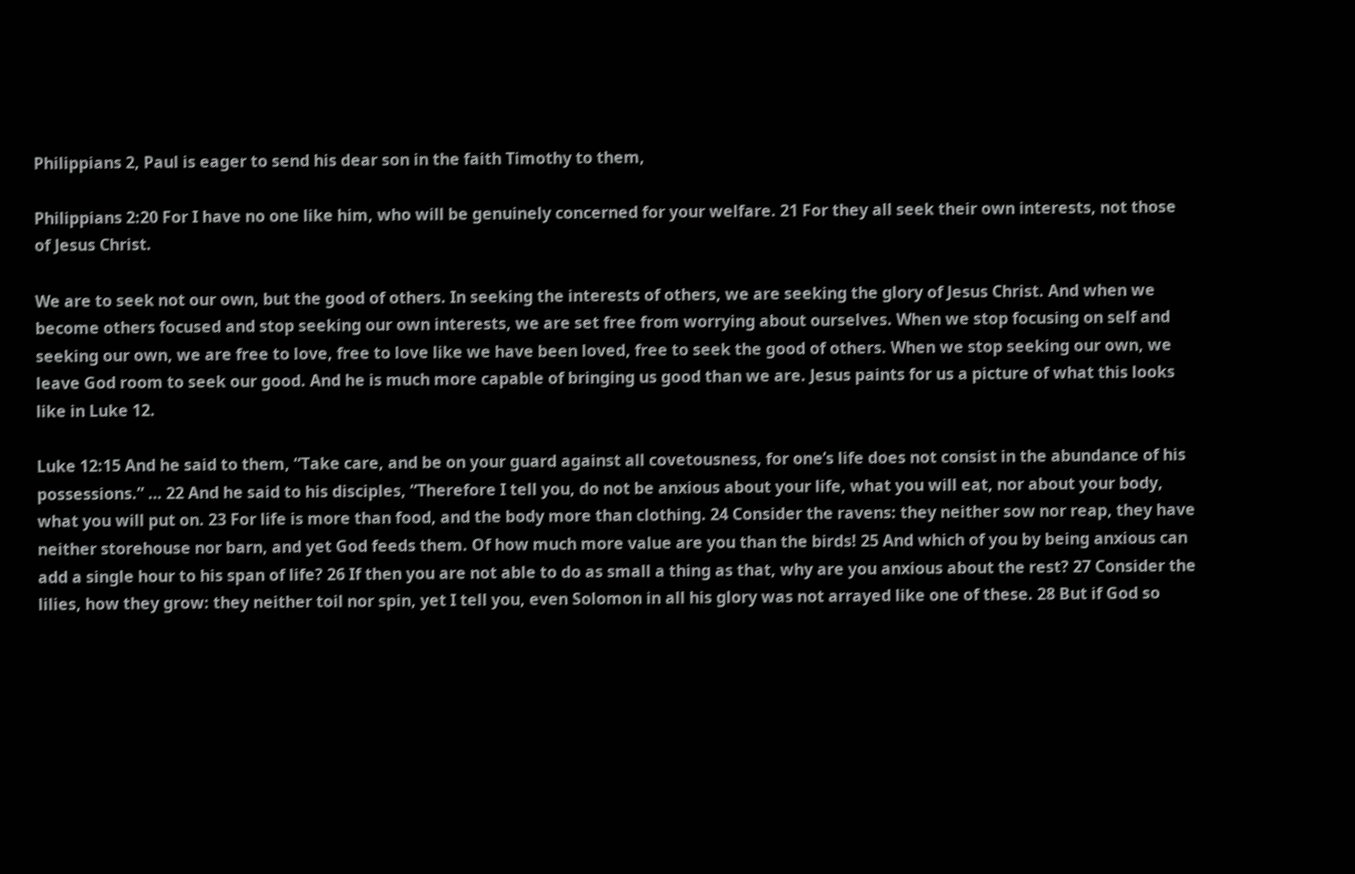Philippians 2, Paul is eager to send his dear son in the faith Timothy to them,

Philippians 2:20 For I have no one like him, who will be genuinely concerned for your welfare. 21 For they all seek their own interests, not those of Jesus Christ.

We are to seek not our own, but the good of others. In seeking the interests of others, we are seeking the glory of Jesus Christ. And when we become others focused and stop seeking our own interests, we are set free from worrying about ourselves. When we stop focusing on self and seeking our own, we are free to love, free to love like we have been loved, free to seek the good of others. When we stop seeking our own, we leave God room to seek our good. And he is much more capable of bringing us good than we are. Jesus paints for us a picture of what this looks like in Luke 12.

Luke 12:15 And he said to them, “Take care, and be on your guard against all covetousness, for one’s life does not consist in the abundance of his possessions.” … 22 And he said to his disciples, “Therefore I tell you, do not be anxious about your life, what you will eat, nor about your body, what you will put on. 23 For life is more than food, and the body more than clothing. 24 Consider the ravens: they neither sow nor reap, they have neither storehouse nor barn, and yet God feeds them. Of how much more value are you than the birds! 25 And which of you by being anxious can add a single hour to his span of life? 26 If then you are not able to do as small a thing as that, why are you anxious about the rest? 27 Consider the lilies, how they grow: they neither toil nor spin, yet I tell you, even Solomon in all his glory was not arrayed like one of these. 28 But if God so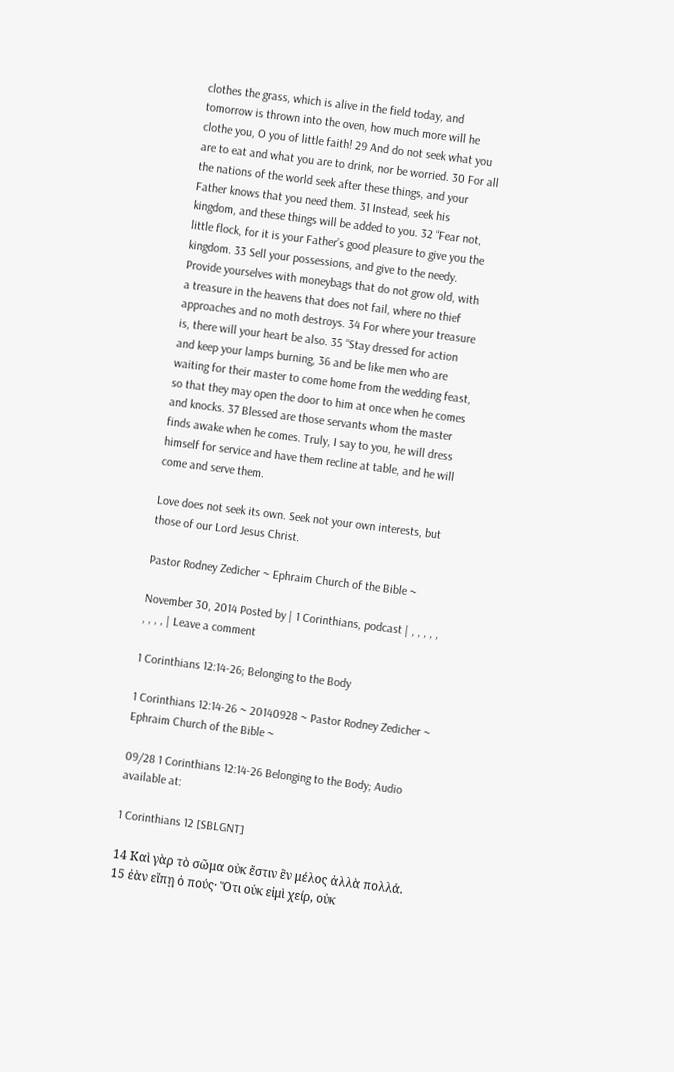clothes the grass, which is alive in the field today, and tomorrow is thrown into the oven, how much more will he clothe you, O you of little faith! 29 And do not seek what you are to eat and what you are to drink, nor be worried. 30 For all the nations of the world seek after these things, and your Father knows that you need them. 31 Instead, seek his kingdom, and these things will be added to you. 32 “Fear not, little flock, for it is your Father’s good pleasure to give you the kingdom. 33 Sell your possessions, and give to the needy. Provide yourselves with moneybags that do not grow old, with a treasure in the heavens that does not fail, where no thief approaches and no moth destroys. 34 For where your treasure is, there will your heart be also. 35 “Stay dressed for action and keep your lamps burning, 36 and be like men who are waiting for their master to come home from the wedding feast, so that they may open the door to him at once when he comes and knocks. 37 Blessed are those servants whom the master finds awake when he comes. Truly, I say to you, he will dress himself for service and have them recline at table, and he will come and serve them.

Love does not seek its own. Seek not your own interests, but those of our Lord Jesus Christ.

Pastor Rodney Zedicher ~ Ephraim Church of the Bible ~

November 30, 2014 Posted by | 1 Corinthians, podcast | , , , , , , , , , | Leave a comment

1 Corinthians 12:14-26; Belonging to the Body

1 Corinthians 12:14-26 ~ 20140928 ~ Pastor Rodney Zedicher ~ Ephraim Church of the Bible ~

09/28 1 Corinthians 12:14-26 Belonging to the Body; Audio available at:

1 Corinthians 12 [SBLGNT]

14 Καὶ γὰρ τὸ σῶμα οὐκ ἔστιν ἓν μέλος ἀλλὰ πολλά. 15 ἐὰν εἴπῃ ὁ πούς· Ὅτι οὐκ εἰμὶ χείρ, οὐκ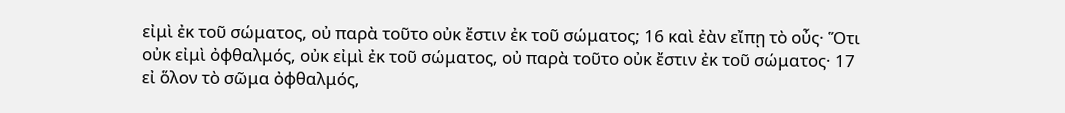εἰμὶ ἐκ τοῦ σώματος, οὐ παρὰ τοῦτο οὐκ ἔστιν ἐκ τοῦ σώματος; 16 καὶ ἐὰν εἴπῃ τὸ οὖς· Ὅτι οὐκ εἰμὶ ὀφθαλμός, οὐκ εἰμὶ ἐκ τοῦ σώματος, οὐ παρὰ τοῦτο οὐκ ἔστιν ἐκ τοῦ σώματος· 17 εἰ ὅλον τὸ σῶμα ὀφθαλμός,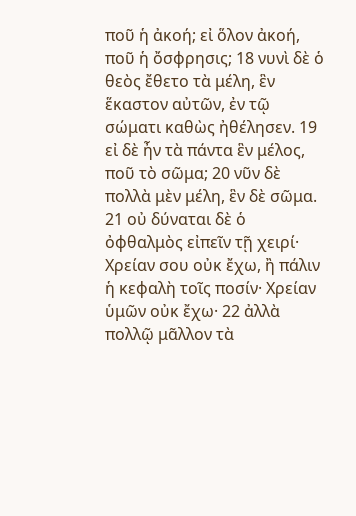ποῦ ἡ ἀκοή; εἰ ὅλον ἀκοή, ποῦ ἡ ὄσφρησις; 18 νυνὶ δὲ ὁ θεὸς ἔθετο τὰ μέλη, ἓν ἕκαστον αὐτῶν, ἐν τῷ σώματι καθὼς ἠθέλησεν. 19 εἰ δὲ ἦν τὰ πάντα ἓν μέλος, ποῦ τὸ σῶμα; 20 νῦν δὲ πολλὰ μὲν μέλη, ἓν δὲ σῶμα. 21 οὐ δύναται δὲ ὁ ὀφθαλμὸς εἰπεῖν τῇ χειρί· Χρείαν σου οὐκ ἔχω, ἢ πάλιν ἡ κεφαλὴ τοῖς ποσίν· Χρείαν ὑμῶν οὐκ ἔχω· 22 ἀλλὰ πολλῷ μᾶλλον τὰ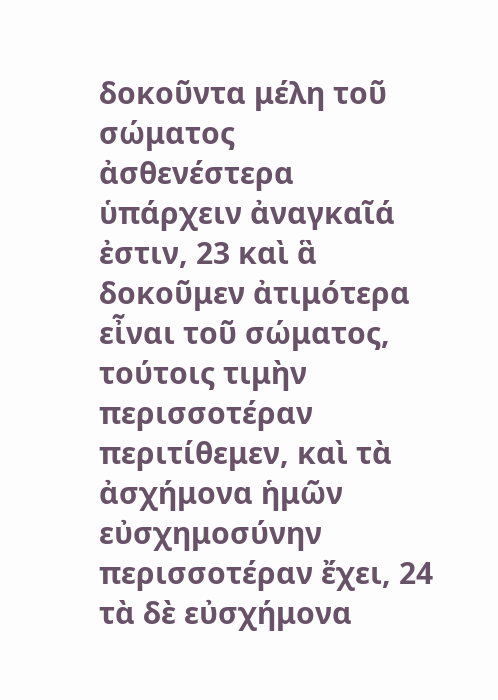δοκοῦντα μέλη τοῦ σώματος ἀσθενέστερα ὑπάρχειν ἀναγκαῖά ἐστιν, 23 καὶ ἃ δοκοῦμεν ἀτιμότερα εἶναι τοῦ σώματος, τούτοις τιμὴν περισσοτέραν περιτίθεμεν, καὶ τὰ ἀσχήμονα ἡμῶν εὐσχημοσύνην περισσοτέραν ἔχει, 24 τὰ δὲ εὐσχήμονα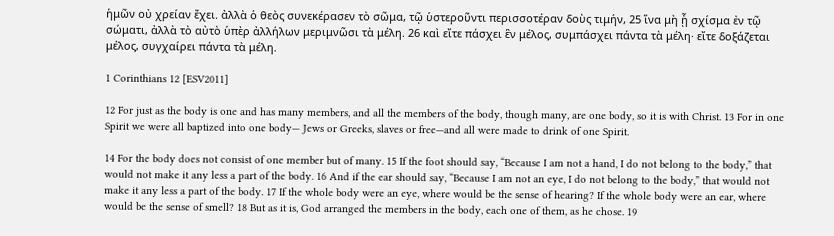ἡμῶν οὐ χρείαν ἔχει. ἀλλὰ ὁ θεὸς συνεκέρασεν τὸ σῶμα, τῷ ὑστεροῦντι περισσοτέραν δοὺς τιμήν, 25 ἵνα μὴ ᾖ σχίσμα ἐν τῷ σώματι, ἀλλὰ τὸ αὐτὸ ὑπὲρ ἀλλήλων μεριμνῶσι τὰ μέλη. 26 καὶ εἴτε πάσχει ἓν μέλος, συμπάσχει πάντα τὰ μέλη· εἴτε δοξάζεται μέλος, συγχαίρει πάντα τὰ μέλη.

1 Corinthians 12 [ESV2011]

12 For just as the body is one and has many members, and all the members of the body, though many, are one body, so it is with Christ. 13 For in one Spirit we were all baptized into one body— Jews or Greeks, slaves or free—and all were made to drink of one Spirit.

14 For the body does not consist of one member but of many. 15 If the foot should say, “Because I am not a hand, I do not belong to the body,” that would not make it any less a part of the body. 16 And if the ear should say, “Because I am not an eye, I do not belong to the body,” that would not make it any less a part of the body. 17 If the whole body were an eye, where would be the sense of hearing? If the whole body were an ear, where would be the sense of smell? 18 But as it is, God arranged the members in the body, each one of them, as he chose. 19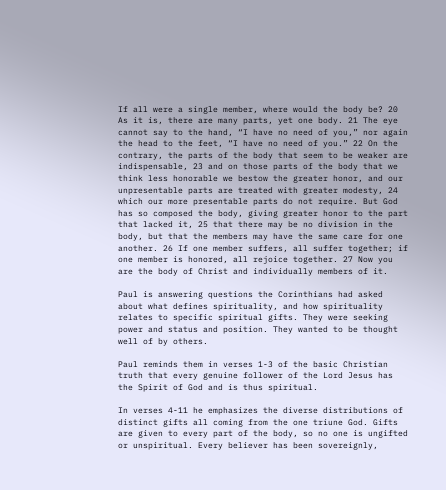If all were a single member, where would the body be? 20 As it is, there are many parts, yet one body. 21 The eye cannot say to the hand, “I have no need of you,” nor again the head to the feet, “I have no need of you.” 22 On the contrary, the parts of the body that seem to be weaker are indispensable, 23 and on those parts of the body that we think less honorable we bestow the greater honor, and our unpresentable parts are treated with greater modesty, 24 which our more presentable parts do not require. But God has so composed the body, giving greater honor to the part that lacked it, 25 that there may be no division in the body, but that the members may have the same care for one another. 26 If one member suffers, all suffer together; if one member is honored, all rejoice together. 27 Now you are the body of Christ and individually members of it.

Paul is answering questions the Corinthians had asked about what defines spirituality, and how spirituality relates to specific spiritual gifts. They were seeking power and status and position. They wanted to be thought well of by others.

Paul reminds them in verses 1-3 of the basic Christian truth that every genuine follower of the Lord Jesus has the Spirit of God and is thus spiritual.

In verses 4-11 he emphasizes the diverse distributions of distinct gifts all coming from the one triune God. Gifts are given to every part of the body, so no one is ungifted or unspiritual. Every believer has been sovereignly,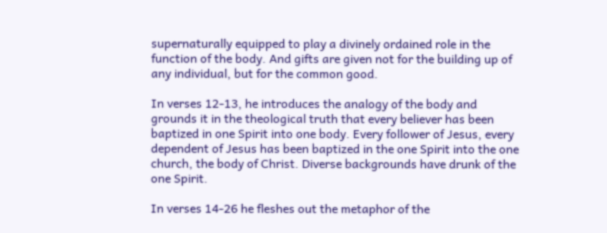supernaturally equipped to play a divinely ordained role in the function of the body. And gifts are given not for the building up of any individual, but for the common good.

In verses 12-13, he introduces the analogy of the body and grounds it in the theological truth that every believer has been baptized in one Spirit into one body. Every follower of Jesus, every dependent of Jesus has been baptized in the one Spirit into the one church, the body of Christ. Diverse backgrounds have drunk of the one Spirit.

In verses 14-26 he fleshes out the metaphor of the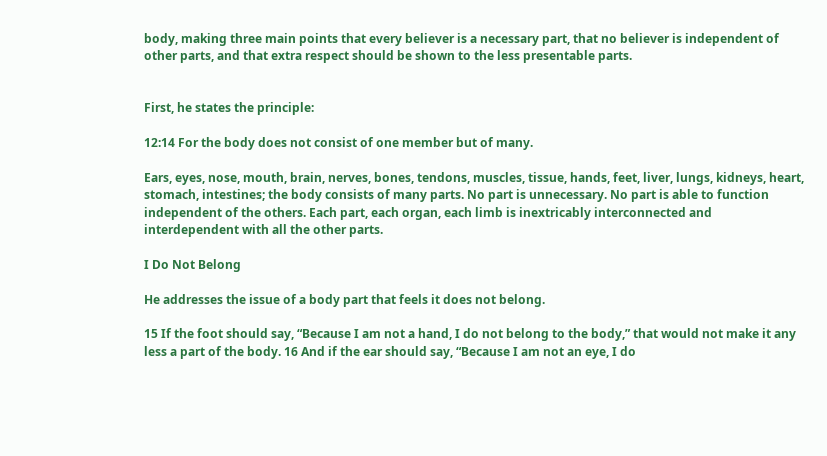body, making three main points that every believer is a necessary part, that no believer is independent of other parts, and that extra respect should be shown to the less presentable parts.


First, he states the principle:

12:14 For the body does not consist of one member but of many.

Ears, eyes, nose, mouth, brain, nerves, bones, tendons, muscles, tissue, hands, feet, liver, lungs, kidneys, heart, stomach, intestines; the body consists of many parts. No part is unnecessary. No part is able to function independent of the others. Each part, each organ, each limb is inextricably interconnected and interdependent with all the other parts.

I Do Not Belong

He addresses the issue of a body part that feels it does not belong.

15 If the foot should say, “Because I am not a hand, I do not belong to the body,” that would not make it any less a part of the body. 16 And if the ear should say, “Because I am not an eye, I do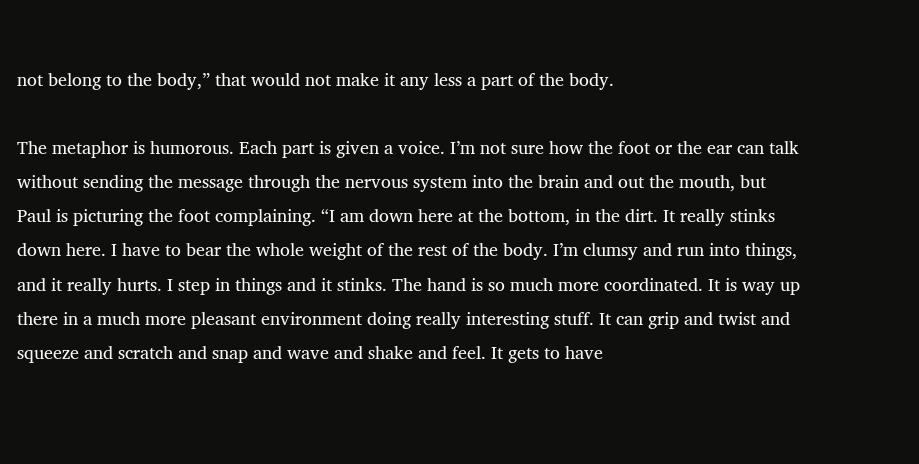not belong to the body,” that would not make it any less a part of the body.

The metaphor is humorous. Each part is given a voice. I’m not sure how the foot or the ear can talk without sending the message through the nervous system into the brain and out the mouth, but Paul is picturing the foot complaining. “I am down here at the bottom, in the dirt. It really stinks down here. I have to bear the whole weight of the rest of the body. I’m clumsy and run into things, and it really hurts. I step in things and it stinks. The hand is so much more coordinated. It is way up there in a much more pleasant environment doing really interesting stuff. It can grip and twist and squeeze and scratch and snap and wave and shake and feel. It gets to have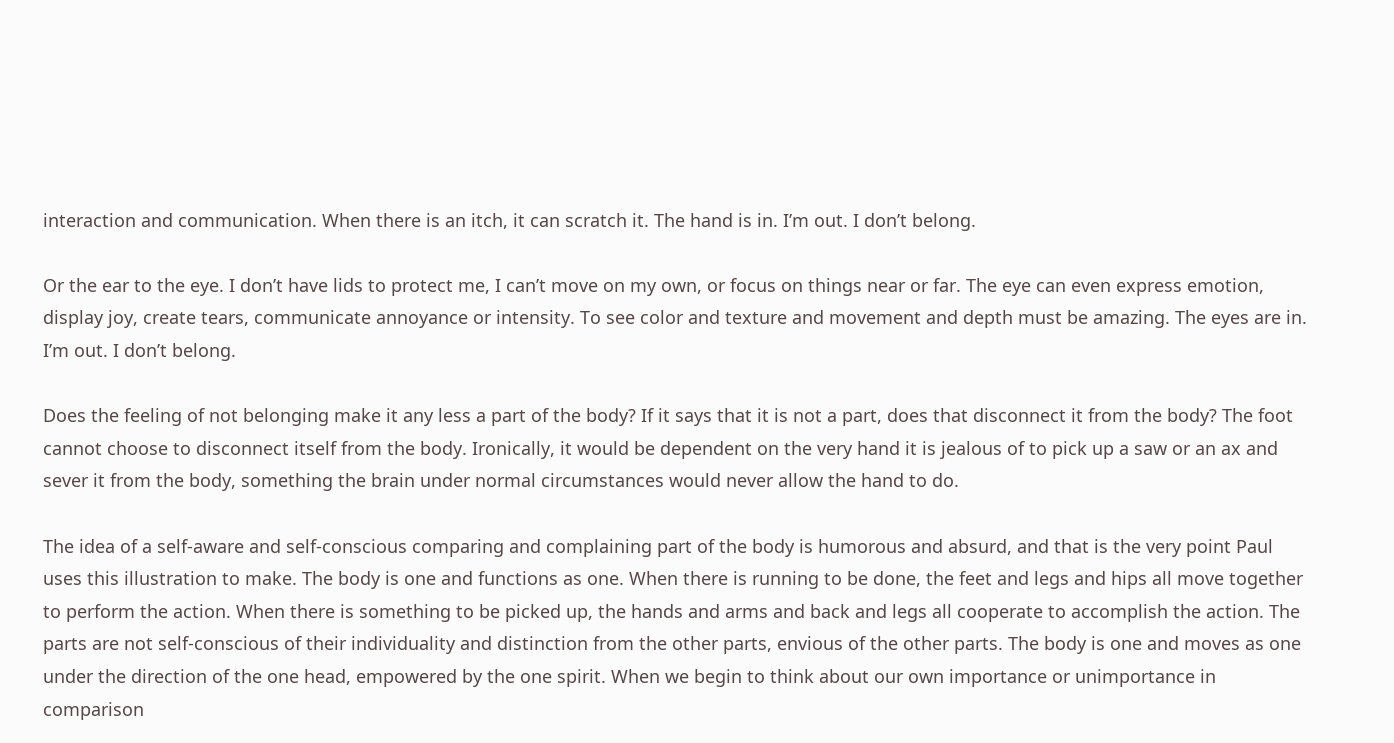interaction and communication. When there is an itch, it can scratch it. The hand is in. I’m out. I don’t belong.

Or the ear to the eye. I don’t have lids to protect me, I can’t move on my own, or focus on things near or far. The eye can even express emotion, display joy, create tears, communicate annoyance or intensity. To see color and texture and movement and depth must be amazing. The eyes are in. I’m out. I don’t belong.

Does the feeling of not belonging make it any less a part of the body? If it says that it is not a part, does that disconnect it from the body? The foot cannot choose to disconnect itself from the body. Ironically, it would be dependent on the very hand it is jealous of to pick up a saw or an ax and sever it from the body, something the brain under normal circumstances would never allow the hand to do.

The idea of a self-aware and self-conscious comparing and complaining part of the body is humorous and absurd, and that is the very point Paul uses this illustration to make. The body is one and functions as one. When there is running to be done, the feet and legs and hips all move together to perform the action. When there is something to be picked up, the hands and arms and back and legs all cooperate to accomplish the action. The parts are not self-conscious of their individuality and distinction from the other parts, envious of the other parts. The body is one and moves as one under the direction of the one head, empowered by the one spirit. When we begin to think about our own importance or unimportance in comparison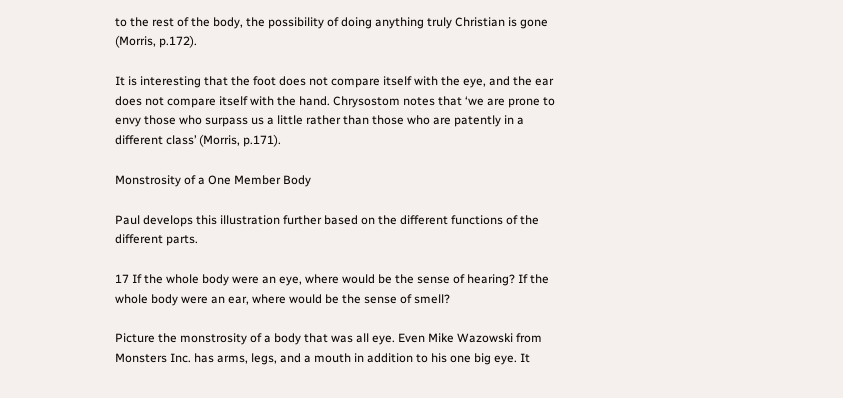to the rest of the body, the possibility of doing anything truly Christian is gone (Morris, p.172).

It is interesting that the foot does not compare itself with the eye, and the ear does not compare itself with the hand. Chrysostom notes that ‘we are prone to envy those who surpass us a little rather than those who are patently in a different class’ (Morris, p.171).

Monstrosity of a One Member Body

Paul develops this illustration further based on the different functions of the different parts.

17 If the whole body were an eye, where would be the sense of hearing? If the whole body were an ear, where would be the sense of smell?

Picture the monstrosity of a body that was all eye. Even Mike Wazowski from Monsters Inc. has arms, legs, and a mouth in addition to his one big eye. It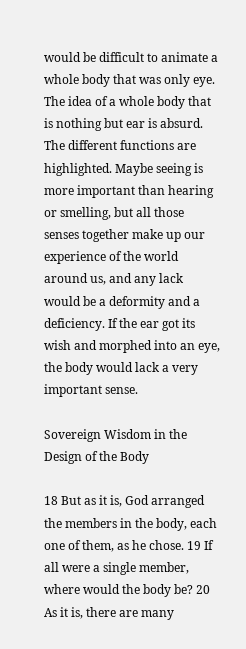would be difficult to animate a whole body that was only eye. The idea of a whole body that is nothing but ear is absurd. The different functions are highlighted. Maybe seeing is more important than hearing or smelling, but all those senses together make up our experience of the world around us, and any lack would be a deformity and a deficiency. If the ear got its wish and morphed into an eye, the body would lack a very important sense.

Sovereign Wisdom in the Design of the Body

18 But as it is, God arranged the members in the body, each one of them, as he chose. 19 If all were a single member, where would the body be? 20 As it is, there are many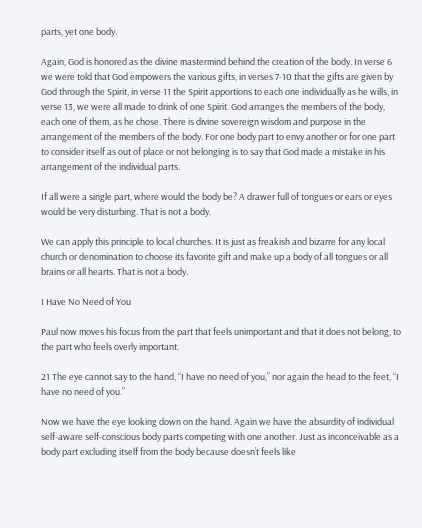parts, yet one body.

Again, God is honored as the divine mastermind behind the creation of the body. In verse 6 we were told that God empowers the various gifts, in verses 7-10 that the gifts are given by God through the Spirit, in verse 11 the Spirit apportions to each one individually as he wills, in verse 13, we were all made to drink of one Spirit. God arranges the members of the body, each one of them, as he chose. There is divine sovereign wisdom and purpose in the arrangement of the members of the body. For one body part to envy another or for one part to consider itself as out of place or not belonging is to say that God made a mistake in his arrangement of the individual parts.

If all were a single part, where would the body be? A drawer full of tongues or ears or eyes would be very disturbing. That is not a body.

We can apply this principle to local churches. It is just as freakish and bizarre for any local church or denomination to choose its favorite gift and make up a body of all tongues or all brains or all hearts. That is not a body.

I Have No Need of You

Paul now moves his focus from the part that feels unimportant and that it does not belong, to the part who feels overly important.

21 The eye cannot say to the hand, “I have no need of you,” nor again the head to the feet, “I have no need of you.”

Now we have the eye looking down on the hand. Again we have the absurdity of individual self-aware self-conscious body parts competing with one another. Just as inconceivable as a body part excluding itself from the body because doesn’t feels like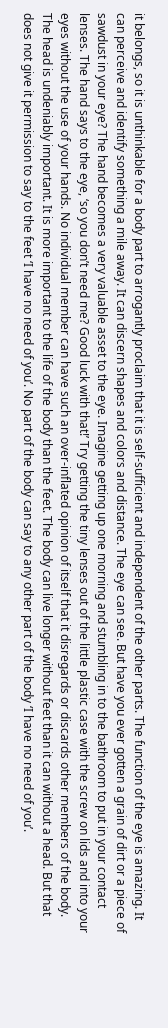it belongs, so it is unthinkable for a body part to arrogantly proclaim that it is self-sufficient and independent of the other parts. The function of the eye is amazing. It can perceive and identify something a mile away. It can discern shapes and colors and distance. The eye can see. But have you ever gotten a grain of dirt or a piece of sawdust in your eye? The hand becomes a very valuable asset to the eye. Imagine getting up one morning and stumbling in to the bathroom to put in your contact lenses. The hand says to the eye, ‘so you don’t need me? Good luck with that!’ Try getting the tiny lenses out of the little plastic case with the screw on lids and into your eyes without the use of your hands. No individual member can have such an over-inflated opinion of itself that it disregards or discards other members of the body. The head is undeniably important. It is more important to the life of the body than the feet. The body can live longer without feet than it can without a head. But that does not give it permission to say to the feet ‘I have no need of you’. No part of the body can say to any other part of the body ‘I have no need of you’.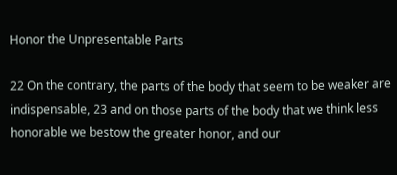Honor the Unpresentable Parts

22 On the contrary, the parts of the body that seem to be weaker are indispensable, 23 and on those parts of the body that we think less honorable we bestow the greater honor, and our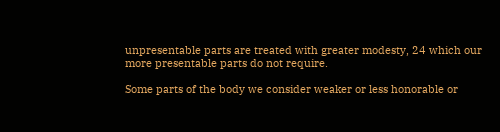unpresentable parts are treated with greater modesty, 24 which our more presentable parts do not require.

Some parts of the body we consider weaker or less honorable or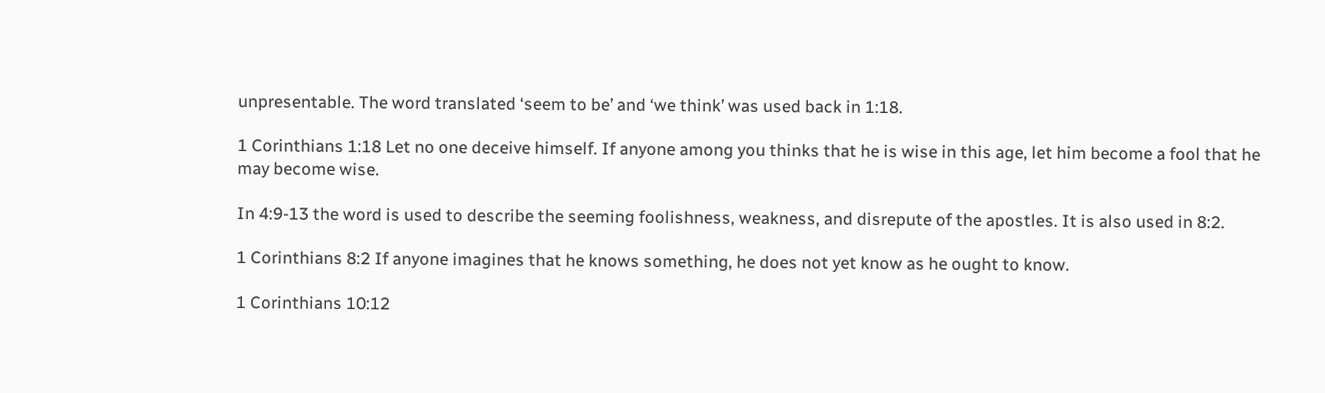unpresentable. The word translated ‘seem to be’ and ‘we think’ was used back in 1:18.

1 Corinthians 1:18 Let no one deceive himself. If anyone among you thinks that he is wise in this age, let him become a fool that he may become wise.

In 4:9-13 the word is used to describe the seeming foolishness, weakness, and disrepute of the apostles. It is also used in 8:2.

1 Corinthians 8:2 If anyone imagines that he knows something, he does not yet know as he ought to know.

1 Corinthians 10:12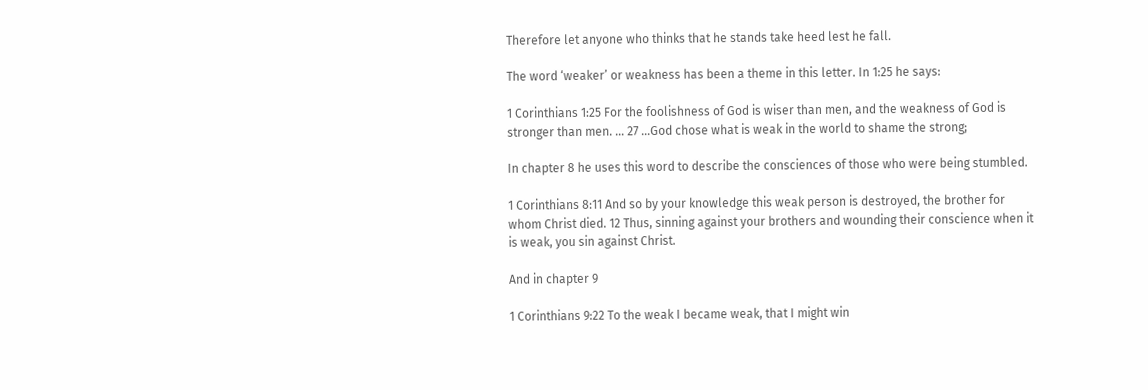Therefore let anyone who thinks that he stands take heed lest he fall.

The word ‘weaker’ or weakness has been a theme in this letter. In 1:25 he says:

1 Corinthians 1:25 For the foolishness of God is wiser than men, and the weakness of God is stronger than men. … 27 …God chose what is weak in the world to shame the strong;

In chapter 8 he uses this word to describe the consciences of those who were being stumbled.

1 Corinthians 8:11 And so by your knowledge this weak person is destroyed, the brother for whom Christ died. 12 Thus, sinning against your brothers and wounding their conscience when it is weak, you sin against Christ.

And in chapter 9

1 Corinthians 9:22 To the weak I became weak, that I might win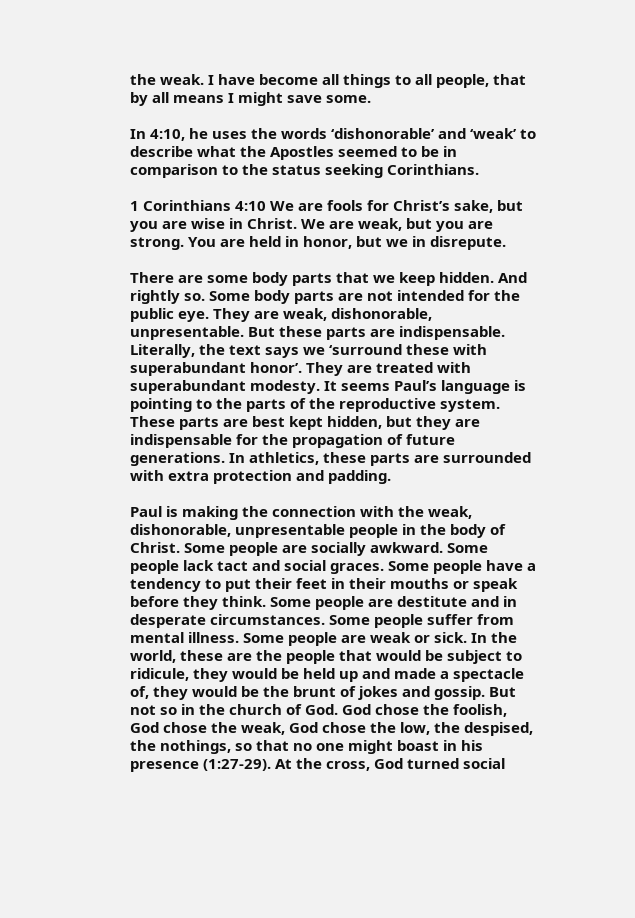the weak. I have become all things to all people, that by all means I might save some.

In 4:10, he uses the words ‘dishonorable’ and ‘weak’ to describe what the Apostles seemed to be in comparison to the status seeking Corinthians.

1 Corinthians 4:10 We are fools for Christ’s sake, but you are wise in Christ. We are weak, but you are strong. You are held in honor, but we in disrepute.

There are some body parts that we keep hidden. And rightly so. Some body parts are not intended for the public eye. They are weak, dishonorable, unpresentable. But these parts are indispensable. Literally, the text says we ‘surround these with superabundant honor’. They are treated with superabundant modesty. It seems Paul’s language is pointing to the parts of the reproductive system. These parts are best kept hidden, but they are indispensable for the propagation of future generations. In athletics, these parts are surrounded with extra protection and padding.

Paul is making the connection with the weak, dishonorable, unpresentable people in the body of Christ. Some people are socially awkward. Some people lack tact and social graces. Some people have a tendency to put their feet in their mouths or speak before they think. Some people are destitute and in desperate circumstances. Some people suffer from mental illness. Some people are weak or sick. In the world, these are the people that would be subject to ridicule, they would be held up and made a spectacle of, they would be the brunt of jokes and gossip. But not so in the church of God. God chose the foolish, God chose the weak, God chose the low, the despised, the nothings, so that no one might boast in his presence (1:27-29). At the cross, God turned social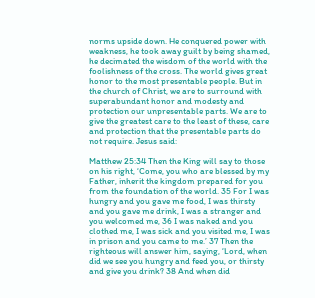norms upside down. He conquered power with weakness, he took away guilt by being shamed, he decimated the wisdom of the world with the foolishness of the cross. The world gives great honor to the most presentable people. But in the church of Christ, we are to surround with superabundant honor and modesty and protection our unpresentable parts. We are to give the greatest care to the least of these, care and protection that the presentable parts do not require. Jesus said:

Matthew 25:34 Then the King will say to those on his right, ‘Come, you who are blessed by my Father, inherit the kingdom prepared for you from the foundation of the world. 35 For I was hungry and you gave me food, I was thirsty and you gave me drink, I was a stranger and you welcomed me, 36 I was naked and you clothed me, I was sick and you visited me, I was in prison and you came to me.’ 37 Then the righteous will answer him, saying, ‘Lord, when did we see you hungry and feed you, or thirsty and give you drink? 38 And when did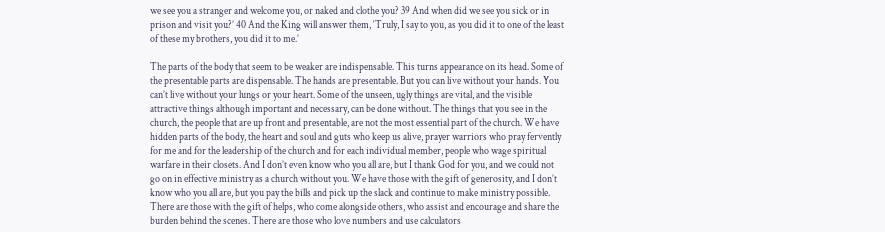we see you a stranger and welcome you, or naked and clothe you? 39 And when did we see you sick or in prison and visit you?’ 40 And the King will answer them, ‘Truly, I say to you, as you did it to one of the least of these my brothers, you did it to me.’

The parts of the body that seem to be weaker are indispensable. This turns appearance on its head. Some of the presentable parts are dispensable. The hands are presentable. But you can live without your hands. You can’t live without your lungs or your heart. Some of the unseen, ugly things are vital, and the visible attractive things although important and necessary, can be done without. The things that you see in the church, the people that are up front and presentable, are not the most essential part of the church. We have hidden parts of the body, the heart and soul and guts who keep us alive, prayer warriors who pray fervently for me and for the leadership of the church and for each individual member, people who wage spiritual warfare in their closets. And I don’t even know who you all are, but I thank God for you, and we could not go on in effective ministry as a church without you. We have those with the gift of generosity, and I don’t know who you all are, but you pay the bills and pick up the slack and continue to make ministry possible. There are those with the gift of helps, who come alongside others, who assist and encourage and share the burden behind the scenes. There are those who love numbers and use calculators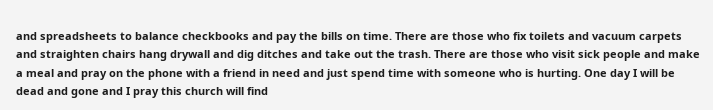and spreadsheets to balance checkbooks and pay the bills on time. There are those who fix toilets and vacuum carpets and straighten chairs hang drywall and dig ditches and take out the trash. There are those who visit sick people and make a meal and pray on the phone with a friend in need and just spend time with someone who is hurting. One day I will be dead and gone and I pray this church will find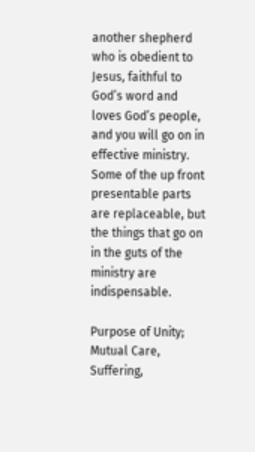another shepherd who is obedient to Jesus, faithful to God’s word and loves God’s people, and you will go on in effective ministry. Some of the up front presentable parts are replaceable, but the things that go on in the guts of the ministry are indispensable.

Purpose of Unity; Mutual Care, Suffering,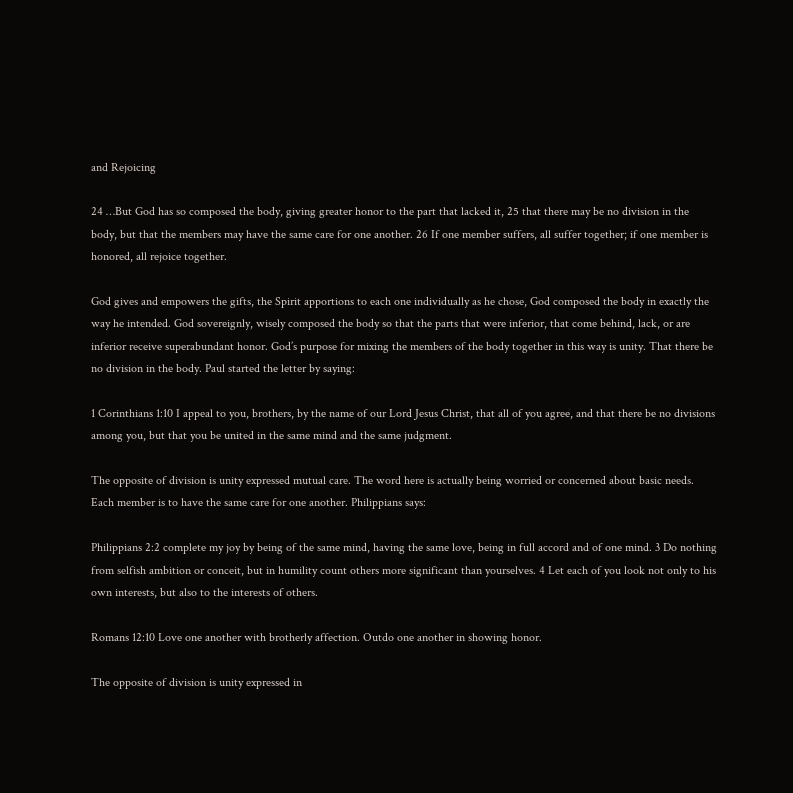and Rejoicing

24 …But God has so composed the body, giving greater honor to the part that lacked it, 25 that there may be no division in the body, but that the members may have the same care for one another. 26 If one member suffers, all suffer together; if one member is honored, all rejoice together.

God gives and empowers the gifts, the Spirit apportions to each one individually as he chose, God composed the body in exactly the way he intended. God sovereignly, wisely composed the body so that the parts that were inferior, that come behind, lack, or are inferior receive superabundant honor. God’s purpose for mixing the members of the body together in this way is unity. That there be no division in the body. Paul started the letter by saying:

1 Corinthians 1:10 I appeal to you, brothers, by the name of our Lord Jesus Christ, that all of you agree, and that there be no divisions among you, but that you be united in the same mind and the same judgment.

The opposite of division is unity expressed mutual care. The word here is actually being worried or concerned about basic needs. Each member is to have the same care for one another. Philippians says:

Philippians 2:2 complete my joy by being of the same mind, having the same love, being in full accord and of one mind. 3 Do nothing from selfish ambition or conceit, but in humility count others more significant than yourselves. 4 Let each of you look not only to his own interests, but also to the interests of others.

Romans 12:10 Love one another with brotherly affection. Outdo one another in showing honor.

The opposite of division is unity expressed in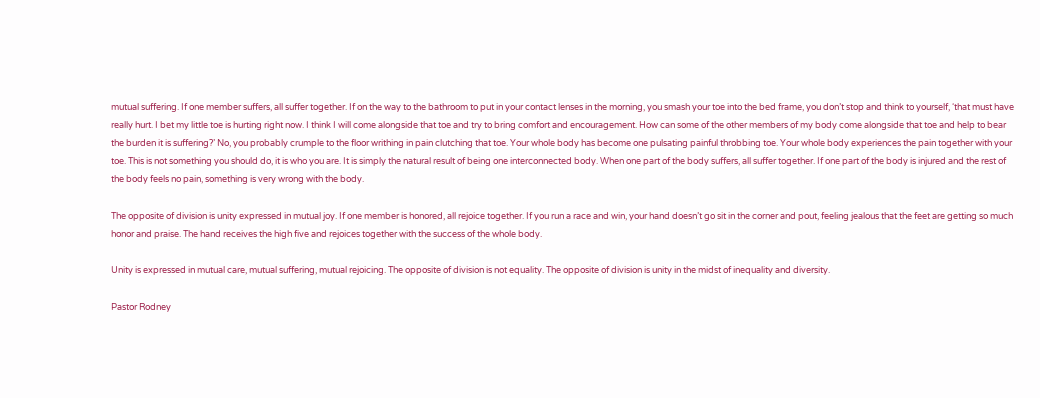mutual suffering. If one member suffers, all suffer together. If on the way to the bathroom to put in your contact lenses in the morning, you smash your toe into the bed frame, you don’t stop and think to yourself, ‘that must have really hurt. I bet my little toe is hurting right now. I think I will come alongside that toe and try to bring comfort and encouragement. How can some of the other members of my body come alongside that toe and help to bear the burden it is suffering?’ No, you probably crumple to the floor writhing in pain clutching that toe. Your whole body has become one pulsating painful throbbing toe. Your whole body experiences the pain together with your toe. This is not something you should do, it is who you are. It is simply the natural result of being one interconnected body. When one part of the body suffers, all suffer together. If one part of the body is injured and the rest of the body feels no pain, something is very wrong with the body.

The opposite of division is unity expressed in mutual joy. If one member is honored, all rejoice together. If you run a race and win, your hand doesn’t go sit in the corner and pout, feeling jealous that the feet are getting so much honor and praise. The hand receives the high five and rejoices together with the success of the whole body.

Unity is expressed in mutual care, mutual suffering, mutual rejoicing. The opposite of division is not equality. The opposite of division is unity in the midst of inequality and diversity.

Pastor Rodney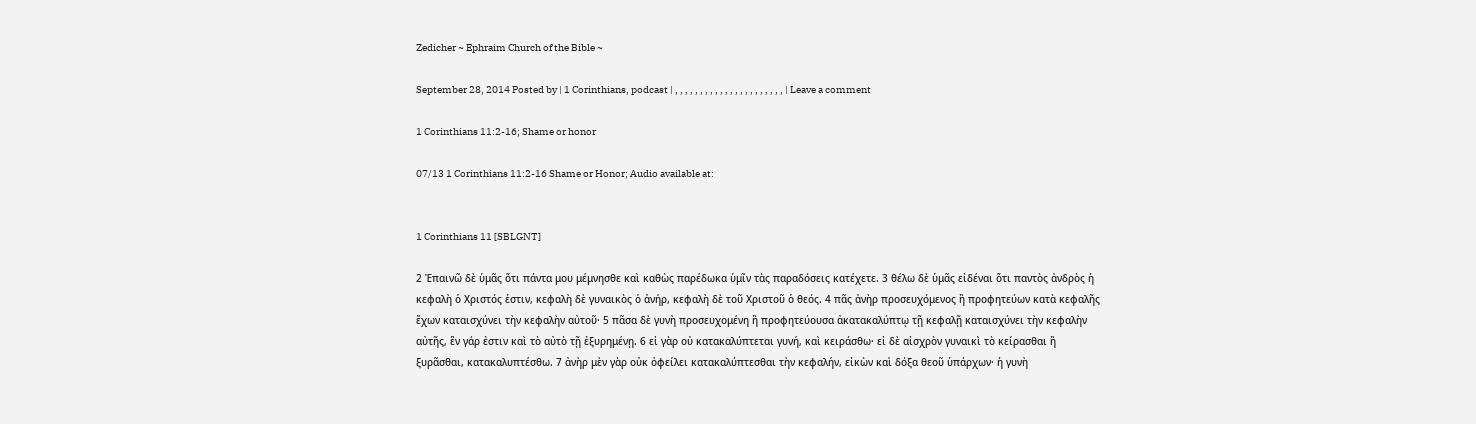Zedicher ~ Ephraim Church of the Bible ~

September 28, 2014 Posted by | 1 Corinthians, podcast | , , , , , , , , , , , , , , , , , , , , , , | Leave a comment

1 Corinthians 11:2-16; Shame or honor

07/13 1 Corinthians 11:2-16 Shame or Honor; Audio available at:


1 Corinthians 11 [SBLGNT]

2 Ἐπαινῶ δὲ ὑμᾶς ὅτι πάντα μου μέμνησθε καὶ καθὼς παρέδωκα ὑμῖν τὰς παραδόσεις κατέχετε. 3 θέλω δὲ ὑμᾶς εἰδέναι ὅτι παντὸς ἀνδρὸς ἡ κεφαλὴ ὁ Χριστός ἐστιν, κεφαλὴ δὲ γυναικὸς ὁ ἀνήρ, κεφαλὴ δὲ τοῦ Χριστοῦ ὁ θεός. 4 πᾶς ἀνὴρ προσευχόμενος ἢ προφητεύων κατὰ κεφαλῆς ἔχων καταισχύνει τὴν κεφαλὴν αὐτοῦ· 5 πᾶσα δὲ γυνὴ προσευχομένη ἢ προφητεύουσα ἀκατακαλύπτῳ τῇ κεφαλῇ καταισχύνει τὴν κεφαλὴν αὐτῆς, ἓν γάρ ἐστιν καὶ τὸ αὐτὸ τῇ ἐξυρημένῃ. 6 εἰ γὰρ οὐ κατακαλύπτεται γυνή, καὶ κειράσθω· εἰ δὲ αἰσχρὸν γυναικὶ τὸ κείρασθαι ἢ ξυρᾶσθαι, κατακαλυπτέσθω. 7 ἀνὴρ μὲν γὰρ οὐκ ὀφείλει κατακαλύπτεσθαι τὴν κεφαλήν, εἰκὼν καὶ δόξα θεοῦ ὑπάρχων· ἡ γυνὴ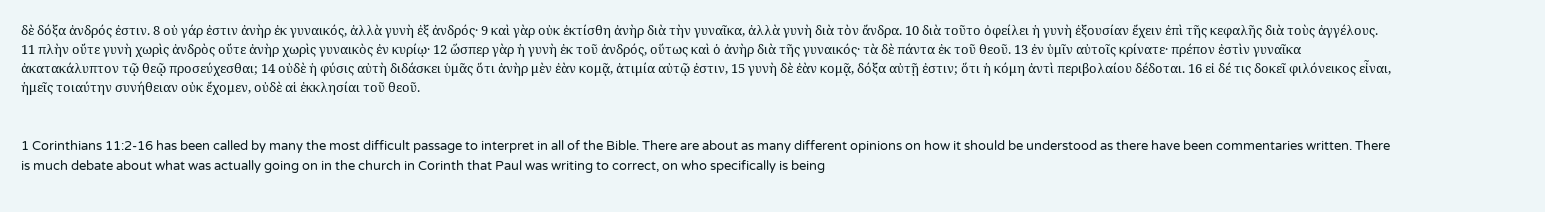δὲ δόξα ἀνδρός ἐστιν. 8 οὐ γάρ ἐστιν ἀνὴρ ἐκ γυναικός, ἀλλὰ γυνὴ ἐξ ἀνδρός· 9 καὶ γὰρ οὐκ ἐκτίσθη ἀνὴρ διὰ τὴν γυναῖκα, ἀλλὰ γυνὴ διὰ τὸν ἄνδρα. 10 διὰ τοῦτο ὀφείλει ἡ γυνὴ ἐξουσίαν ἔχειν ἐπὶ τῆς κεφαλῆς διὰ τοὺς ἀγγέλους. 11 πλὴν οὔτε γυνὴ χωρὶς ἀνδρὸς οὔτε ἀνὴρ χωρὶς γυναικὸς ἐν κυρίῳ· 12 ὥσπερ γὰρ ἡ γυνὴ ἐκ τοῦ ἀνδρός, οὕτως καὶ ὁ ἀνὴρ διὰ τῆς γυναικός· τὰ δὲ πάντα ἐκ τοῦ θεοῦ. 13 ἐν ὑμῖν αὐτοῖς κρίνατε· πρέπον ἐστὶν γυναῖκα ἀκατακάλυπτον τῷ θεῷ προσεύχεσθαι; 14 οὐδὲ ἡ φύσις αὐτὴ διδάσκει ὑμᾶς ὅτι ἀνὴρ μὲν ἐὰν κομᾷ, ἀτιμία αὐτῷ ἐστιν, 15 γυνὴ δὲ ἐὰν κομᾷ, δόξα αὐτῇ ἐστιν; ὅτι ἡ κόμη ἀντὶ περιβολαίου δέδοται. 16 εἰ δέ τις δοκεῖ φιλόνεικος εἶναι, ἡμεῖς τοιαύτην συνήθειαν οὐκ ἔχομεν, οὐδὲ αἱ ἐκκλησίαι τοῦ θεοῦ.


1 Corinthians 11:2-16 has been called by many the most difficult passage to interpret in all of the Bible. There are about as many different opinions on how it should be understood as there have been commentaries written. There is much debate about what was actually going on in the church in Corinth that Paul was writing to correct, on who specifically is being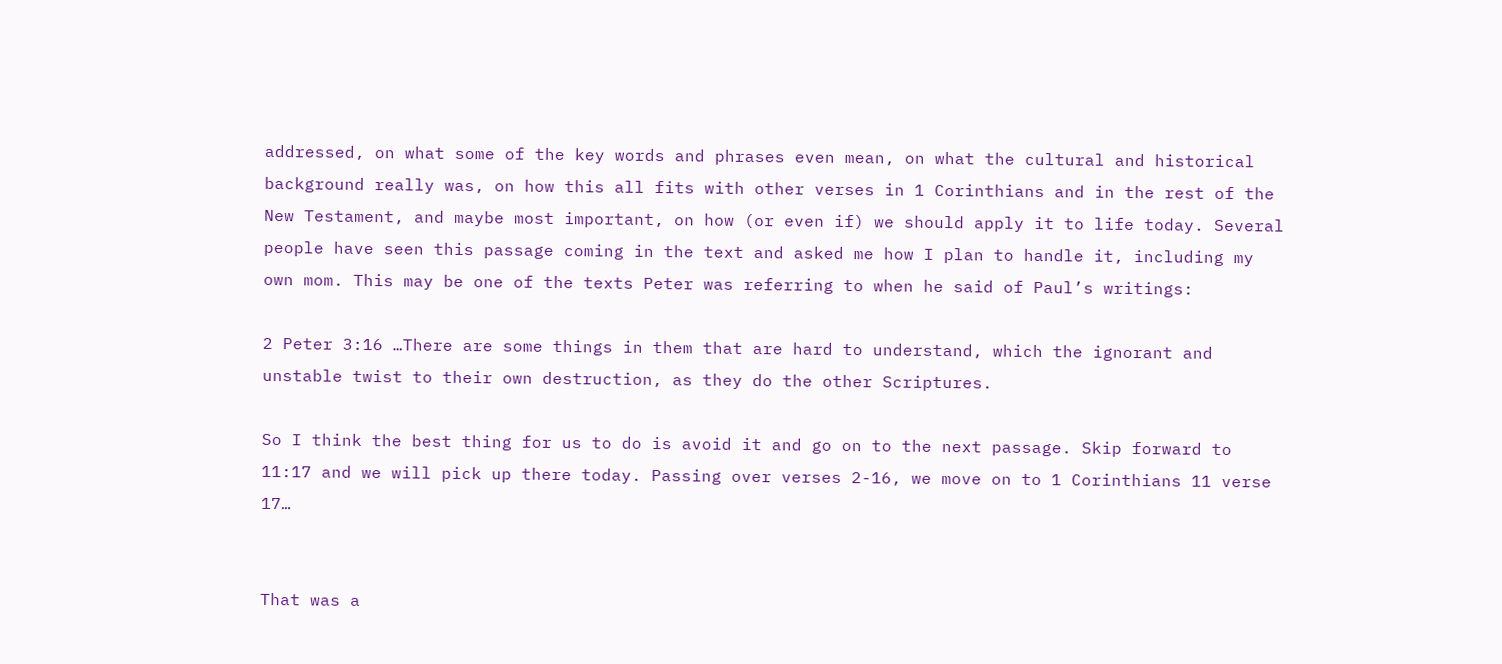addressed, on what some of the key words and phrases even mean, on what the cultural and historical background really was, on how this all fits with other verses in 1 Corinthians and in the rest of the New Testament, and maybe most important, on how (or even if) we should apply it to life today. Several people have seen this passage coming in the text and asked me how I plan to handle it, including my own mom. This may be one of the texts Peter was referring to when he said of Paul’s writings:

2 Peter 3:16 …There are some things in them that are hard to understand, which the ignorant and unstable twist to their own destruction, as they do the other Scriptures.

So I think the best thing for us to do is avoid it and go on to the next passage. Skip forward to 11:17 and we will pick up there today. Passing over verses 2-16, we move on to 1 Corinthians 11 verse 17…


That was a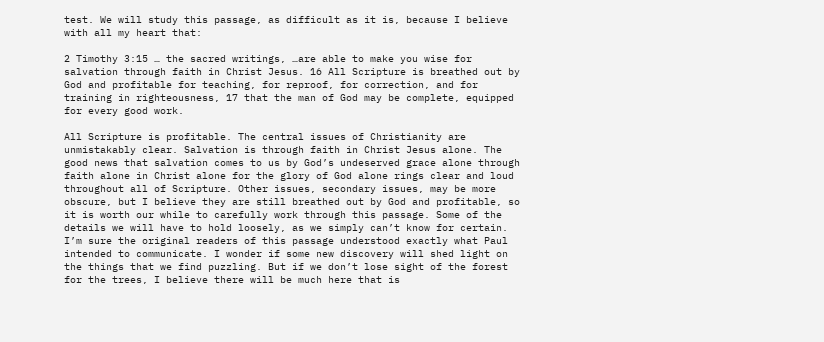test. We will study this passage, as difficult as it is, because I believe with all my heart that:

2 Timothy 3:15 … the sacred writings, …are able to make you wise for salvation through faith in Christ Jesus. 16 All Scripture is breathed out by God and profitable for teaching, for reproof, for correction, and for training in righteousness, 17 that the man of God may be complete, equipped for every good work.

All Scripture is profitable. The central issues of Christianity are unmistakably clear. Salvation is through faith in Christ Jesus alone. The good news that salvation comes to us by God’s undeserved grace alone through faith alone in Christ alone for the glory of God alone rings clear and loud throughout all of Scripture. Other issues, secondary issues, may be more obscure, but I believe they are still breathed out by God and profitable, so it is worth our while to carefully work through this passage. Some of the details we will have to hold loosely, as we simply can’t know for certain. I’m sure the original readers of this passage understood exactly what Paul intended to communicate. I wonder if some new discovery will shed light on the things that we find puzzling. But if we don’t lose sight of the forest for the trees, I believe there will be much here that is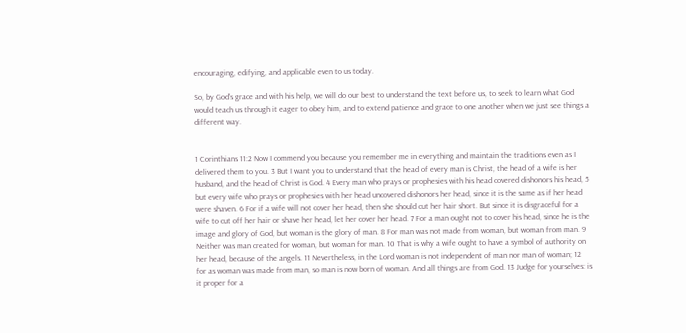encouraging, edifying, and applicable even to us today.

So, by God’s grace and with his help, we will do our best to understand the text before us, to seek to learn what God would teach us through it eager to obey him, and to extend patience and grace to one another when we just see things a different way.


1 Corinthians 11:2 Now I commend you because you remember me in everything and maintain the traditions even as I delivered them to you. 3 But I want you to understand that the head of every man is Christ, the head of a wife is her husband, and the head of Christ is God. 4 Every man who prays or prophesies with his head covered dishonors his head, 5 but every wife who prays or prophesies with her head uncovered dishonors her head, since it is the same as if her head were shaven. 6 For if a wife will not cover her head, then she should cut her hair short. But since it is disgraceful for a wife to cut off her hair or shave her head, let her cover her head. 7 For a man ought not to cover his head, since he is the image and glory of God, but woman is the glory of man. 8 For man was not made from woman, but woman from man. 9 Neither was man created for woman, but woman for man. 10 That is why a wife ought to have a symbol of authority on her head, because of the angels. 11 Nevertheless, in the Lord woman is not independent of man nor man of woman; 12 for as woman was made from man, so man is now born of woman. And all things are from God. 13 Judge for yourselves: is it proper for a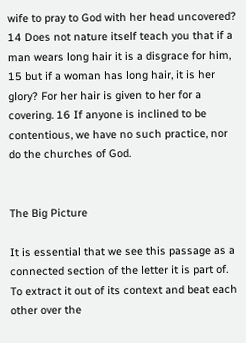wife to pray to God with her head uncovered? 14 Does not nature itself teach you that if a man wears long hair it is a disgrace for him, 15 but if a woman has long hair, it is her glory? For her hair is given to her for a covering. 16 If anyone is inclined to be contentious, we have no such practice, nor do the churches of God.


The Big Picture

It is essential that we see this passage as a connected section of the letter it is part of. To extract it out of its context and beat each other over the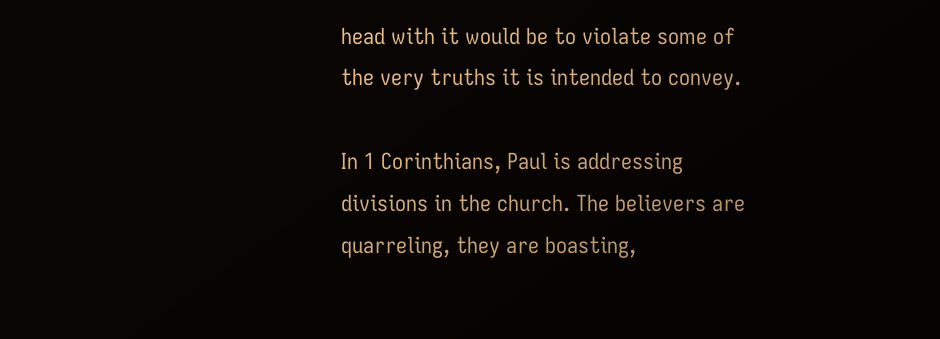head with it would be to violate some of the very truths it is intended to convey.

In 1 Corinthians, Paul is addressing divisions in the church. The believers are quarreling, they are boasting,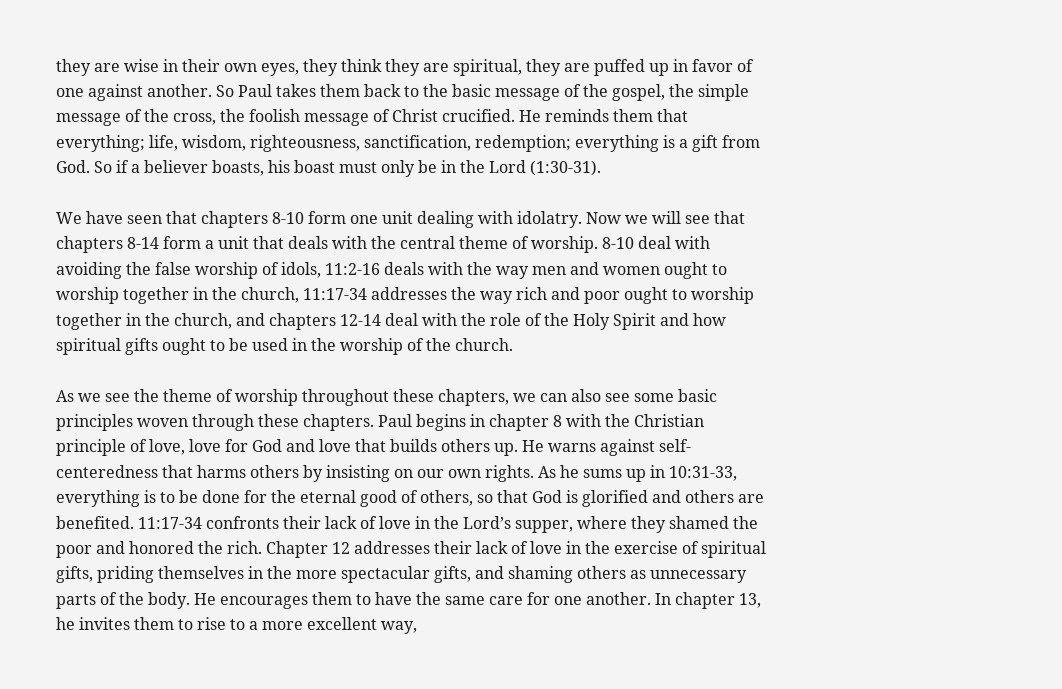they are wise in their own eyes, they think they are spiritual, they are puffed up in favor of one against another. So Paul takes them back to the basic message of the gospel, the simple message of the cross, the foolish message of Christ crucified. He reminds them that everything; life, wisdom, righteousness, sanctification, redemption; everything is a gift from God. So if a believer boasts, his boast must only be in the Lord (1:30-31).

We have seen that chapters 8-10 form one unit dealing with idolatry. Now we will see that chapters 8-14 form a unit that deals with the central theme of worship. 8-10 deal with avoiding the false worship of idols, 11:2-16 deals with the way men and women ought to worship together in the church, 11:17-34 addresses the way rich and poor ought to worship together in the church, and chapters 12-14 deal with the role of the Holy Spirit and how spiritual gifts ought to be used in the worship of the church.

As we see the theme of worship throughout these chapters, we can also see some basic principles woven through these chapters. Paul begins in chapter 8 with the Christian principle of love, love for God and love that builds others up. He warns against self-centeredness that harms others by insisting on our own rights. As he sums up in 10:31-33, everything is to be done for the eternal good of others, so that God is glorified and others are benefited. 11:17-34 confronts their lack of love in the Lord’s supper, where they shamed the poor and honored the rich. Chapter 12 addresses their lack of love in the exercise of spiritual gifts, priding themselves in the more spectacular gifts, and shaming others as unnecessary parts of the body. He encourages them to have the same care for one another. In chapter 13, he invites them to rise to a more excellent way,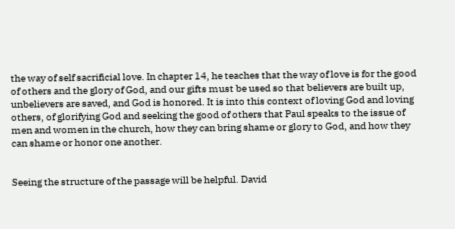the way of self sacrificial love. In chapter 14, he teaches that the way of love is for the good of others and the glory of God, and our gifts must be used so that believers are built up, unbelievers are saved, and God is honored. It is into this context of loving God and loving others, of glorifying God and seeking the good of others that Paul speaks to the issue of men and women in the church, how they can bring shame or glory to God, and how they can shame or honor one another.


Seeing the structure of the passage will be helpful. David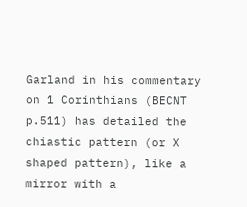Garland in his commentary on 1 Corinthians (BECNT p.511) has detailed the chiastic pattern (or X shaped pattern), like a mirror with a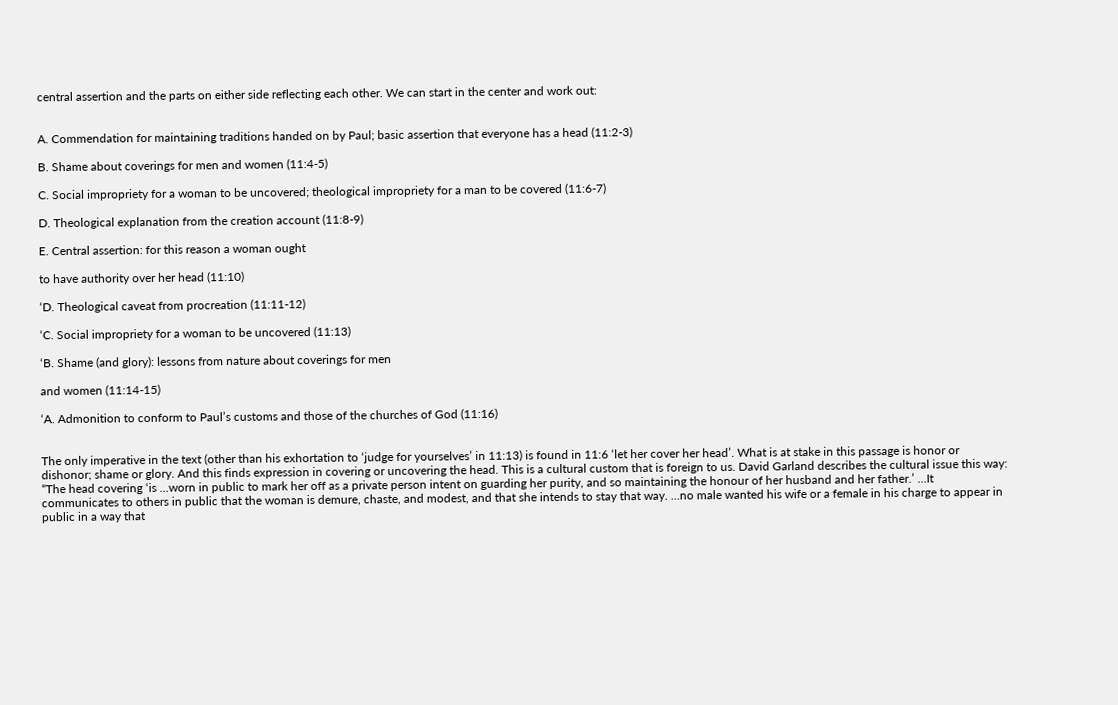central assertion and the parts on either side reflecting each other. We can start in the center and work out:


A. Commendation for maintaining traditions handed on by Paul; basic assertion that everyone has a head (11:2-3)

B. Shame about coverings for men and women (11:4-5)

C. Social impropriety for a woman to be uncovered; theological impropriety for a man to be covered (11:6-7)

D. Theological explanation from the creation account (11:8-9)

E. Central assertion: for this reason a woman ought

to have authority over her head (11:10)

‘D. Theological caveat from procreation (11:11-12)

‘C. Social impropriety for a woman to be uncovered (11:13)

‘B. Shame (and glory): lessons from nature about coverings for men

and women (11:14-15)

‘A. Admonition to conform to Paul’s customs and those of the churches of God (11:16)


The only imperative in the text (other than his exhortation to ‘judge for yourselves’ in 11:13) is found in 11:6 ‘let her cover her head’. What is at stake in this passage is honor or dishonor; shame or glory. And this finds expression in covering or uncovering the head. This is a cultural custom that is foreign to us. David Garland describes the cultural issue this way: “The head covering ‘is …worn in public to mark her off as a private person intent on guarding her purity, and so maintaining the honour of her husband and her father.’ …It communicates to others in public that the woman is demure, chaste, and modest, and that she intends to stay that way. …no male wanted his wife or a female in his charge to appear in public in a way that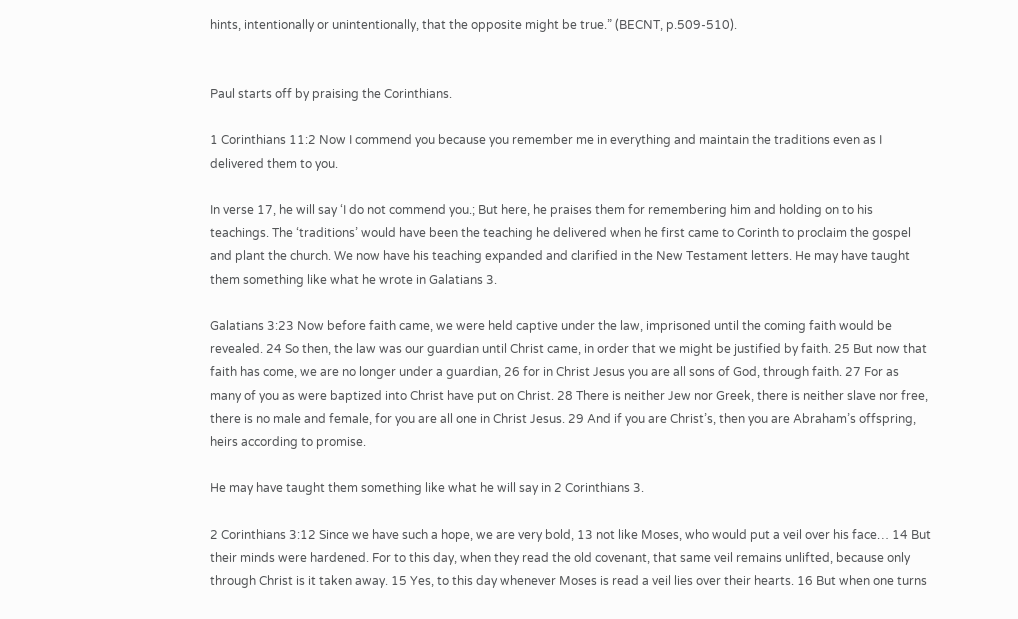hints, intentionally or unintentionally, that the opposite might be true.” (BECNT, p.509-510).


Paul starts off by praising the Corinthians.

1 Corinthians 11:2 Now I commend you because you remember me in everything and maintain the traditions even as I delivered them to you.

In verse 17, he will say ‘I do not commend you.; But here, he praises them for remembering him and holding on to his teachings. The ‘traditions’ would have been the teaching he delivered when he first came to Corinth to proclaim the gospel and plant the church. We now have his teaching expanded and clarified in the New Testament letters. He may have taught them something like what he wrote in Galatians 3.

Galatians 3:23 Now before faith came, we were held captive under the law, imprisoned until the coming faith would be revealed. 24 So then, the law was our guardian until Christ came, in order that we might be justified by faith. 25 But now that faith has come, we are no longer under a guardian, 26 for in Christ Jesus you are all sons of God, through faith. 27 For as many of you as were baptized into Christ have put on Christ. 28 There is neither Jew nor Greek, there is neither slave nor free, there is no male and female, for you are all one in Christ Jesus. 29 And if you are Christ’s, then you are Abraham’s offspring, heirs according to promise.

He may have taught them something like what he will say in 2 Corinthians 3.

2 Corinthians 3:12 Since we have such a hope, we are very bold, 13 not like Moses, who would put a veil over his face… 14 But their minds were hardened. For to this day, when they read the old covenant, that same veil remains unlifted, because only through Christ is it taken away. 15 Yes, to this day whenever Moses is read a veil lies over their hearts. 16 But when one turns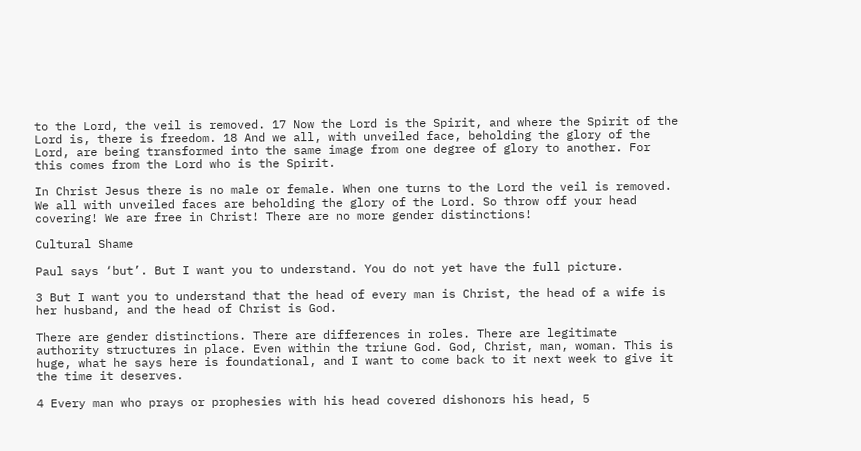to the Lord, the veil is removed. 17 Now the Lord is the Spirit, and where the Spirit of the Lord is, there is freedom. 18 And we all, with unveiled face, beholding the glory of the Lord, are being transformed into the same image from one degree of glory to another. For this comes from the Lord who is the Spirit.

In Christ Jesus there is no male or female. When one turns to the Lord the veil is removed. We all with unveiled faces are beholding the glory of the Lord. So throw off your head covering! We are free in Christ! There are no more gender distinctions!

Cultural Shame

Paul says ‘but’. But I want you to understand. You do not yet have the full picture.

3 But I want you to understand that the head of every man is Christ, the head of a wife is her husband, and the head of Christ is God.

There are gender distinctions. There are differences in roles. There are legitimate authority structures in place. Even within the triune God. God, Christ, man, woman. This is huge, what he says here is foundational, and I want to come back to it next week to give it the time it deserves.

4 Every man who prays or prophesies with his head covered dishonors his head, 5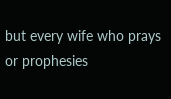but every wife who prays or prophesies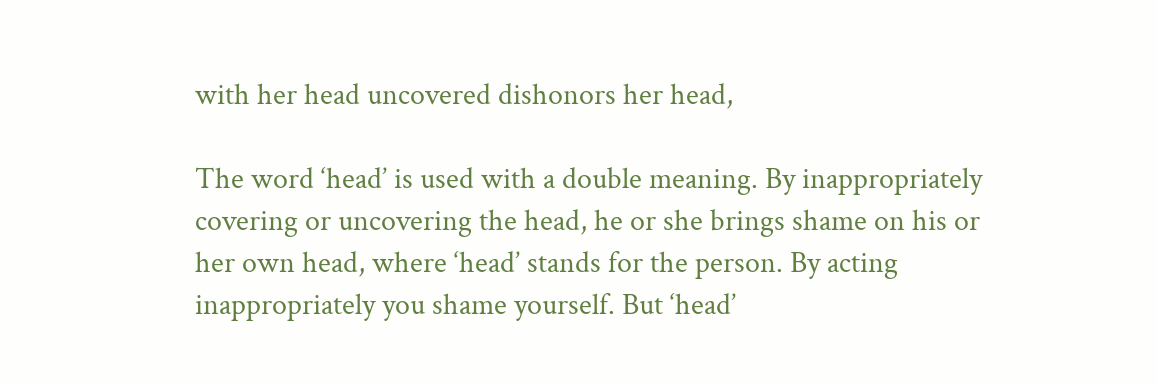with her head uncovered dishonors her head,

The word ‘head’ is used with a double meaning. By inappropriately covering or uncovering the head, he or she brings shame on his or her own head, where ‘head’ stands for the person. By acting inappropriately you shame yourself. But ‘head’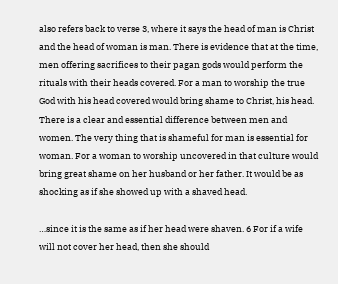also refers back to verse 3, where it says the head of man is Christ and the head of woman is man. There is evidence that at the time, men offering sacrifices to their pagan gods would perform the rituals with their heads covered. For a man to worship the true God with his head covered would bring shame to Christ, his head. There is a clear and essential difference between men and women. The very thing that is shameful for man is essential for woman. For a woman to worship uncovered in that culture would bring great shame on her husband or her father. It would be as shocking as if she showed up with a shaved head.

…since it is the same as if her head were shaven. 6 For if a wife will not cover her head, then she should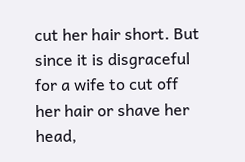cut her hair short. But since it is disgraceful for a wife to cut off her hair or shave her head,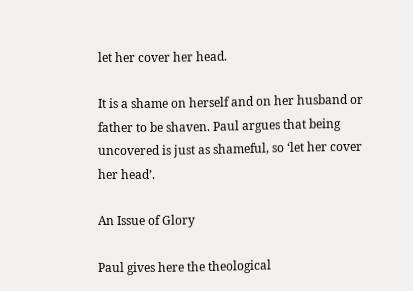let her cover her head.

It is a shame on herself and on her husband or father to be shaven. Paul argues that being uncovered is just as shameful, so ‘let her cover her head’.

An Issue of Glory

Paul gives here the theological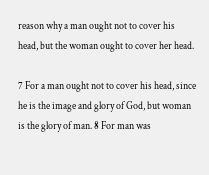reason why a man ought not to cover his head, but the woman ought to cover her head.

7 For a man ought not to cover his head, since he is the image and glory of God, but woman is the glory of man. 8 For man was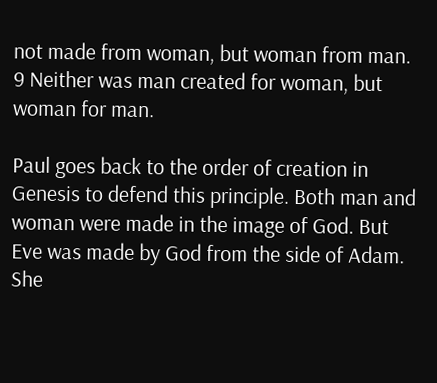not made from woman, but woman from man. 9 Neither was man created for woman, but woman for man.

Paul goes back to the order of creation in Genesis to defend this principle. Both man and woman were made in the image of God. But Eve was made by God from the side of Adam. She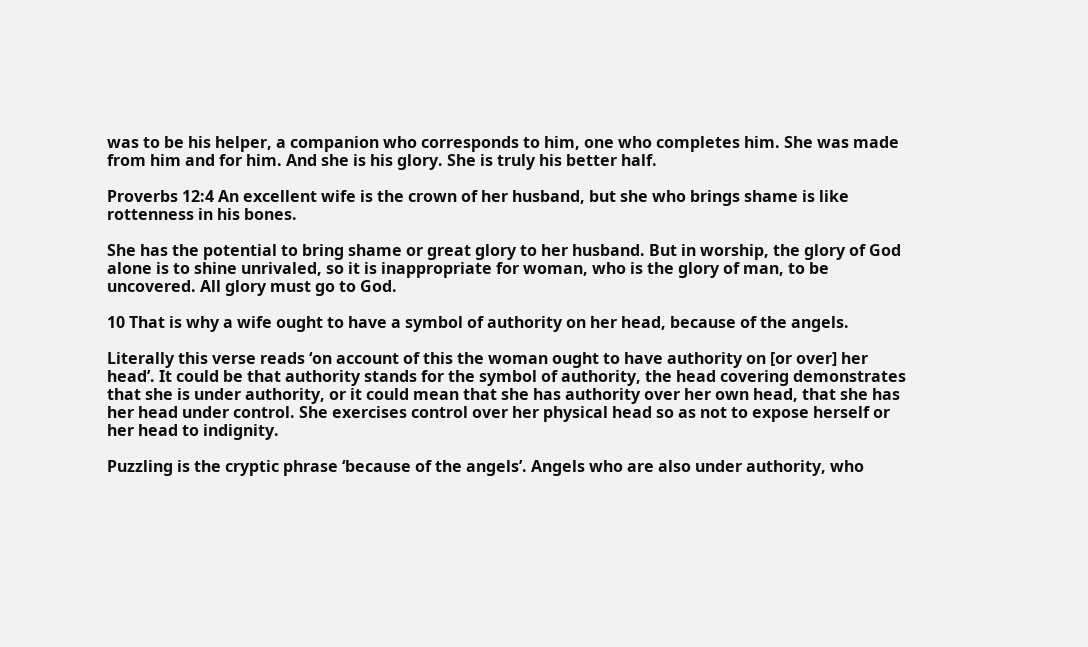was to be his helper, a companion who corresponds to him, one who completes him. She was made from him and for him. And she is his glory. She is truly his better half.

Proverbs 12:4 An excellent wife is the crown of her husband, but she who brings shame is like rottenness in his bones.

She has the potential to bring shame or great glory to her husband. But in worship, the glory of God alone is to shine unrivaled, so it is inappropriate for woman, who is the glory of man, to be uncovered. All glory must go to God.

10 That is why a wife ought to have a symbol of authority on her head, because of the angels.

Literally this verse reads ‘on account of this the woman ought to have authority on [or over] her head’. It could be that authority stands for the symbol of authority, the head covering demonstrates that she is under authority, or it could mean that she has authority over her own head, that she has her head under control. She exercises control over her physical head so as not to expose herself or her head to indignity.

Puzzling is the cryptic phrase ‘because of the angels’. Angels who are also under authority, who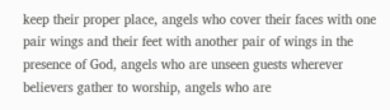keep their proper place, angels who cover their faces with one pair wings and their feet with another pair of wings in the presence of God, angels who are unseen guests wherever believers gather to worship, angels who are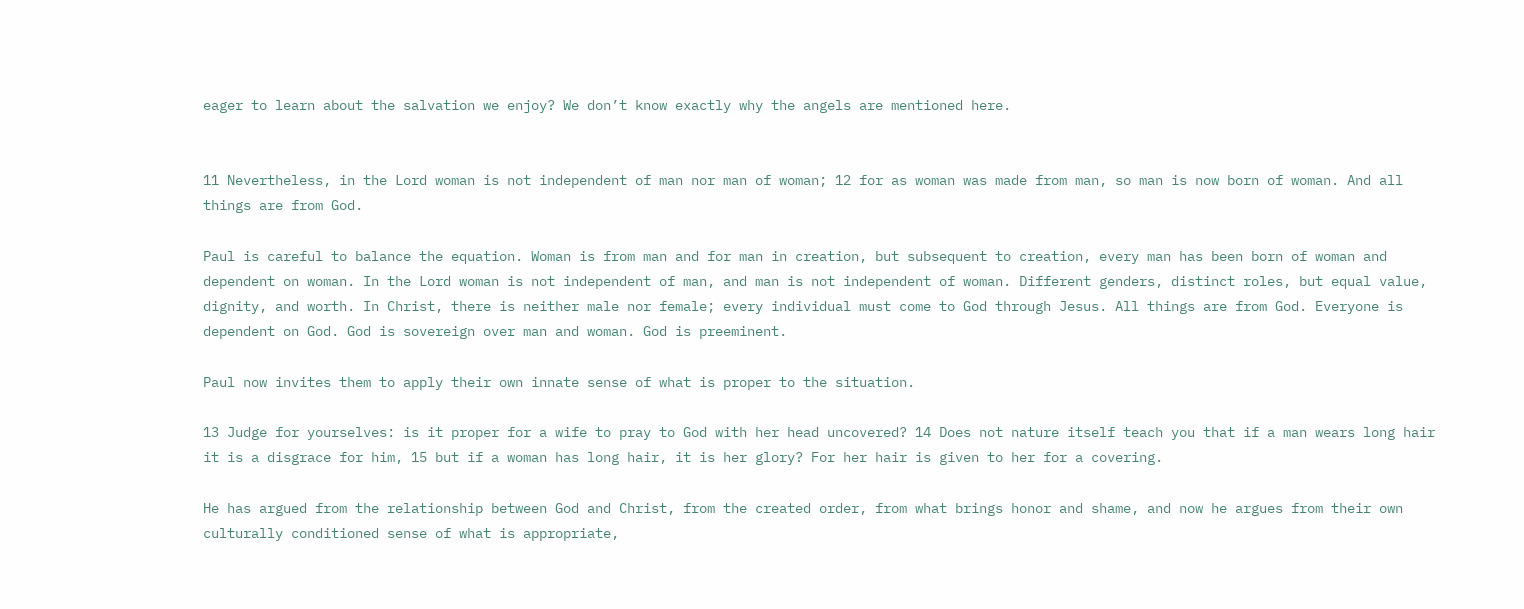eager to learn about the salvation we enjoy? We don’t know exactly why the angels are mentioned here.


11 Nevertheless, in the Lord woman is not independent of man nor man of woman; 12 for as woman was made from man, so man is now born of woman. And all things are from God.

Paul is careful to balance the equation. Woman is from man and for man in creation, but subsequent to creation, every man has been born of woman and dependent on woman. In the Lord woman is not independent of man, and man is not independent of woman. Different genders, distinct roles, but equal value, dignity, and worth. In Christ, there is neither male nor female; every individual must come to God through Jesus. All things are from God. Everyone is dependent on God. God is sovereign over man and woman. God is preeminent.

Paul now invites them to apply their own innate sense of what is proper to the situation.

13 Judge for yourselves: is it proper for a wife to pray to God with her head uncovered? 14 Does not nature itself teach you that if a man wears long hair it is a disgrace for him, 15 but if a woman has long hair, it is her glory? For her hair is given to her for a covering.

He has argued from the relationship between God and Christ, from the created order, from what brings honor and shame, and now he argues from their own culturally conditioned sense of what is appropriate,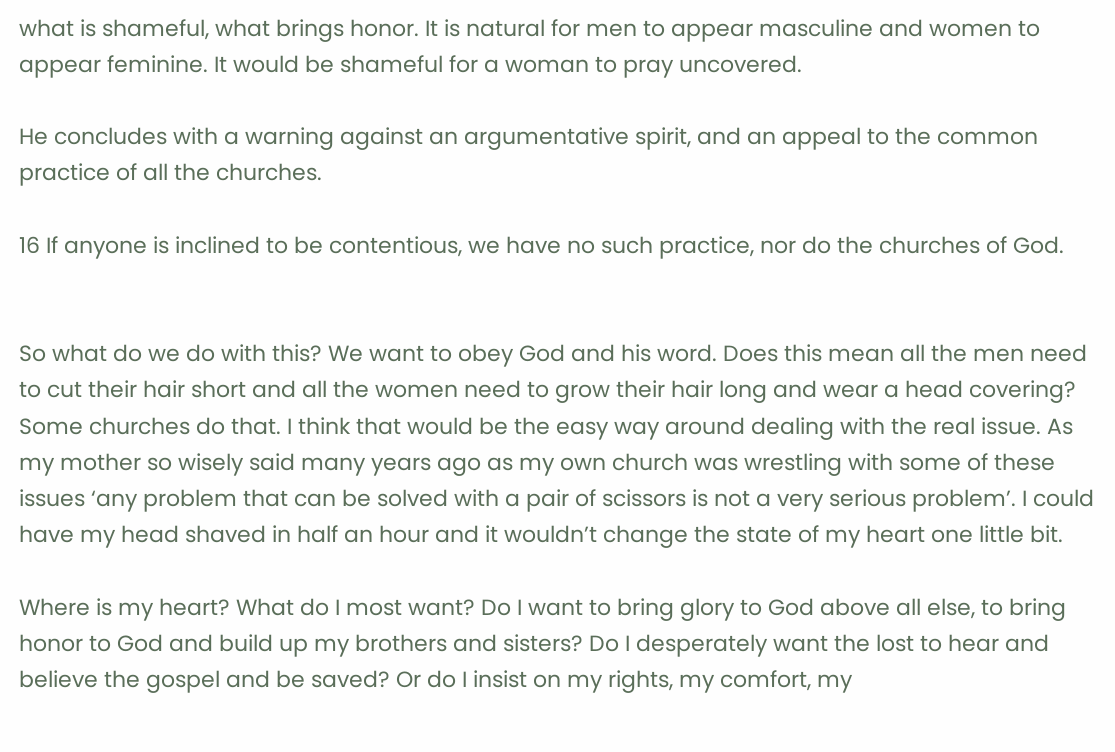what is shameful, what brings honor. It is natural for men to appear masculine and women to appear feminine. It would be shameful for a woman to pray uncovered.

He concludes with a warning against an argumentative spirit, and an appeal to the common practice of all the churches.

16 If anyone is inclined to be contentious, we have no such practice, nor do the churches of God.


So what do we do with this? We want to obey God and his word. Does this mean all the men need to cut their hair short and all the women need to grow their hair long and wear a head covering? Some churches do that. I think that would be the easy way around dealing with the real issue. As my mother so wisely said many years ago as my own church was wrestling with some of these issues ‘any problem that can be solved with a pair of scissors is not a very serious problem’. I could have my head shaved in half an hour and it wouldn’t change the state of my heart one little bit.

Where is my heart? What do I most want? Do I want to bring glory to God above all else, to bring honor to God and build up my brothers and sisters? Do I desperately want the lost to hear and believe the gospel and be saved? Or do I insist on my rights, my comfort, my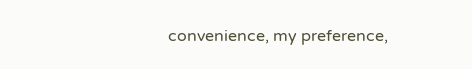convenience, my preference,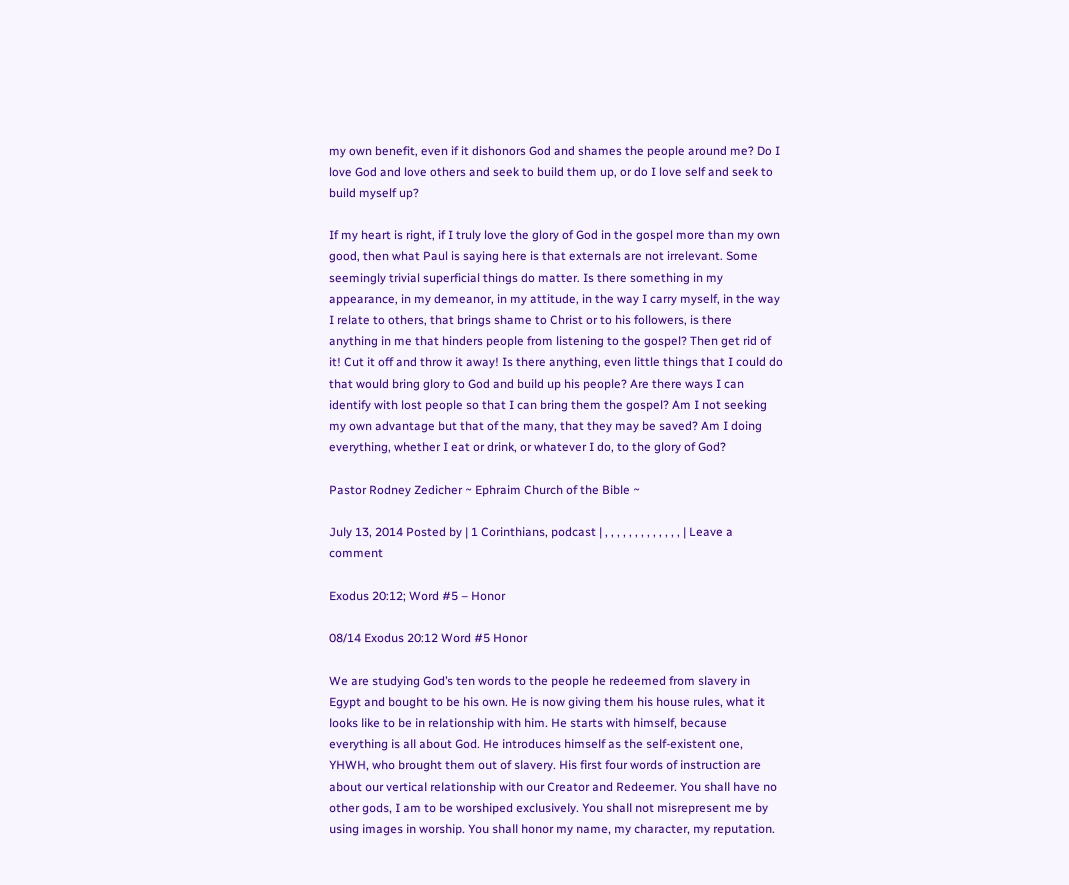my own benefit, even if it dishonors God and shames the people around me? Do I love God and love others and seek to build them up, or do I love self and seek to build myself up?

If my heart is right, if I truly love the glory of God in the gospel more than my own good, then what Paul is saying here is that externals are not irrelevant. Some seemingly trivial superficial things do matter. Is there something in my appearance, in my demeanor, in my attitude, in the way I carry myself, in the way I relate to others, that brings shame to Christ or to his followers, is there anything in me that hinders people from listening to the gospel? Then get rid of it! Cut it off and throw it away! Is there anything, even little things that I could do that would bring glory to God and build up his people? Are there ways I can identify with lost people so that I can bring them the gospel? Am I not seeking my own advantage but that of the many, that they may be saved? Am I doing everything, whether I eat or drink, or whatever I do, to the glory of God?

Pastor Rodney Zedicher ~ Ephraim Church of the Bible ~

July 13, 2014 Posted by | 1 Corinthians, podcast | , , , , , , , , , , , , , | Leave a comment

Exodus 20:12; Word #5 – Honor

08/14 Exodus 20:12 Word #5 Honor

We are studying God’s ten words to the people he redeemed from slavery in Egypt and bought to be his own. He is now giving them his house rules, what it looks like to be in relationship with him. He starts with himself, because everything is all about God. He introduces himself as the self-existent one, YHWH, who brought them out of slavery. His first four words of instruction are about our vertical relationship with our Creator and Redeemer. You shall have no other gods, I am to be worshiped exclusively. You shall not misrepresent me by using images in worship. You shall honor my name, my character, my reputation.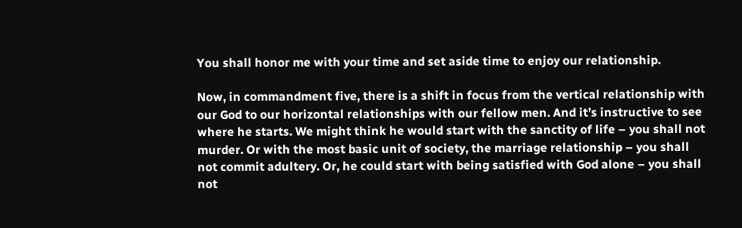You shall honor me with your time and set aside time to enjoy our relationship.

Now, in commandment five, there is a shift in focus from the vertical relationship with our God to our horizontal relationships with our fellow men. And it’s instructive to see where he starts. We might think he would start with the sanctity of life – you shall not murder. Or with the most basic unit of society, the marriage relationship – you shall not commit adultery. Or, he could start with being satisfied with God alone – you shall not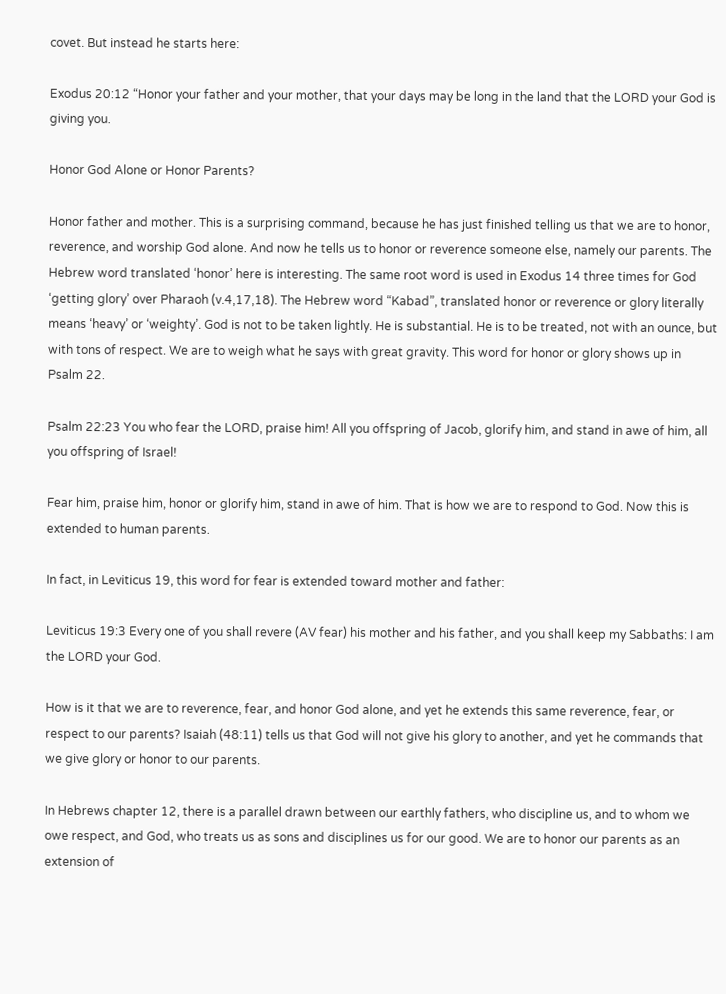covet. But instead he starts here:

Exodus 20:12 “Honor your father and your mother, that your days may be long in the land that the LORD your God is giving you.

Honor God Alone or Honor Parents?

Honor father and mother. This is a surprising command, because he has just finished telling us that we are to honor, reverence, and worship God alone. And now he tells us to honor or reverence someone else, namely our parents. The Hebrew word translated ‘honor’ here is interesting. The same root word is used in Exodus 14 three times for God ‘getting glory’ over Pharaoh (v.4,17,18). The Hebrew word “Kabad”, translated honor or reverence or glory literally means ‘heavy’ or ‘weighty’. God is not to be taken lightly. He is substantial. He is to be treated, not with an ounce, but with tons of respect. We are to weigh what he says with great gravity. This word for honor or glory shows up in Psalm 22.

Psalm 22:23 You who fear the LORD, praise him! All you offspring of Jacob, glorify him, and stand in awe of him, all you offspring of Israel!

Fear him, praise him, honor or glorify him, stand in awe of him. That is how we are to respond to God. Now this is extended to human parents.

In fact, in Leviticus 19, this word for fear is extended toward mother and father:

Leviticus 19:3 Every one of you shall revere (AV fear) his mother and his father, and you shall keep my Sabbaths: I am the LORD your God.

How is it that we are to reverence, fear, and honor God alone, and yet he extends this same reverence, fear, or respect to our parents? Isaiah (48:11) tells us that God will not give his glory to another, and yet he commands that we give glory or honor to our parents.

In Hebrews chapter 12, there is a parallel drawn between our earthly fathers, who discipline us, and to whom we owe respect, and God, who treats us as sons and disciplines us for our good. We are to honor our parents as an extension of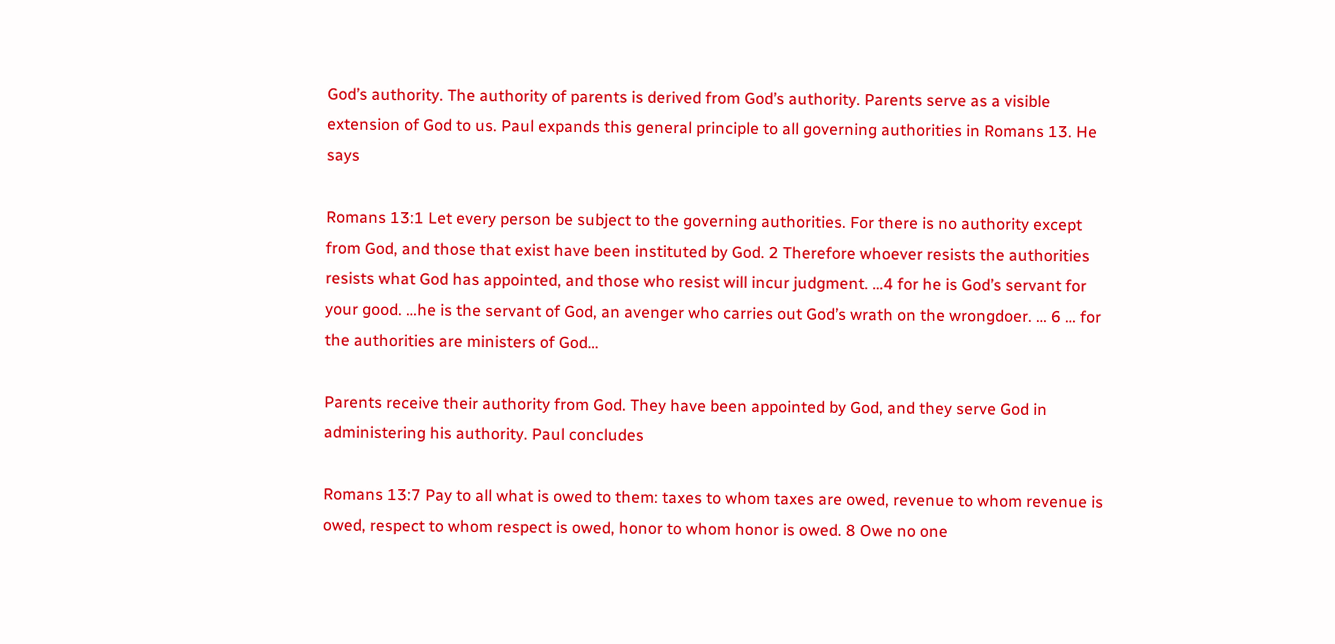God’s authority. The authority of parents is derived from God’s authority. Parents serve as a visible extension of God to us. Paul expands this general principle to all governing authorities in Romans 13. He says

Romans 13:1 Let every person be subject to the governing authorities. For there is no authority except from God, and those that exist have been instituted by God. 2 Therefore whoever resists the authorities resists what God has appointed, and those who resist will incur judgment. …4 for he is God’s servant for your good. …he is the servant of God, an avenger who carries out God’s wrath on the wrongdoer. … 6 … for the authorities are ministers of God…

Parents receive their authority from God. They have been appointed by God, and they serve God in administering his authority. Paul concludes

Romans 13:7 Pay to all what is owed to them: taxes to whom taxes are owed, revenue to whom revenue is owed, respect to whom respect is owed, honor to whom honor is owed. 8 Owe no one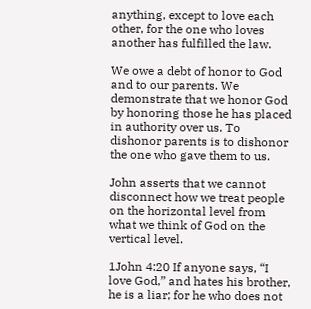anything, except to love each other, for the one who loves another has fulfilled the law.

We owe a debt of honor to God and to our parents. We demonstrate that we honor God by honoring those he has placed in authority over us. To dishonor parents is to dishonor the one who gave them to us.

John asserts that we cannot disconnect how we treat people on the horizontal level from what we think of God on the vertical level.

1John 4:20 If anyone says, “I love God,” and hates his brother, he is a liar; for he who does not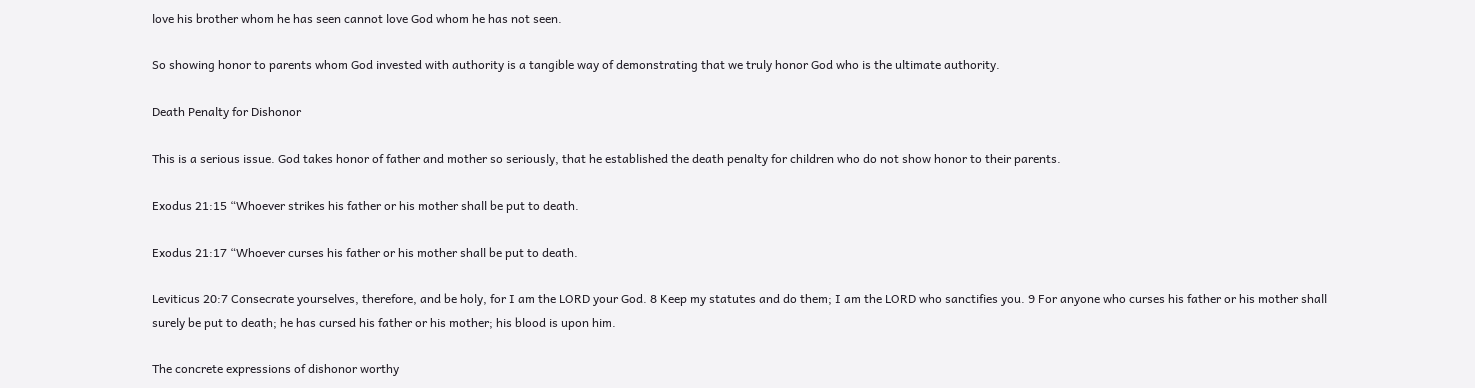love his brother whom he has seen cannot love God whom he has not seen.

So showing honor to parents whom God invested with authority is a tangible way of demonstrating that we truly honor God who is the ultimate authority.

Death Penalty for Dishonor

This is a serious issue. God takes honor of father and mother so seriously, that he established the death penalty for children who do not show honor to their parents.

Exodus 21:15 “Whoever strikes his father or his mother shall be put to death.

Exodus 21:17 “Whoever curses his father or his mother shall be put to death.

Leviticus 20:7 Consecrate yourselves, therefore, and be holy, for I am the LORD your God. 8 Keep my statutes and do them; I am the LORD who sanctifies you. 9 For anyone who curses his father or his mother shall surely be put to death; he has cursed his father or his mother; his blood is upon him.

The concrete expressions of dishonor worthy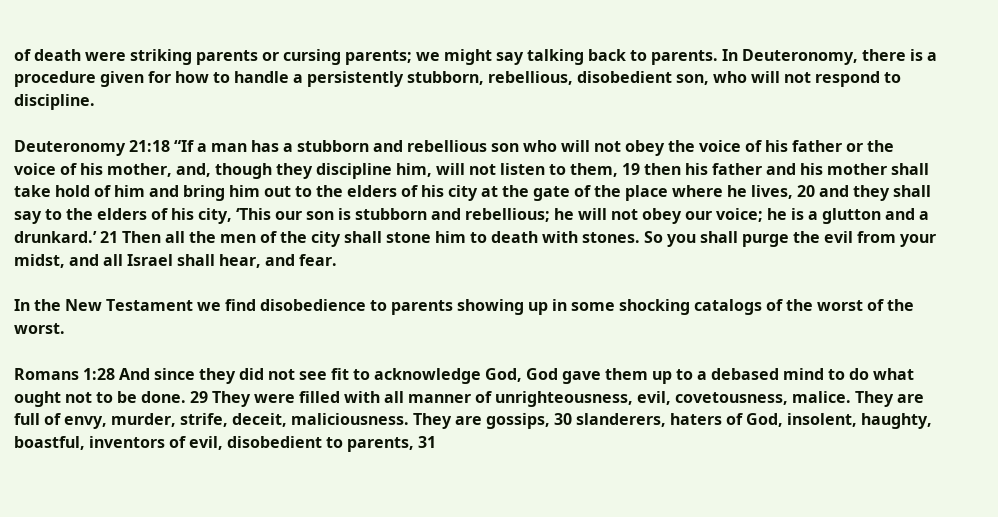of death were striking parents or cursing parents; we might say talking back to parents. In Deuteronomy, there is a procedure given for how to handle a persistently stubborn, rebellious, disobedient son, who will not respond to discipline.

Deuteronomy 21:18 “If a man has a stubborn and rebellious son who will not obey the voice of his father or the voice of his mother, and, though they discipline him, will not listen to them, 19 then his father and his mother shall take hold of him and bring him out to the elders of his city at the gate of the place where he lives, 20 and they shall say to the elders of his city, ‘This our son is stubborn and rebellious; he will not obey our voice; he is a glutton and a drunkard.’ 21 Then all the men of the city shall stone him to death with stones. So you shall purge the evil from your midst, and all Israel shall hear, and fear.

In the New Testament we find disobedience to parents showing up in some shocking catalogs of the worst of the worst.

Romans 1:28 And since they did not see fit to acknowledge God, God gave them up to a debased mind to do what ought not to be done. 29 They were filled with all manner of unrighteousness, evil, covetousness, malice. They are full of envy, murder, strife, deceit, maliciousness. They are gossips, 30 slanderers, haters of God, insolent, haughty, boastful, inventors of evil, disobedient to parents, 31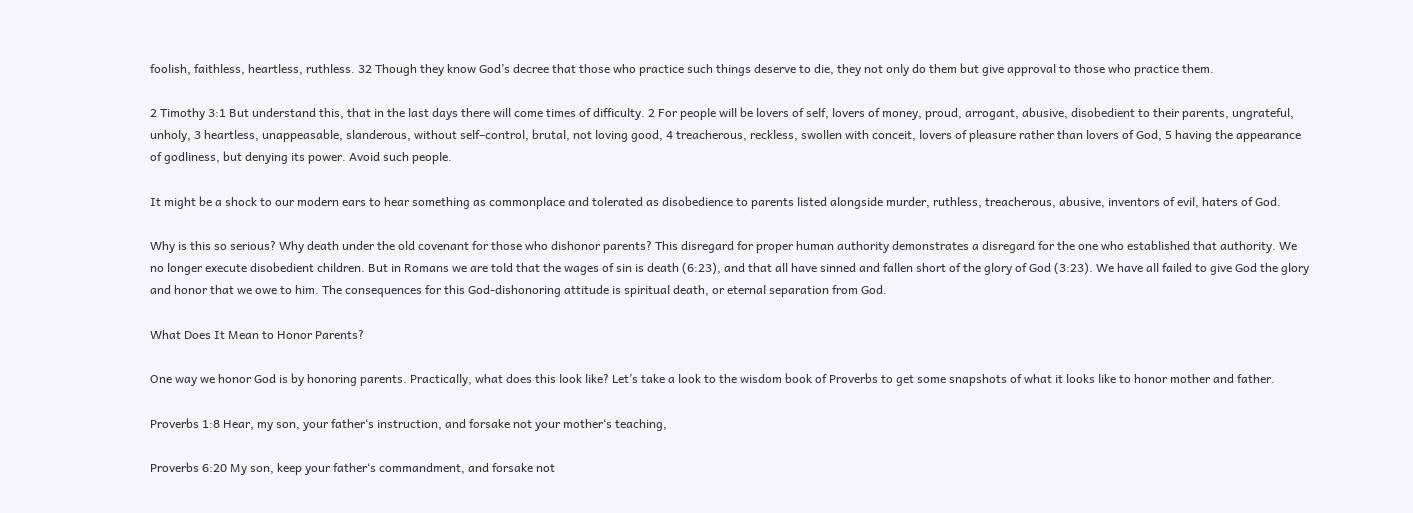foolish, faithless, heartless, ruthless. 32 Though they know God’s decree that those who practice such things deserve to die, they not only do them but give approval to those who practice them.

2 Timothy 3:1 But understand this, that in the last days there will come times of difficulty. 2 For people will be lovers of self, lovers of money, proud, arrogant, abusive, disobedient to their parents, ungrateful, unholy, 3 heartless, unappeasable, slanderous, without self–control, brutal, not loving good, 4 treacherous, reckless, swollen with conceit, lovers of pleasure rather than lovers of God, 5 having the appearance of godliness, but denying its power. Avoid such people.

It might be a shock to our modern ears to hear something as commonplace and tolerated as disobedience to parents listed alongside murder, ruthless, treacherous, abusive, inventors of evil, haters of God.

Why is this so serious? Why death under the old covenant for those who dishonor parents? This disregard for proper human authority demonstrates a disregard for the one who established that authority. We no longer execute disobedient children. But in Romans we are told that the wages of sin is death (6:23), and that all have sinned and fallen short of the glory of God (3:23). We have all failed to give God the glory and honor that we owe to him. The consequences for this God-dishonoring attitude is spiritual death, or eternal separation from God.

What Does It Mean to Honor Parents?

One way we honor God is by honoring parents. Practically, what does this look like? Let’s take a look to the wisdom book of Proverbs to get some snapshots of what it looks like to honor mother and father.

Proverbs 1:8 Hear, my son, your father‘s instruction, and forsake not your mother‘s teaching,

Proverbs 6:20 My son, keep your father‘s commandment, and forsake not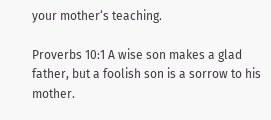your mother‘s teaching.

Proverbs 10:1 A wise son makes a glad father, but a foolish son is a sorrow to his mother.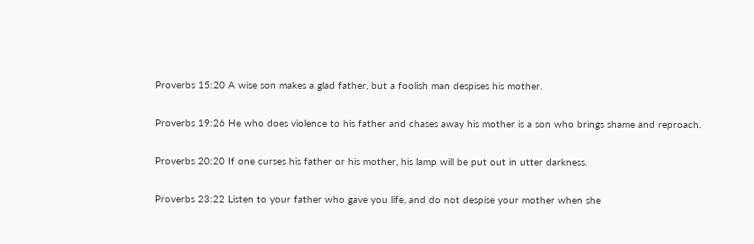Proverbs 15:20 A wise son makes a glad father, but a foolish man despises his mother.

Proverbs 19:26 He who does violence to his father and chases away his mother is a son who brings shame and reproach.

Proverbs 20:20 If one curses his father or his mother, his lamp will be put out in utter darkness.

Proverbs 23:22 Listen to your father who gave you life, and do not despise your mother when she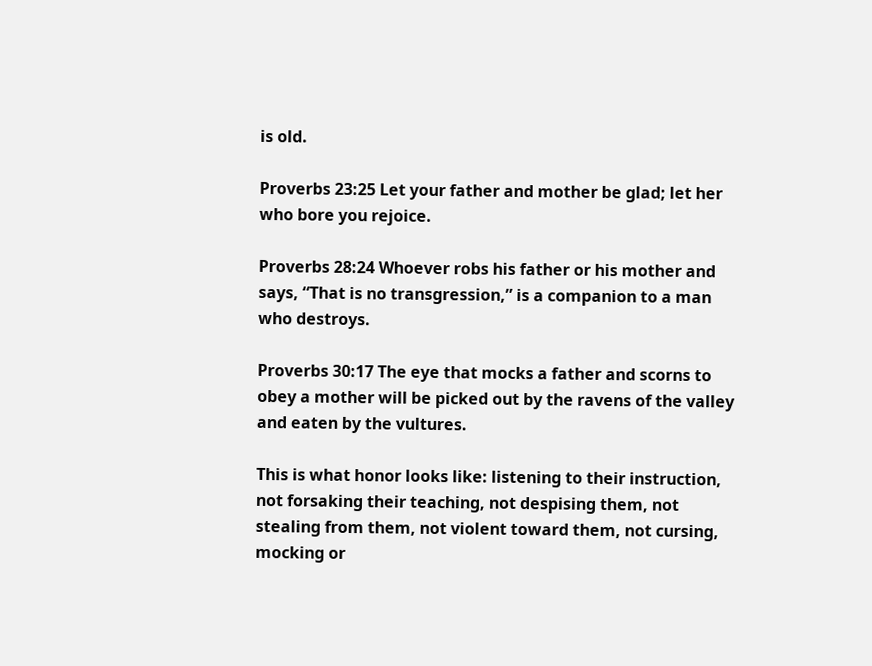is old.

Proverbs 23:25 Let your father and mother be glad; let her who bore you rejoice.

Proverbs 28:24 Whoever robs his father or his mother and says, “That is no transgression,” is a companion to a man who destroys.

Proverbs 30:17 The eye that mocks a father and scorns to obey a mother will be picked out by the ravens of the valley and eaten by the vultures.

This is what honor looks like: listening to their instruction, not forsaking their teaching, not despising them, not stealing from them, not violent toward them, not cursing, mocking or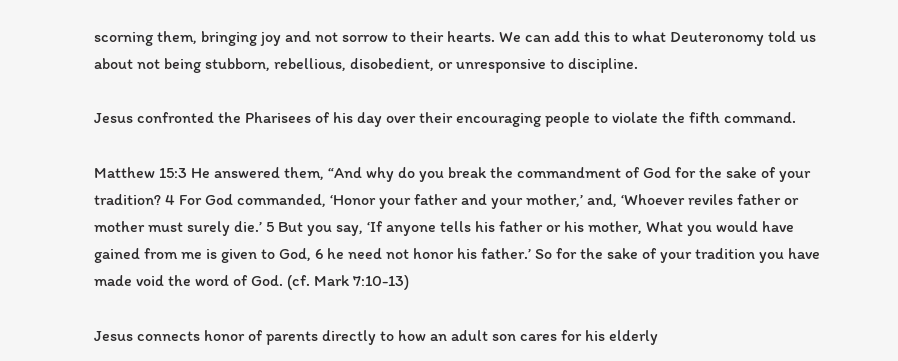scorning them, bringing joy and not sorrow to their hearts. We can add this to what Deuteronomy told us about not being stubborn, rebellious, disobedient, or unresponsive to discipline.

Jesus confronted the Pharisees of his day over their encouraging people to violate the fifth command.

Matthew 15:3 He answered them, “And why do you break the commandment of God for the sake of your tradition? 4 For God commanded, ‘Honor your father and your mother,’ and, ‘Whoever reviles father or mother must surely die.’ 5 But you say, ‘If anyone tells his father or his mother, What you would have gained from me is given to God, 6 he need not honor his father.’ So for the sake of your tradition you have made void the word of God. (cf. Mark 7:10-13)

Jesus connects honor of parents directly to how an adult son cares for his elderly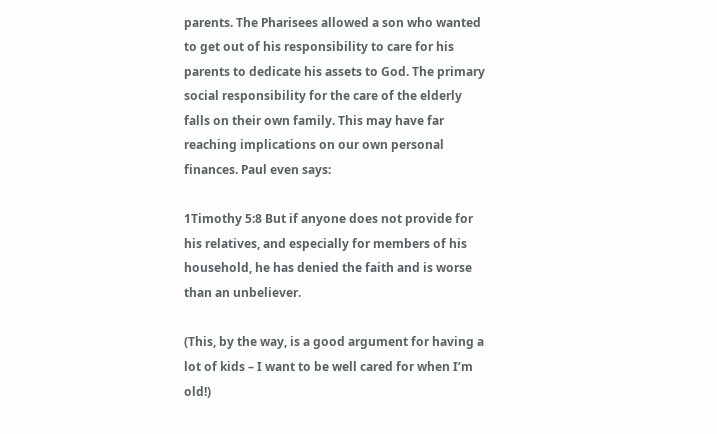parents. The Pharisees allowed a son who wanted to get out of his responsibility to care for his parents to dedicate his assets to God. The primary social responsibility for the care of the elderly falls on their own family. This may have far reaching implications on our own personal finances. Paul even says:

1Timothy 5:8 But if anyone does not provide for his relatives, and especially for members of his household, he has denied the faith and is worse than an unbeliever.

(This, by the way, is a good argument for having a lot of kids – I want to be well cared for when I’m old!)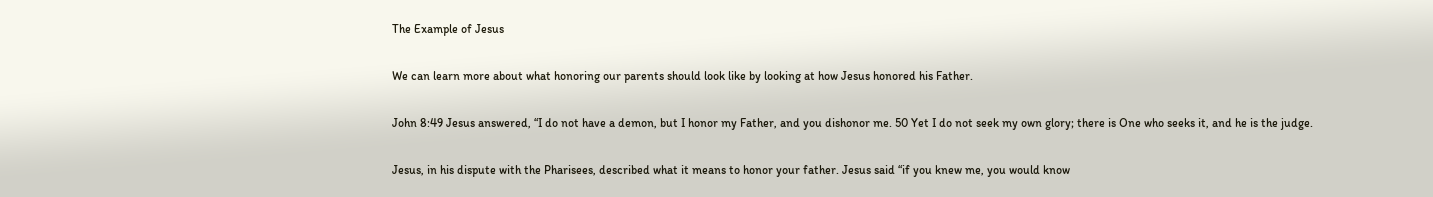The Example of Jesus

We can learn more about what honoring our parents should look like by looking at how Jesus honored his Father.

John 8:49 Jesus answered, “I do not have a demon, but I honor my Father, and you dishonor me. 50 Yet I do not seek my own glory; there is One who seeks it, and he is the judge.

Jesus, in his dispute with the Pharisees, described what it means to honor your father. Jesus said “if you knew me, you would know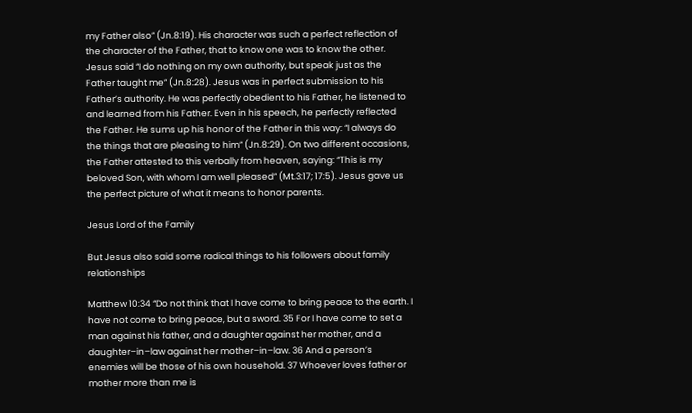my Father also” (Jn.8:19). His character was such a perfect reflection of the character of the Father, that to know one was to know the other. Jesus said “I do nothing on my own authority, but speak just as the Father taught me” (Jn.8:28). Jesus was in perfect submission to his Father’s authority. He was perfectly obedient to his Father, he listened to and learned from his Father. Even in his speech, he perfectly reflected the Father. He sums up his honor of the Father in this way: “I always do the things that are pleasing to him” (Jn.8:29). On two different occasions, the Father attested to this verbally from heaven, saying: “This is my beloved Son, with whom I am well pleased” (Mt.3:17; 17:5). Jesus gave us the perfect picture of what it means to honor parents.

Jesus Lord of the Family

But Jesus also said some radical things to his followers about family relationships

Matthew 10:34 “Do not think that I have come to bring peace to the earth. I have not come to bring peace, but a sword. 35 For I have come to set a man against his father, and a daughter against her mother, and a daughter–in–law against her mother–in–law. 36 And a person’s enemies will be those of his own household. 37 Whoever loves father or mother more than me is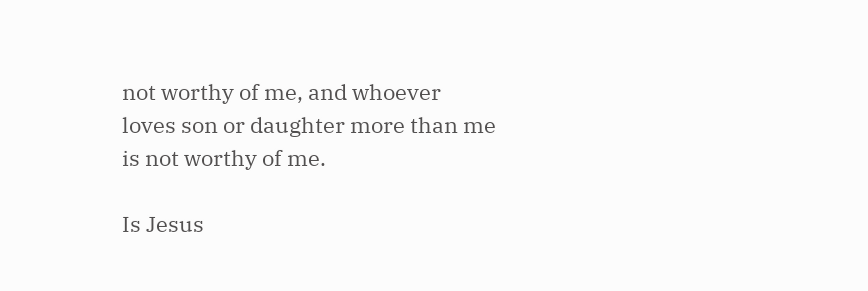not worthy of me, and whoever loves son or daughter more than me is not worthy of me.

Is Jesus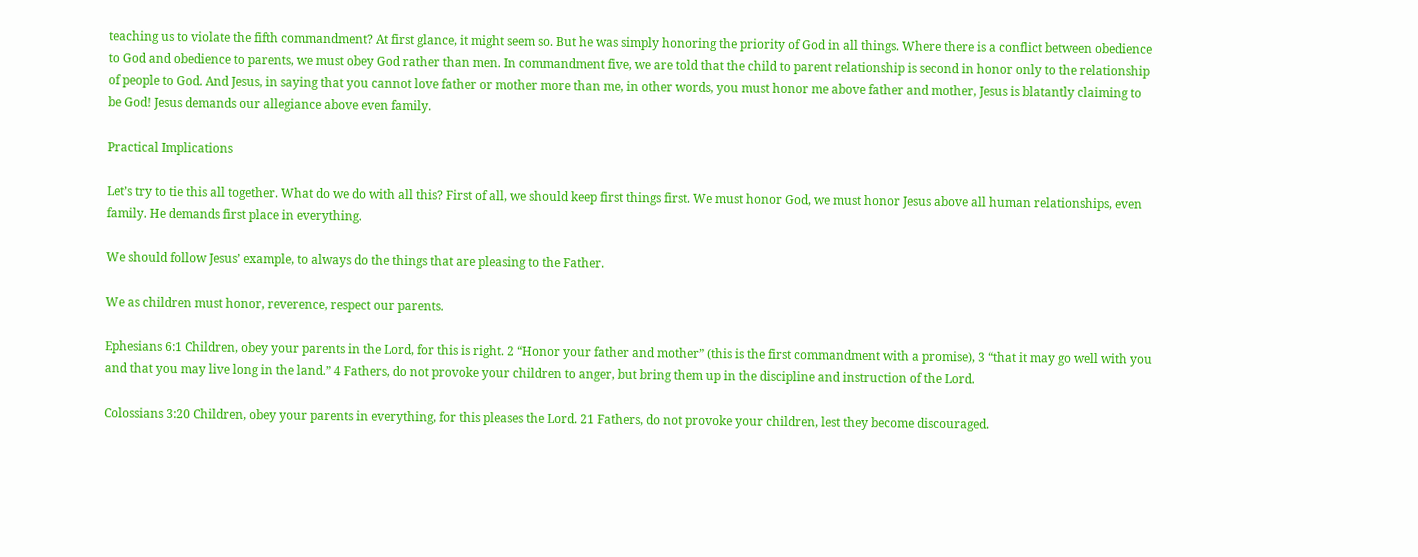teaching us to violate the fifth commandment? At first glance, it might seem so. But he was simply honoring the priority of God in all things. Where there is a conflict between obedience to God and obedience to parents, we must obey God rather than men. In commandment five, we are told that the child to parent relationship is second in honor only to the relationship of people to God. And Jesus, in saying that you cannot love father or mother more than me, in other words, you must honor me above father and mother, Jesus is blatantly claiming to be God! Jesus demands our allegiance above even family.

Practical Implications

Let’s try to tie this all together. What do we do with all this? First of all, we should keep first things first. We must honor God, we must honor Jesus above all human relationships, even family. He demands first place in everything.

We should follow Jesus’ example, to always do the things that are pleasing to the Father.

We as children must honor, reverence, respect our parents.

Ephesians 6:1 Children, obey your parents in the Lord, for this is right. 2 “Honor your father and mother” (this is the first commandment with a promise), 3 “that it may go well with you and that you may live long in the land.” 4 Fathers, do not provoke your children to anger, but bring them up in the discipline and instruction of the Lord.

Colossians 3:20 Children, obey your parents in everything, for this pleases the Lord. 21 Fathers, do not provoke your children, lest they become discouraged.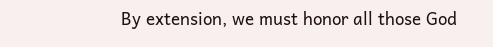By extension, we must honor all those God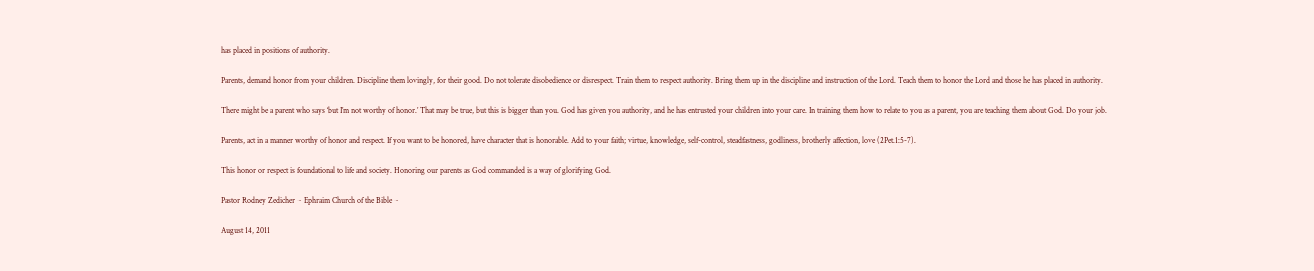has placed in positions of authority.

Parents, demand honor from your children. Discipline them lovingly, for their good. Do not tolerate disobedience or disrespect. Train them to respect authority. Bring them up in the discipline and instruction of the Lord. Teach them to honor the Lord and those he has placed in authority.

There might be a parent who says ‘but I’m not worthy of honor.’ That may be true, but this is bigger than you. God has given you authority, and he has entrusted your children into your care. In training them how to relate to you as a parent, you are teaching them about God. Do your job.

Parents, act in a manner worthy of honor and respect. If you want to be honored, have character that is honorable. Add to your faith; virtue, knowledge, self-control, steadfastness, godliness, brotherly affection, love (2Pet.1:5-7).

This honor or respect is foundational to life and society. Honoring our parents as God commanded is a way of glorifying God.

Pastor Rodney Zedicher ~ Ephraim Church of the Bible ~

August 14, 2011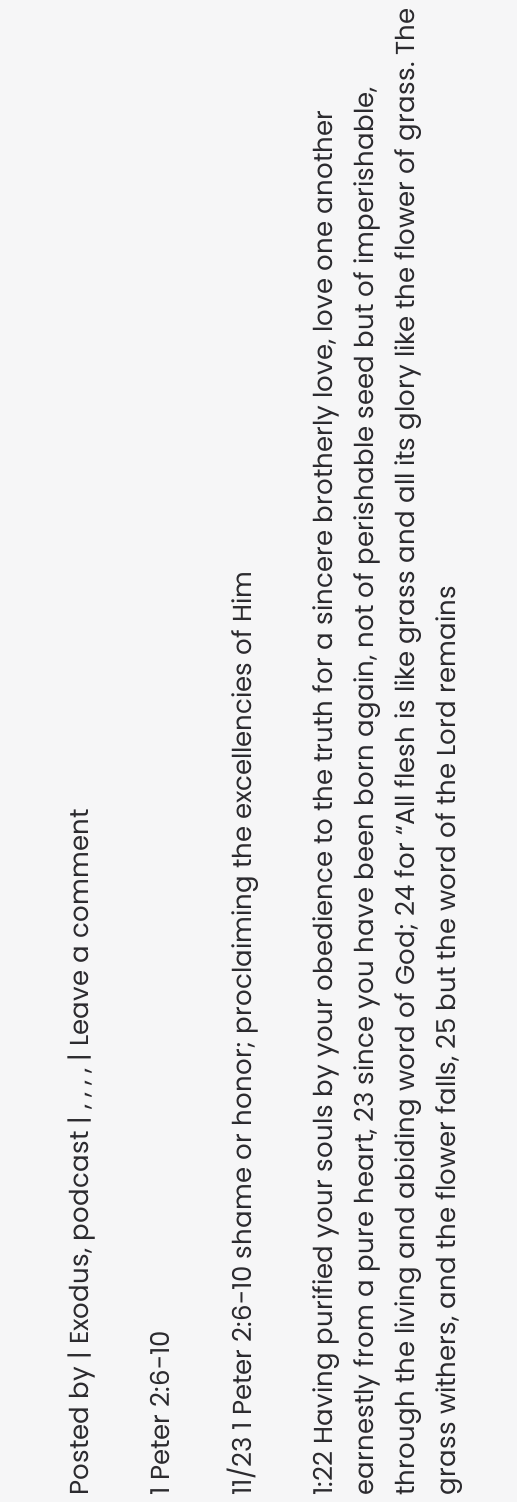Posted by | Exodus, podcast | , , , , | Leave a comment

1 Peter 2:6-10

11/23 1 Peter 2:6-10 shame or honor; proclaiming the excellencies of Him

1:22 Having purified your souls by your obedience to the truth for a sincere brotherly love, love one another earnestly from a pure heart, 23 since you have been born again, not of perishable seed but of imperishable, through the living and abiding word of God; 24 for “All flesh is like grass and all its glory like the flower of grass. The grass withers, and the flower falls, 25 but the word of the Lord remains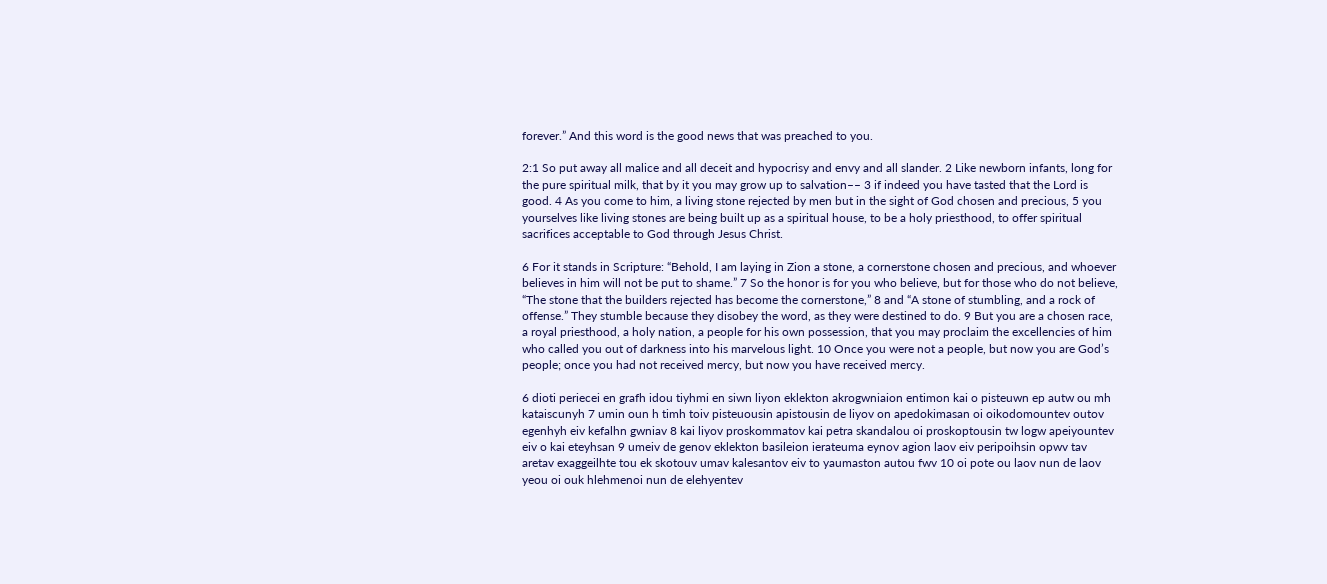forever.” And this word is the good news that was preached to you.

2:1 So put away all malice and all deceit and hypocrisy and envy and all slander. 2 Like newborn infants, long for the pure spiritual milk, that by it you may grow up to salvation–– 3 if indeed you have tasted that the Lord is good. 4 As you come to him, a living stone rejected by men but in the sight of God chosen and precious, 5 you yourselves like living stones are being built up as a spiritual house, to be a holy priesthood, to offer spiritual sacrifices acceptable to God through Jesus Christ.

6 For it stands in Scripture: “Behold, I am laying in Zion a stone, a cornerstone chosen and precious, and whoever believes in him will not be put to shame.” 7 So the honor is for you who believe, but for those who do not believe, “The stone that the builders rejected has become the cornerstone,” 8 and “A stone of stumbling, and a rock of offense.” They stumble because they disobey the word, as they were destined to do. 9 But you are a chosen race, a royal priesthood, a holy nation, a people for his own possession, that you may proclaim the excellencies of him who called you out of darkness into his marvelous light. 10 Once you were not a people, but now you are God’s people; once you had not received mercy, but now you have received mercy.

6 dioti periecei en grafh idou tiyhmi en siwn liyon eklekton akrogwniaion entimon kai o pisteuwn ep autw ou mh kataiscunyh 7 umin oun h timh toiv pisteuousin apistousin de liyov on apedokimasan oi oikodomountev outov egenhyh eiv kefalhn gwniav 8 kai liyov proskommatov kai petra skandalou oi proskoptousin tw logw apeiyountev eiv o kai eteyhsan 9 umeiv de genov eklekton basileion ierateuma eynov agion laov eiv peripoihsin opwv tav aretav exaggeilhte tou ek skotouv umav kalesantov eiv to yaumaston autou fwv 10 oi pote ou laov nun de laov yeou oi ouk hlehmenoi nun de elehyentev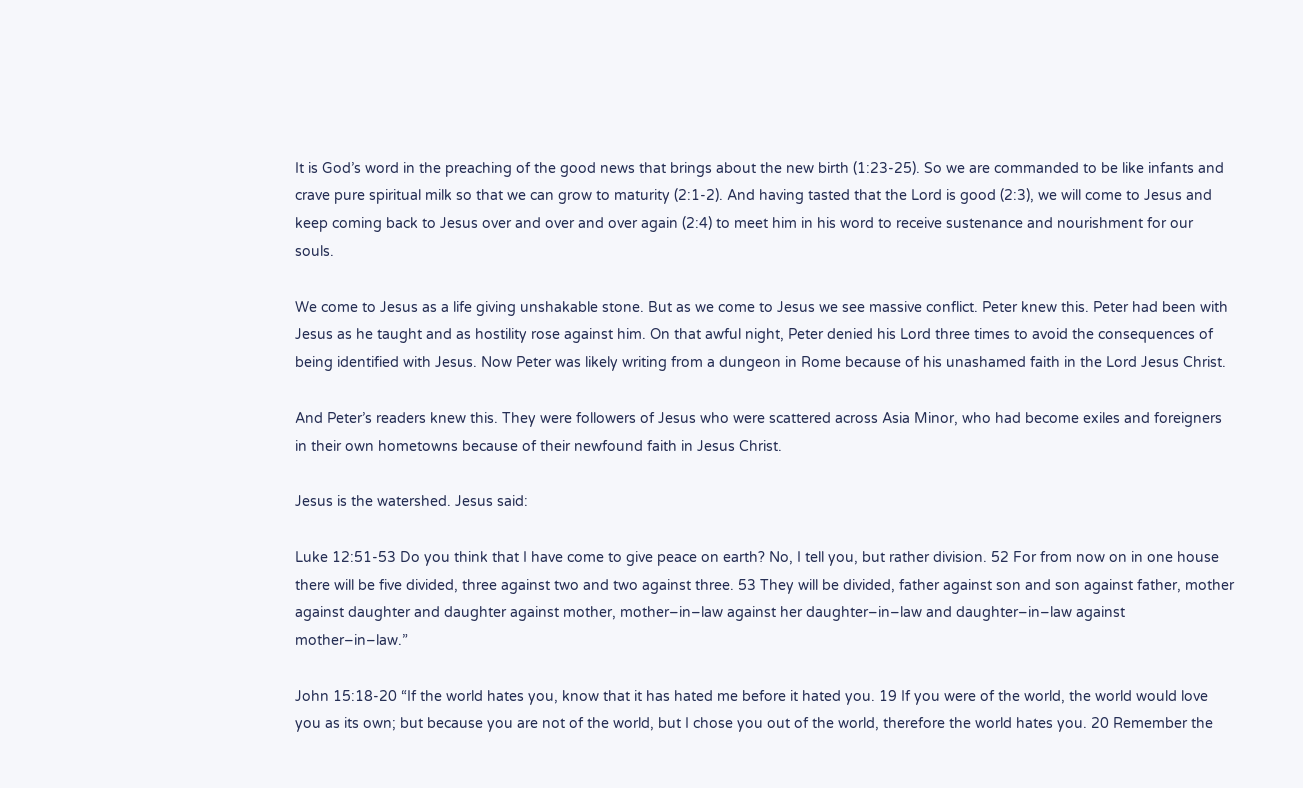It is God’s word in the preaching of the good news that brings about the new birth (1:23-25). So we are commanded to be like infants and crave pure spiritual milk so that we can grow to maturity (2:1-2). And having tasted that the Lord is good (2:3), we will come to Jesus and keep coming back to Jesus over and over and over again (2:4) to meet him in his word to receive sustenance and nourishment for our souls.

We come to Jesus as a life giving unshakable stone. But as we come to Jesus we see massive conflict. Peter knew this. Peter had been with Jesus as he taught and as hostility rose against him. On that awful night, Peter denied his Lord three times to avoid the consequences of being identified with Jesus. Now Peter was likely writing from a dungeon in Rome because of his unashamed faith in the Lord Jesus Christ.

And Peter’s readers knew this. They were followers of Jesus who were scattered across Asia Minor, who had become exiles and foreigners in their own hometowns because of their newfound faith in Jesus Christ.

Jesus is the watershed. Jesus said:

Luke 12:51-53 Do you think that I have come to give peace on earth? No, I tell you, but rather division. 52 For from now on in one house there will be five divided, three against two and two against three. 53 They will be divided, father against son and son against father, mother against daughter and daughter against mother, mother–in–law against her daughter–in–law and daughter–in–law against mother–in–law.”

John 15:18-20 “If the world hates you, know that it has hated me before it hated you. 19 If you were of the world, the world would love you as its own; but because you are not of the world, but I chose you out of the world, therefore the world hates you. 20 Remember the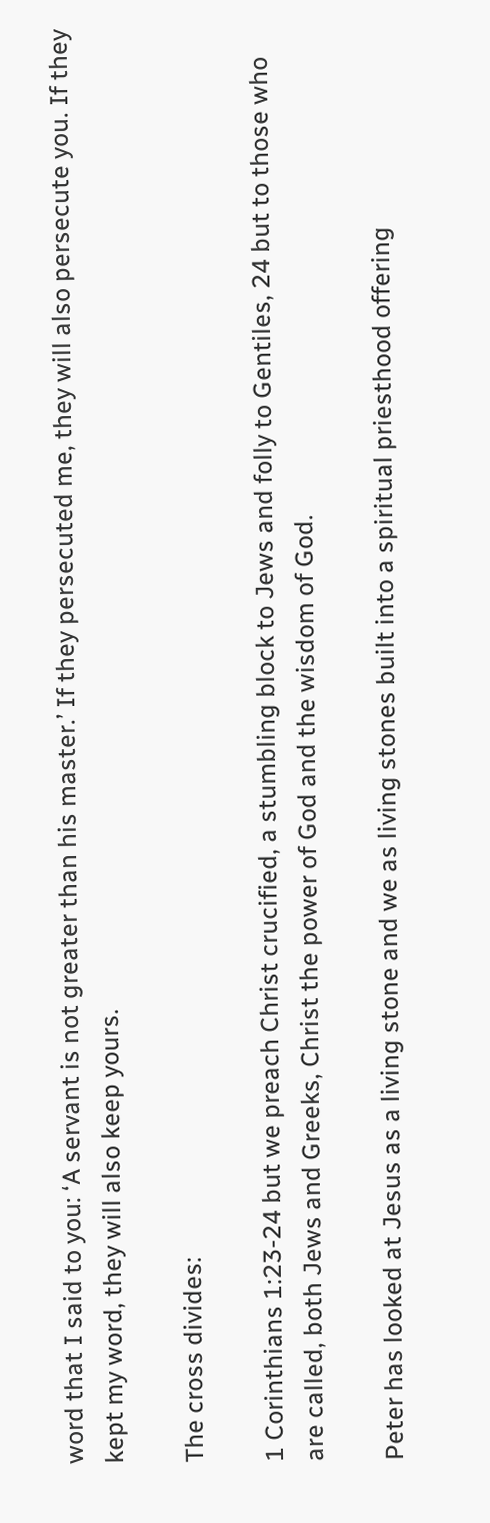word that I said to you: ‘A servant is not greater than his master.’ If they persecuted me, they will also persecute you. If they kept my word, they will also keep yours.

The cross divides:

1 Corinthians 1:23-24 but we preach Christ crucified, a stumbling block to Jews and folly to Gentiles, 24 but to those who are called, both Jews and Greeks, Christ the power of God and the wisdom of God.

Peter has looked at Jesus as a living stone and we as living stones built into a spiritual priesthood offering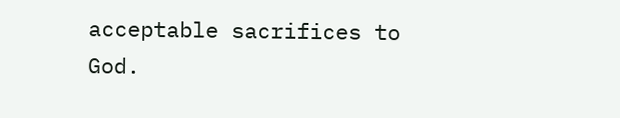acceptable sacrifices to God.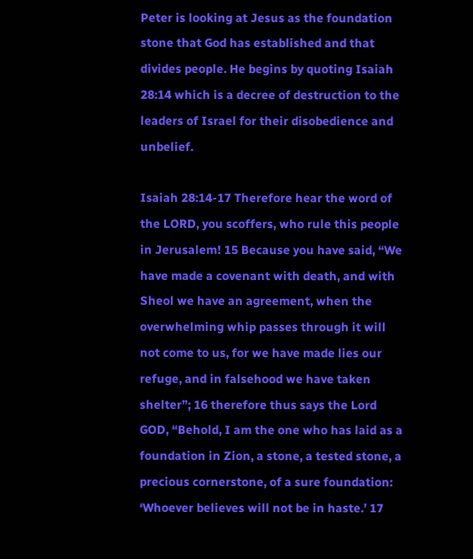Peter is looking at Jesus as the foundation stone that God has established and that divides people. He begins by quoting Isaiah 28:14 which is a decree of destruction to the leaders of Israel for their disobedience and unbelief.

Isaiah 28:14-17 Therefore hear the word of the LORD, you scoffers, who rule this people in Jerusalem! 15 Because you have said, “We have made a covenant with death, and with Sheol we have an agreement, when the overwhelming whip passes through it will not come to us, for we have made lies our refuge, and in falsehood we have taken shelter”; 16 therefore thus says the Lord GOD, “Behold, I am the one who has laid as a foundation in Zion, a stone, a tested stone, a precious cornerstone, of a sure foundation: ‘Whoever believes will not be in haste.’ 17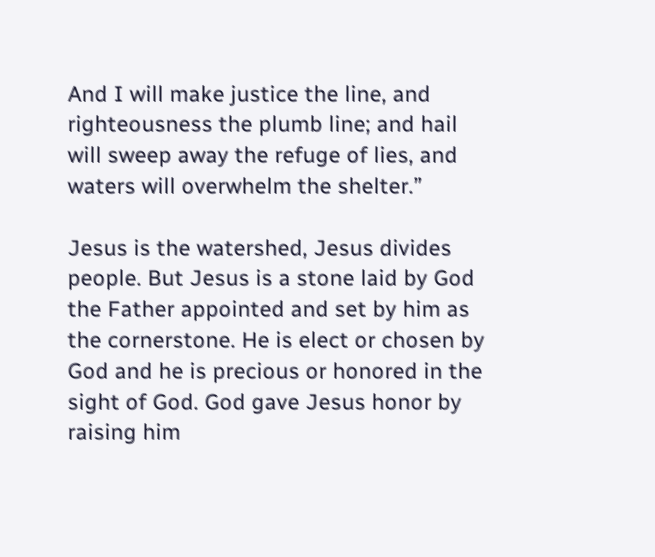And I will make justice the line, and righteousness the plumb line; and hail will sweep away the refuge of lies, and waters will overwhelm the shelter.”

Jesus is the watershed, Jesus divides people. But Jesus is a stone laid by God the Father appointed and set by him as the cornerstone. He is elect or chosen by God and he is precious or honored in the sight of God. God gave Jesus honor by raising him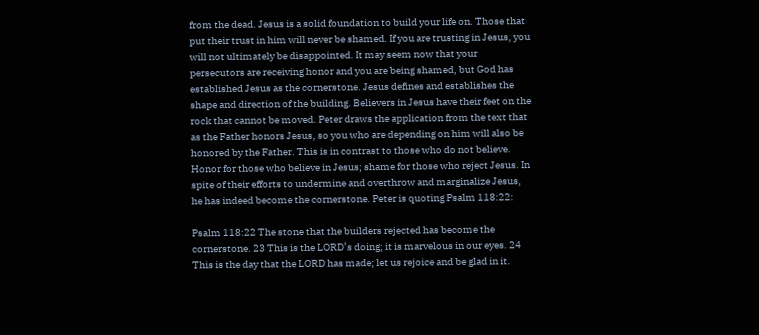from the dead. Jesus is a solid foundation to build your life on. Those that put their trust in him will never be shamed. If you are trusting in Jesus, you will not ultimately be disappointed. It may seem now that your persecutors are receiving honor and you are being shamed, but God has established Jesus as the cornerstone. Jesus defines and establishes the shape and direction of the building. Believers in Jesus have their feet on the rock that cannot be moved. Peter draws the application from the text that as the Father honors Jesus, so you who are depending on him will also be honored by the Father. This is in contrast to those who do not believe. Honor for those who believe in Jesus; shame for those who reject Jesus. In spite of their efforts to undermine and overthrow and marginalize Jesus, he has indeed become the cornerstone. Peter is quoting Psalm 118:22:

Psalm 118:22 The stone that the builders rejected has become the cornerstone. 23 This is the LORD’s doing; it is marvelous in our eyes. 24 This is the day that the LORD has made; let us rejoice and be glad in it.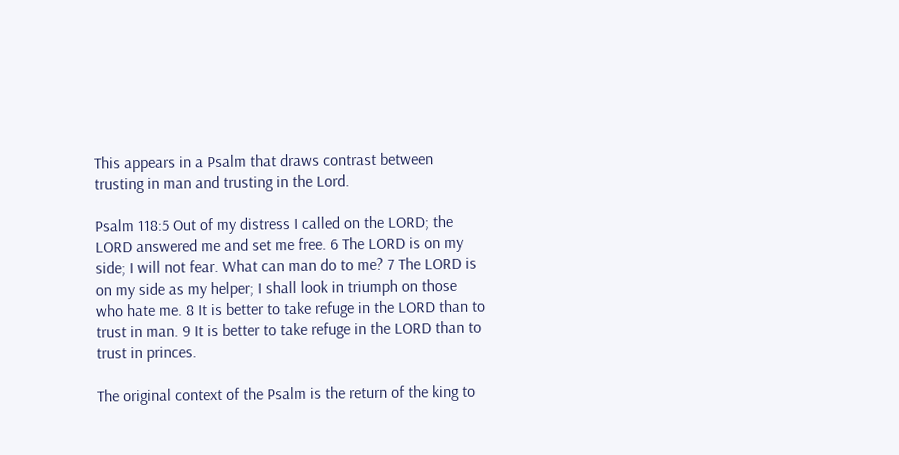This appears in a Psalm that draws contrast between trusting in man and trusting in the Lord.

Psalm 118:5 Out of my distress I called on the LORD; the LORD answered me and set me free. 6 The LORD is on my side; I will not fear. What can man do to me? 7 The LORD is on my side as my helper; I shall look in triumph on those who hate me. 8 It is better to take refuge in the LORD than to trust in man. 9 It is better to take refuge in the LORD than to trust in princes.

The original context of the Psalm is the return of the king to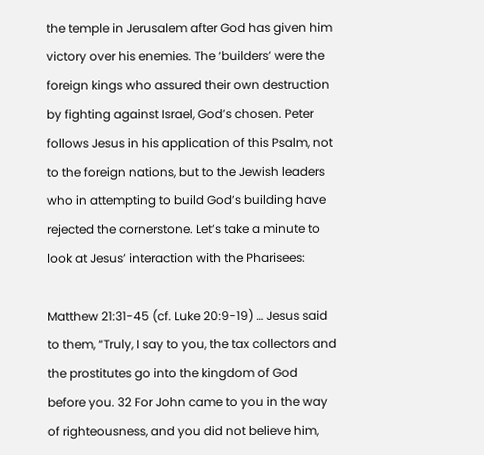the temple in Jerusalem after God has given him victory over his enemies. The ‘builders’ were the foreign kings who assured their own destruction by fighting against Israel, God’s chosen. Peter follows Jesus in his application of this Psalm, not to the foreign nations, but to the Jewish leaders who in attempting to build God’s building have rejected the cornerstone. Let’s take a minute to look at Jesus’ interaction with the Pharisees:

Matthew 21:31-45 (cf. Luke 20:9-19) … Jesus said to them, “Truly, I say to you, the tax collectors and the prostitutes go into the kingdom of God before you. 32 For John came to you in the way of righteousness, and you did not believe him,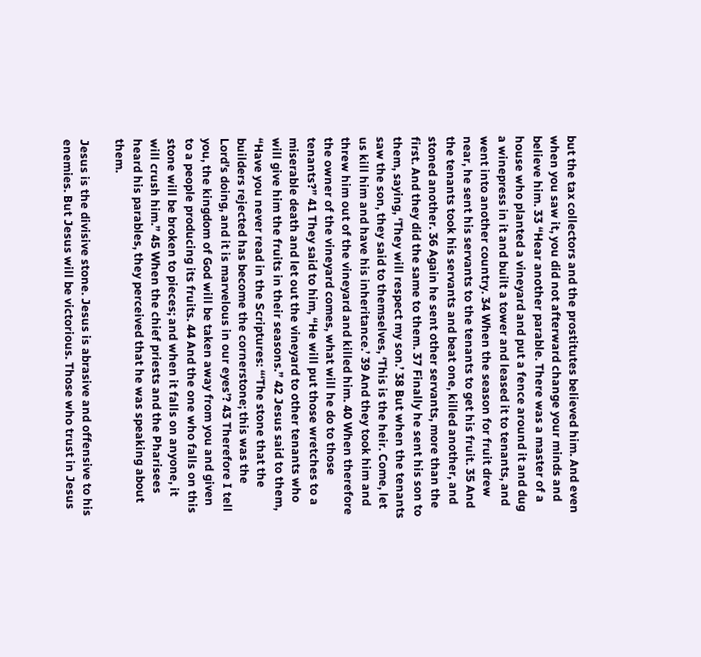but the tax collectors and the prostitutes believed him. And even when you saw it, you did not afterward change your minds and believe him. 33 “Hear another parable. There was a master of a house who planted a vineyard and put a fence around it and dug a winepress in it and built a tower and leased it to tenants, and went into another country. 34 When the season for fruit drew near, he sent his servants to the tenants to get his fruit. 35 And the tenants took his servants and beat one, killed another, and stoned another. 36 Again he sent other servants, more than the first. And they did the same to them. 37 Finally he sent his son to them, saying, ‘They will respect my son.’ 38 But when the tenants saw the son, they said to themselves, ‘This is the heir. Come, let us kill him and have his inheritance.’ 39 And they took him and threw him out of the vineyard and killed him. 40 When therefore the owner of the vineyard comes, what will he do to those tenants?” 41 They said to him, “He will put those wretches to a miserable death and let out the vineyard to other tenants who will give him the fruits in their seasons.” 42 Jesus said to them, “Have you never read in the Scriptures: “‘The stone that the builders rejected has become the cornerstone; this was the Lord’s doing, and it is marvelous in our eyes’? 43 Therefore I tell you, the kingdom of God will be taken away from you and given to a people producing its fruits. 44 And the one who falls on this stone will be broken to pieces; and when it falls on anyone, it will crush him.” 45 When the chief priests and the Pharisees heard his parables, they perceived that he was speaking about them.

Jesus is the divisive stone. Jesus is abrasive and offensive to his enemies. But Jesus will be victorious. Those who trust in Jesus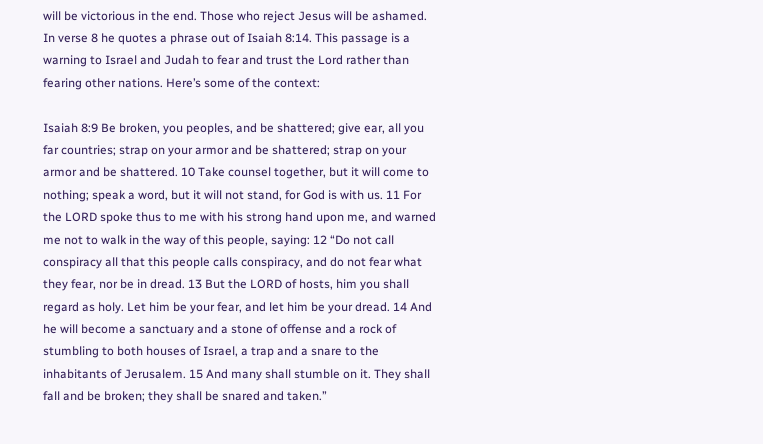will be victorious in the end. Those who reject Jesus will be ashamed. In verse 8 he quotes a phrase out of Isaiah 8:14. This passage is a warning to Israel and Judah to fear and trust the Lord rather than fearing other nations. Here’s some of the context:

Isaiah 8:9 Be broken, you peoples, and be shattered; give ear, all you far countries; strap on your armor and be shattered; strap on your armor and be shattered. 10 Take counsel together, but it will come to nothing; speak a word, but it will not stand, for God is with us. 11 For the LORD spoke thus to me with his strong hand upon me, and warned me not to walk in the way of this people, saying: 12 “Do not call conspiracy all that this people calls conspiracy, and do not fear what they fear, nor be in dread. 13 But the LORD of hosts, him you shall regard as holy. Let him be your fear, and let him be your dread. 14 And he will become a sanctuary and a stone of offense and a rock of stumbling to both houses of Israel, a trap and a snare to the inhabitants of Jerusalem. 15 And many shall stumble on it. They shall fall and be broken; they shall be snared and taken.”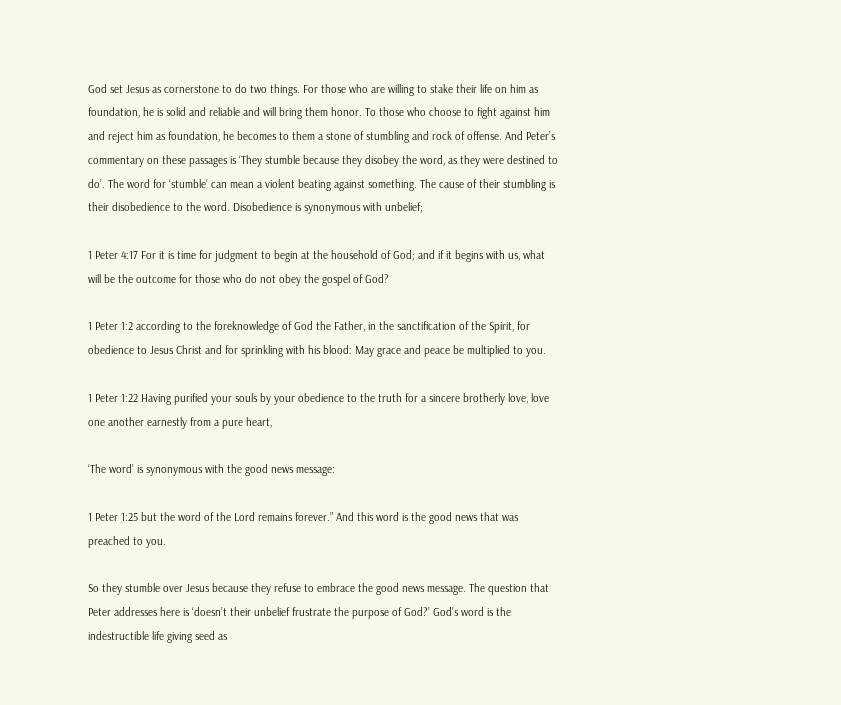God set Jesus as cornerstone to do two things. For those who are willing to stake their life on him as foundation, he is solid and reliable and will bring them honor. To those who choose to fight against him and reject him as foundation, he becomes to them a stone of stumbling and rock of offense. And Peter’s commentary on these passages is ‘They stumble because they disobey the word, as they were destined to do’. The word for ‘stumble’ can mean a violent beating against something. The cause of their stumbling is their disobedience to the word. Disobedience is synonymous with unbelief;

1 Peter 4:17 For it is time for judgment to begin at the household of God; and if it begins with us, what will be the outcome for those who do not obey the gospel of God?

1 Peter 1:2 according to the foreknowledge of God the Father, in the sanctification of the Spirit, for obedience to Jesus Christ and for sprinkling with his blood: May grace and peace be multiplied to you.

1 Peter 1:22 Having purified your souls by your obedience to the truth for a sincere brotherly love, love one another earnestly from a pure heart,

‘The word’ is synonymous with the good news message:

1 Peter 1:25 but the word of the Lord remains forever.” And this word is the good news that was preached to you.

So they stumble over Jesus because they refuse to embrace the good news message. The question that Peter addresses here is ‘doesn’t their unbelief frustrate the purpose of God?’ God’s word is the indestructible life giving seed as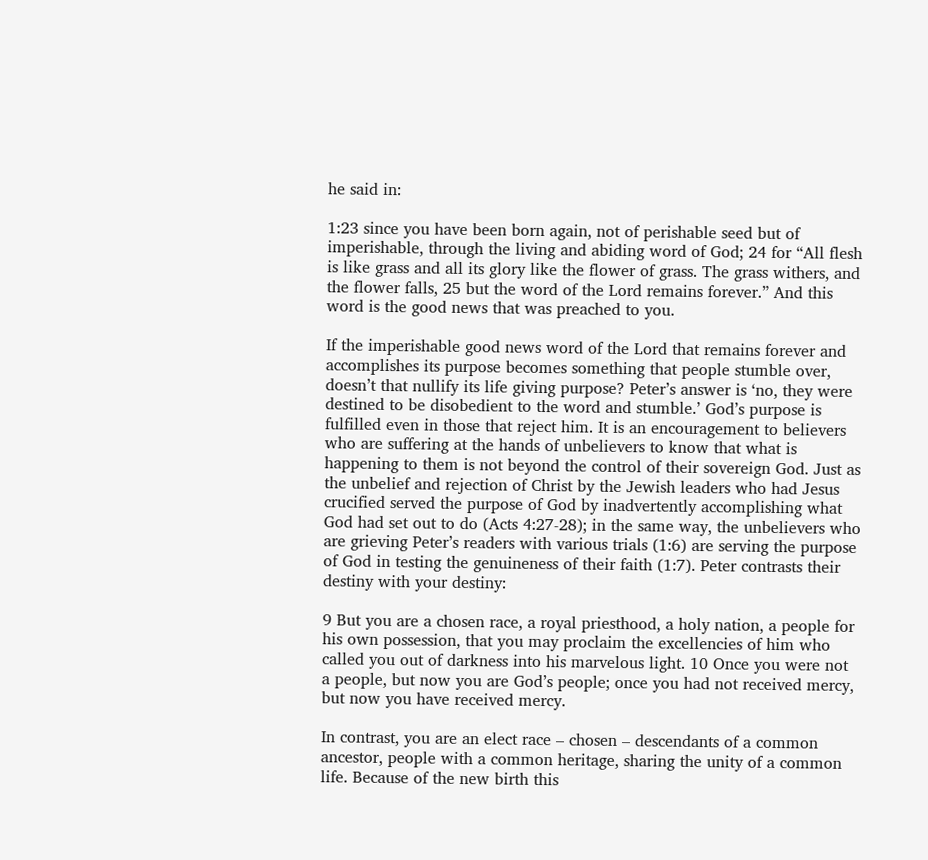he said in:

1:23 since you have been born again, not of perishable seed but of imperishable, through the living and abiding word of God; 24 for “All flesh is like grass and all its glory like the flower of grass. The grass withers, and the flower falls, 25 but the word of the Lord remains forever.” And this word is the good news that was preached to you.

If the imperishable good news word of the Lord that remains forever and accomplishes its purpose becomes something that people stumble over, doesn’t that nullify its life giving purpose? Peter’s answer is ‘no, they were destined to be disobedient to the word and stumble.’ God’s purpose is fulfilled even in those that reject him. It is an encouragement to believers who are suffering at the hands of unbelievers to know that what is happening to them is not beyond the control of their sovereign God. Just as the unbelief and rejection of Christ by the Jewish leaders who had Jesus crucified served the purpose of God by inadvertently accomplishing what God had set out to do (Acts 4:27-28); in the same way, the unbelievers who are grieving Peter’s readers with various trials (1:6) are serving the purpose of God in testing the genuineness of their faith (1:7). Peter contrasts their destiny with your destiny:

9 But you are a chosen race, a royal priesthood, a holy nation, a people for his own possession, that you may proclaim the excellencies of him who called you out of darkness into his marvelous light. 10 Once you were not a people, but now you are God’s people; once you had not received mercy, but now you have received mercy.

In contrast, you are an elect race – chosen – descendants of a common ancestor, people with a common heritage, sharing the unity of a common life. Because of the new birth this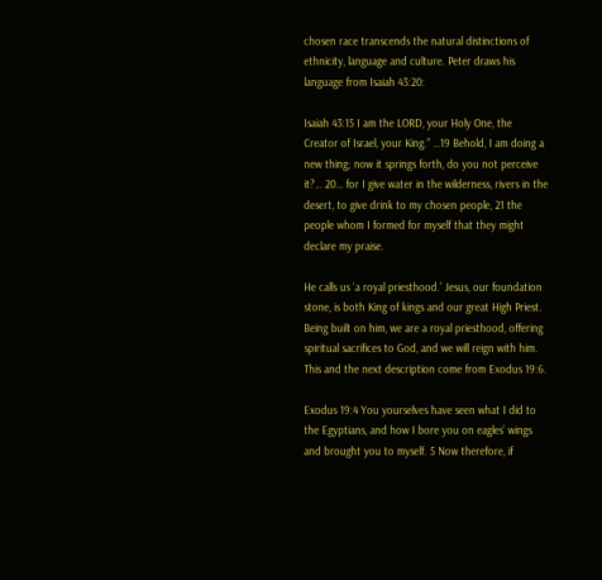chosen race transcends the natural distinctions of ethnicity, language and culture. Peter draws his language from Isaiah 43:20:

Isaiah 43:15 I am the LORD, your Holy One, the Creator of Israel, your King.” …19 Behold, I am doing a new thing; now it springs forth, do you not perceive it?… 20… for I give water in the wilderness, rivers in the desert, to give drink to my chosen people, 21 the people whom I formed for myself that they might declare my praise.

He calls us ‘a royal priesthood.’ Jesus, our foundation stone, is both King of kings and our great High Priest. Being built on him, we are a royal priesthood, offering spiritual sacrifices to God, and we will reign with him. This and the next description come from Exodus 19:6.

Exodus 19:4 You yourselves have seen what I did to the Egyptians, and how I bore you on eagles’ wings and brought you to myself. 5 Now therefore, if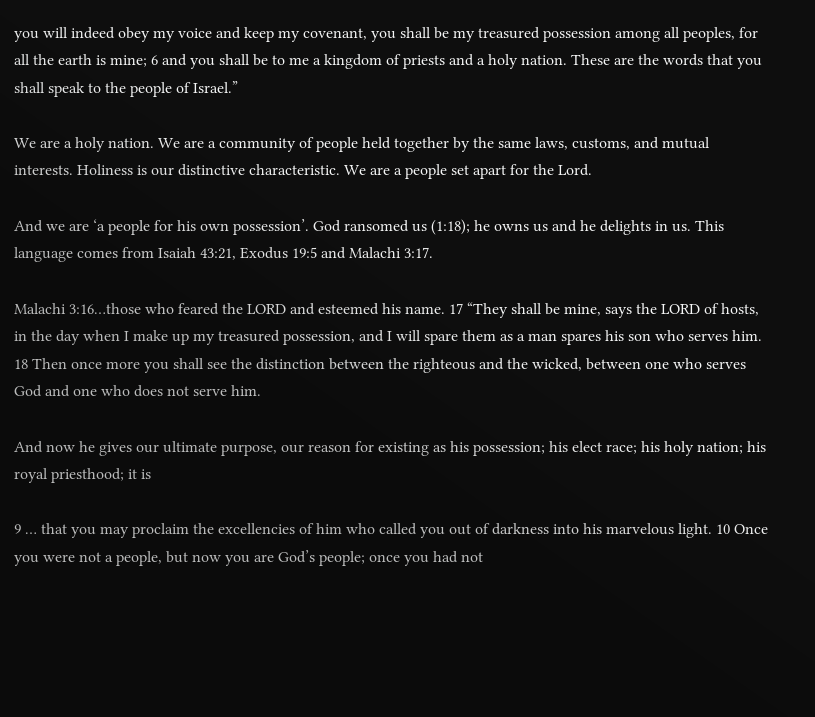you will indeed obey my voice and keep my covenant, you shall be my treasured possession among all peoples, for all the earth is mine; 6 and you shall be to me a kingdom of priests and a holy nation. These are the words that you shall speak to the people of Israel.”

We are a holy nation. We are a community of people held together by the same laws, customs, and mutual interests. Holiness is our distinctive characteristic. We are a people set apart for the Lord.

And we are ‘a people for his own possession’. God ransomed us (1:18); he owns us and he delights in us. This language comes from Isaiah 43:21, Exodus 19:5 and Malachi 3:17.

Malachi 3:16…those who feared the LORD and esteemed his name. 17 “They shall be mine, says the LORD of hosts, in the day when I make up my treasured possession, and I will spare them as a man spares his son who serves him. 18 Then once more you shall see the distinction between the righteous and the wicked, between one who serves God and one who does not serve him.

And now he gives our ultimate purpose, our reason for existing as his possession; his elect race; his holy nation; his royal priesthood; it is

9 … that you may proclaim the excellencies of him who called you out of darkness into his marvelous light. 10 Once you were not a people, but now you are God’s people; once you had not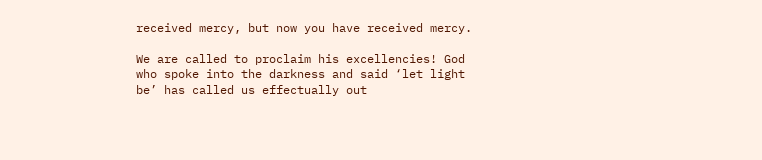received mercy, but now you have received mercy.

We are called to proclaim his excellencies! God who spoke into the darkness and said ‘let light be’ has called us effectually out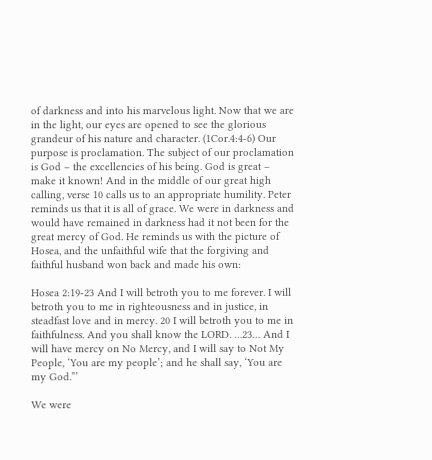of darkness and into his marvelous light. Now that we are in the light, our eyes are opened to see the glorious grandeur of his nature and character. (1Cor.4:4-6) Our purpose is proclamation. The subject of our proclamation is God – the excellencies of his being. God is great – make it known! And in the middle of our great high calling, verse 10 calls us to an appropriate humility. Peter reminds us that it is all of grace. We were in darkness and would have remained in darkness had it not been for the great mercy of God. He reminds us with the picture of Hosea, and the unfaithful wife that the forgiving and faithful husband won back and made his own:

Hosea 2:19-23 And I will betroth you to me forever. I will betroth you to me in righteousness and in justice, in steadfast love and in mercy. 20 I will betroth you to me in faithfulness. And you shall know the LORD. …23… And I will have mercy on No Mercy, and I will say to Not My People, ‘You are my people’; and he shall say, ‘You are my God.”’

We were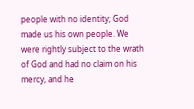people with no identity; God made us his own people. We were rightly subject to the wrath of God and had no claim on his mercy, and he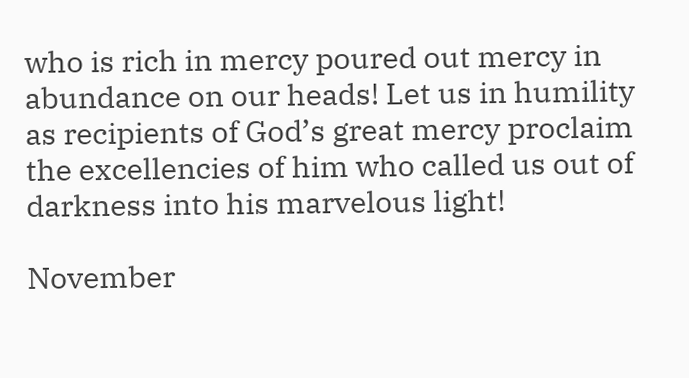who is rich in mercy poured out mercy in abundance on our heads! Let us in humility as recipients of God’s great mercy proclaim the excellencies of him who called us out of darkness into his marvelous light!

November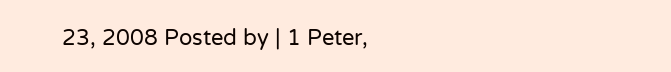23, 2008 Posted by | 1 Peter,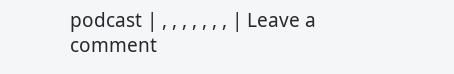podcast | , , , , , , , | Leave a comment